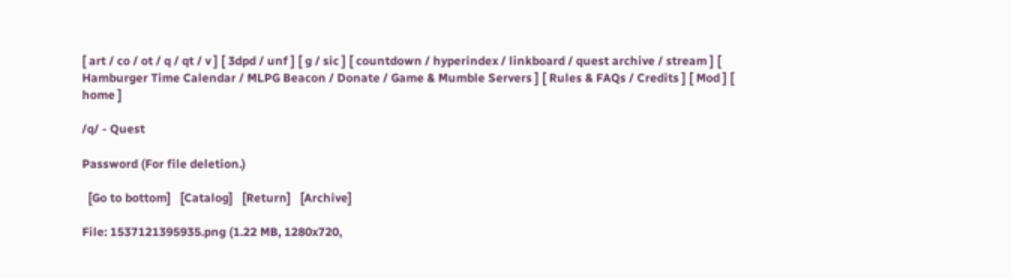[ art / co / ot / q / qt / v ] [ 3dpd / unf ] [ g / sic ] [ countdown / hyperindex / linkboard / quest archive / stream ] [ Hamburger Time Calendar / MLPG Beacon / Donate / Game & Mumble Servers ] [ Rules & FAQs / Credits ] [ Mod ] [ home ]

/q/ - Quest

Password (For file deletion.)

  [Go to bottom]   [Catalog]   [Return]   [Archive]

File: 1537121395935.png (1.22 MB, 1280x720,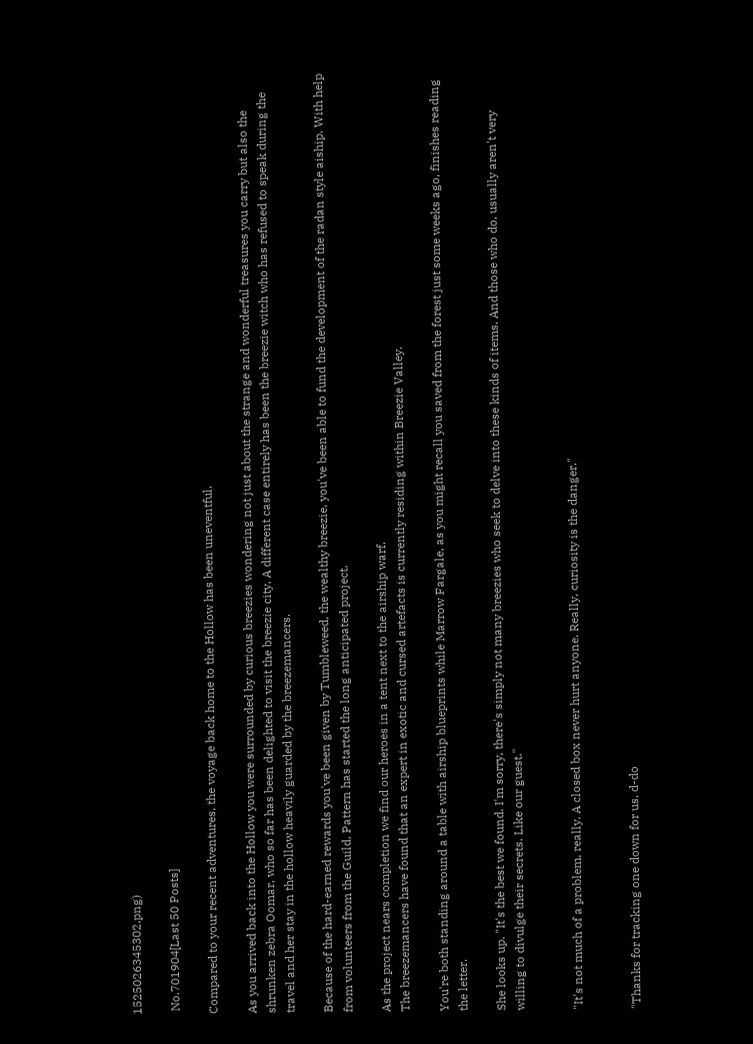1525026345302.png)

 No.701904[Last 50 Posts]

Compared to your recent adventures, the voyage back home to the Hollow has been uneventful.

As you arrived back into the Hollow you were surrounded by curious breezies wondering not just about the strange and wonderful treasures you carry but also the shrunken zebra Oomar, who so far has been delighted to visit the breezie city. A different case entirely has been the breezie witch who has refused to speak during the travel and her stay in the hollow heavily guarded by the breezemancers.

Because of the hard-earned rewards you've been given by Tumbleweed, the wealthy breezie, you've been able to fund the development of the radan style aiship. With help from volunteers from the Guild, Pattern has started the long anticipated project.

As the project nears completion we find our heroes in a tent next to the airship warf.
The breezemancers have found that an expert in exotic and cursed artefacts is currently residing within Breezie Valley.

You're both standing around a table with airship blueprints while Marrow Fargale, as you might recall you saved from the forest just some weeks ago, finishes reading the letter.

She looks up. "It's the best we found. I'm sorry, there's simply not many breezies who seek to delve into these kinds of items. And those who do, usually aren't very willing to divulge their secrets. Like our guest."


"It's not much of a problem, really. A closed box never hurt anyone. Really, curiosity is the danger."


"Thanks for tracking one down for us, d-do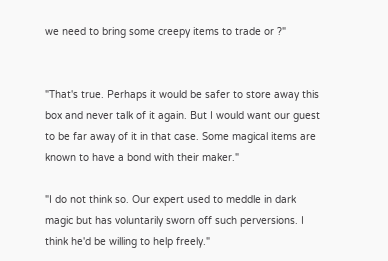we need to bring some creepy items to trade or ?"


"That's true. Perhaps it would be safer to store away this box and never talk of it again. But I would want our guest to be far away of it in that case. Some magical items are known to have a bond with their maker."

"I do not think so. Our expert used to meddle in dark magic but has voluntarily sworn off such perversions. I think he'd be willing to help freely."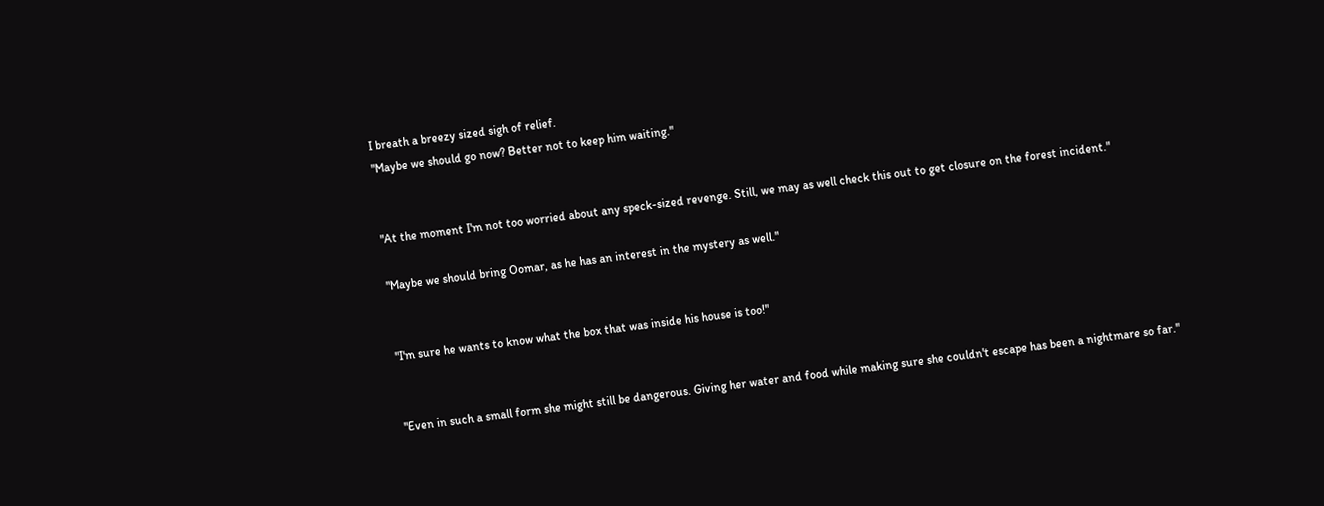I breath a breezy sized sigh of relief.
"Maybe we should go now? Better not to keep him waiting."


"At the moment I'm not too worried about any speck-sized revenge. Still, we may as well check this out to get closure on the forest incident."

"Maybe we should bring Oomar, as he has an interest in the mystery as well."


"I'm sure he wants to know what the box that was inside his house is too!"


"Even in such a small form she might still be dangerous. Giving her water and food while making sure she couldn't escape has been a nightmare so far."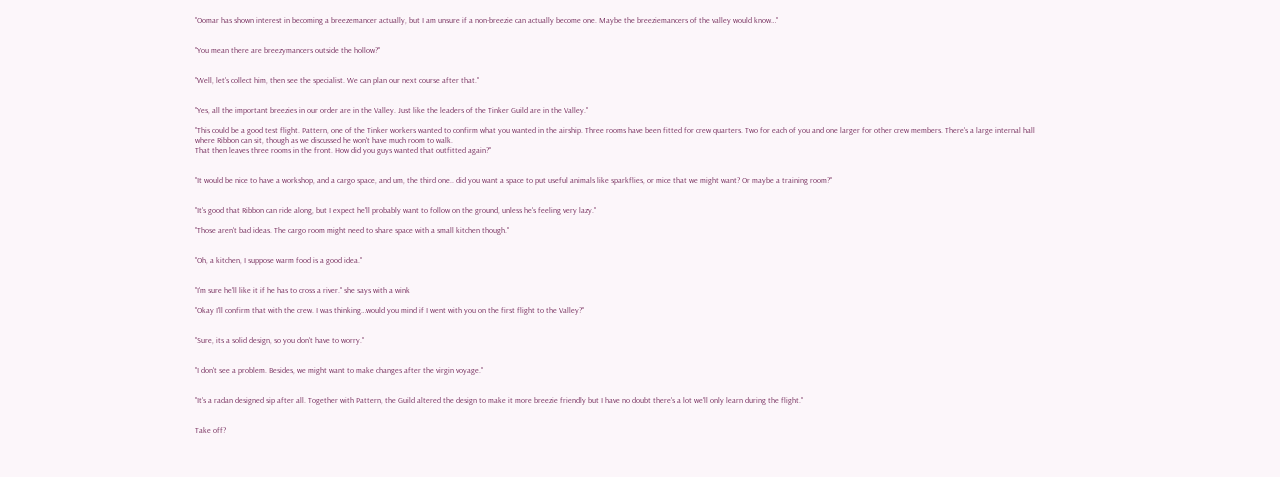"Oomar has shown interest in becoming a breezemancer actually, but I am unsure if a non-breezie can actually become one. Maybe the breeziemancers of the valley would know…"


"You mean there are breezymancers outside the hollow?"


"Well, let's collect him, then see the specialist. We can plan our next course after that."


"Yes, all the important breezies in our order are in the Valley. Just like the leaders of the Tinker Guild are in the Valley."

"This could be a good test flight. Pattern, one of the Tinker workers wanted to confirm what you wanted in the airship. Three rooms have been fitted for crew quarters. Two for each of you and one larger for other crew members. There's a large internal hall where Ribbon can sit, though as we discussed he won't have much room to walk.
That then leaves three rooms in the front. How did you guys wanted that outfitted again?"


"It would be nice to have a workshop, and a cargo space, and um, the third one.. did you want a space to put useful animals like sparkflies, or mice that we might want? Or maybe a training room?"


"It's good that Ribbon can ride along, but I expect he'll probably want to follow on the ground, unless he's feeling very lazy."

"Those aren't bad ideas. The cargo room might need to share space with a small kitchen though."


"Oh, a kitchen, I suppose warm food is a good idea."


"I'm sure he'll like it if he has to cross a river." she says with a wink

"Okay I'll confirm that with the crew. I was thinking…would you mind if I went with you on the first flight to the Valley?"


"Sure, its a solid design, so you don't have to worry."


"I don't see a problem. Besides, we might want to make changes after the virgin voyage."


"It's a radan designed sip after all. Together with Pattern, the Guild altered the design to make it more breezie friendly but I have no doubt there's a lot we'll only learn during the flight."


Take off?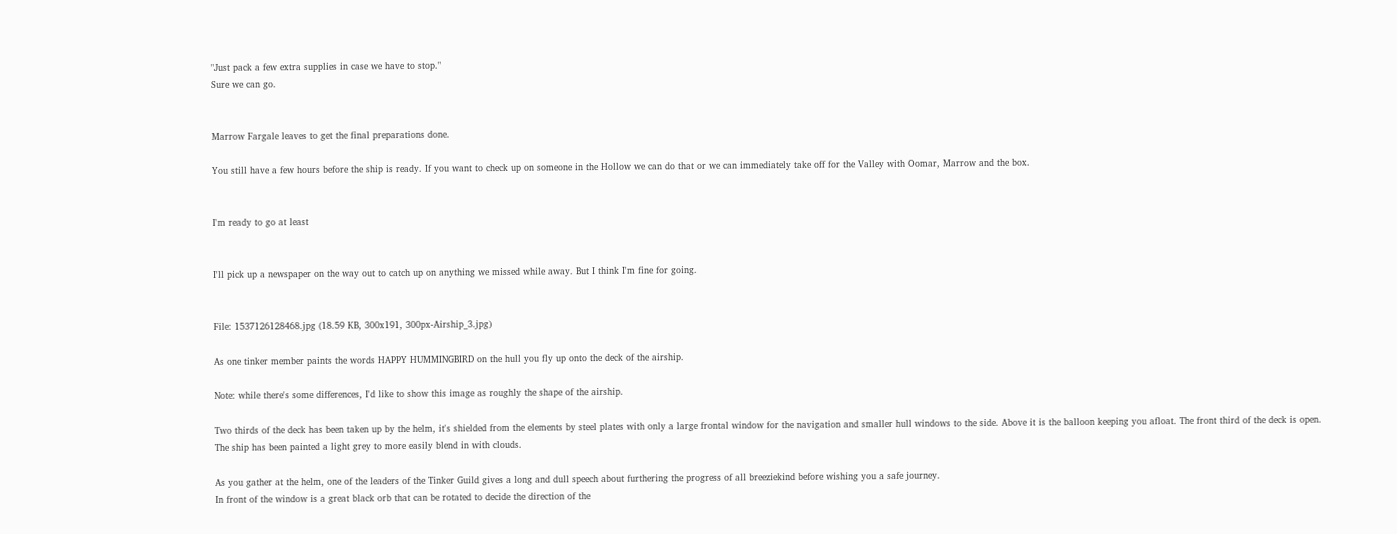"Just pack a few extra supplies in case we have to stop."
Sure we can go.


Marrow Fargale leaves to get the final preparations done.

You still have a few hours before the ship is ready. If you want to check up on someone in the Hollow we can do that or we can immediately take off for the Valley with Oomar, Marrow and the box.


I'm ready to go at least


I'll pick up a newspaper on the way out to catch up on anything we missed while away. But I think I'm fine for going.


File: 1537126128468.jpg (18.59 KB, 300x191, 300px-Airship_3.jpg)

As one tinker member paints the words HAPPY HUMMINGBIRD on the hull you fly up onto the deck of the airship.

Note: while there's some differences, I'd like to show this image as roughly the shape of the airship.

Two thirds of the deck has been taken up by the helm, it's shielded from the elements by steel plates with only a large frontal window for the navigation and smaller hull windows to the side. Above it is the balloon keeping you afloat. The front third of the deck is open.
The ship has been painted a light grey to more easily blend in with clouds.

As you gather at the helm, one of the leaders of the Tinker Guild gives a long and dull speech about furthering the progress of all breeziekind before wishing you a safe journey.
In front of the window is a great black orb that can be rotated to decide the direction of the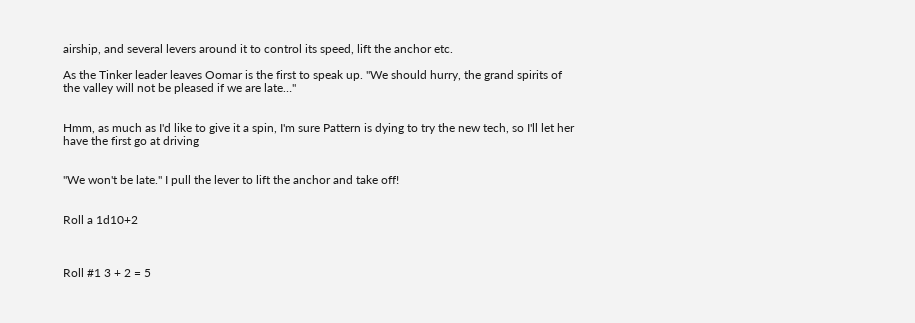airship, and several levers around it to control its speed, lift the anchor etc.

As the Tinker leader leaves Oomar is the first to speak up. "We should hurry, the grand spirits of the valley will not be pleased if we are late…"


Hmm, as much as I'd like to give it a spin, I'm sure Pattern is dying to try the new tech, so I'll let her have the first go at driving


"We won't be late." I pull the lever to lift the anchor and take off!


Roll a 1d10+2



Roll #1 3 + 2 = 5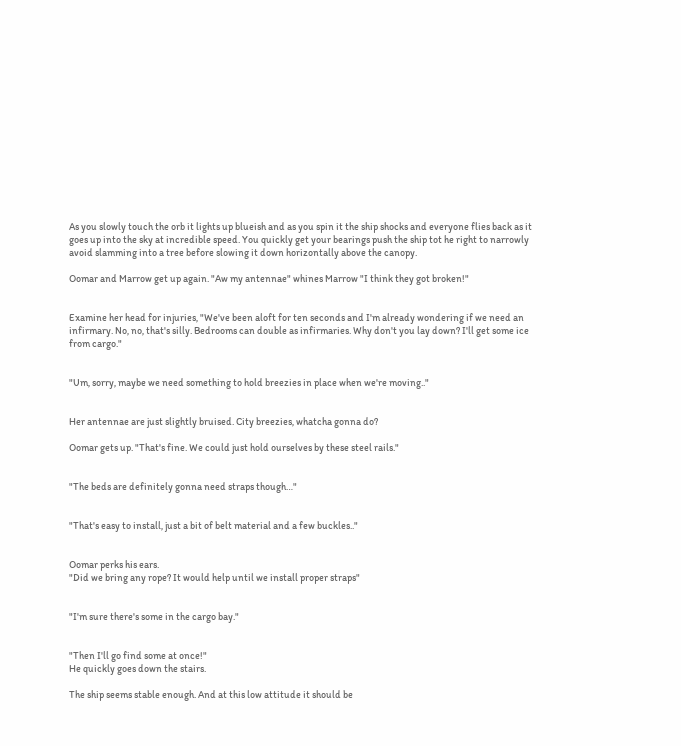As you slowly touch the orb it lights up blueish and as you spin it the ship shocks and everyone flies back as it goes up into the sky at incredible speed. You quickly get your bearings push the ship tot he right to narrowly avoid slamming into a tree before slowing it down horizontally above the canopy.

Oomar and Marrow get up again. "Aw my antennae" whines Marrow "I think they got broken!"


Examine her head for injuries, "We've been aloft for ten seconds and I'm already wondering if we need an infirmary. No, no, that's silly. Bedrooms can double as infirmaries. Why don't you lay down? I'll get some ice from cargo."


"Um, sorry, maybe we need something to hold breezies in place when we're moving.."


Her antennae are just slightly bruised. City breezies, whatcha gonna do?

Oomar gets up. "That's fine. We could just hold ourselves by these steel rails."


"The beds are definitely gonna need straps though…"


"That's easy to install, just a bit of belt material and a few buckles.."


Oomar perks his ears.
"Did we bring any rope? It would help until we install proper straps"


"I'm sure there's some in the cargo bay."


"Then I'll go find some at once!"
He quickly goes down the stairs.

The ship seems stable enough. And at this low attitude it should be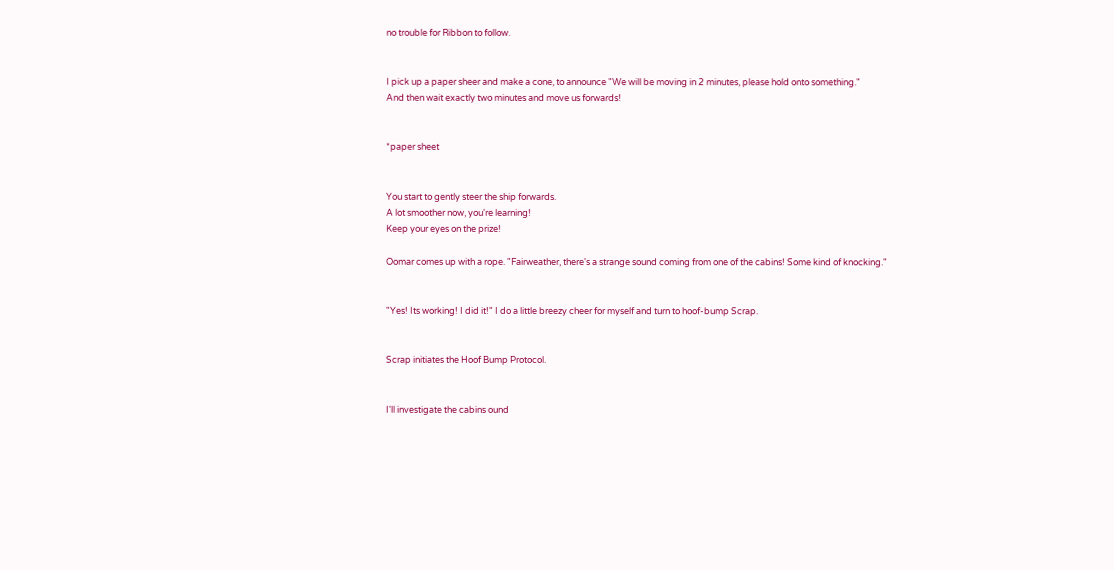no trouble for Ribbon to follow.


I pick up a paper sheer and make a cone, to announce "We will be moving in 2 minutes, please hold onto something."
And then wait exactly two minutes and move us forwards!


*paper sheet


You start to gently steer the ship forwards.
A lot smoother now, you're learning!
Keep your eyes on the prize!

Oomar comes up with a rope. "Fairweather, there's a strange sound coming from one of the cabins! Some kind of knocking."


"Yes! Its working! I did it!" I do a little breezy cheer for myself and turn to hoof-bump Scrap.


Scrap initiates the Hoof Bump Protocol.


I'll investigate the cabins ound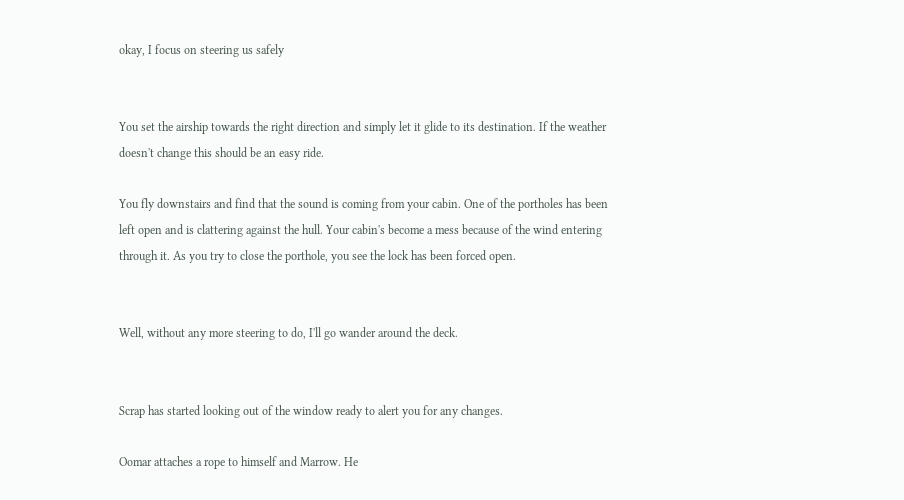okay, I focus on steering us safely


You set the airship towards the right direction and simply let it glide to its destination. If the weather doesn't change this should be an easy ride.

You fly downstairs and find that the sound is coming from your cabin. One of the portholes has been left open and is clattering against the hull. Your cabin's become a mess because of the wind entering through it. As you try to close the porthole, you see the lock has been forced open.


Well, without any more steering to do, I'll go wander around the deck.


Scrap has started looking out of the window ready to alert you for any changes.

Oomar attaches a rope to himself and Marrow. He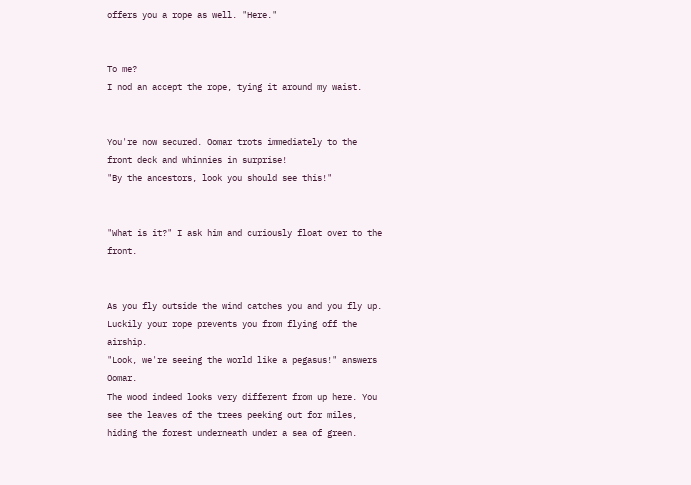offers you a rope as well. "Here."


To me?
I nod an accept the rope, tying it around my waist.


You're now secured. Oomar trots immediately to the front deck and whinnies in surprise!
"By the ancestors, look you should see this!"


"What is it?" I ask him and curiously float over to the front.


As you fly outside the wind catches you and you fly up. Luckily your rope prevents you from flying off the airship.
"Look, we're seeing the world like a pegasus!" answers Oomar.
The wood indeed looks very different from up here. You see the leaves of the trees peeking out for miles, hiding the forest underneath under a sea of green.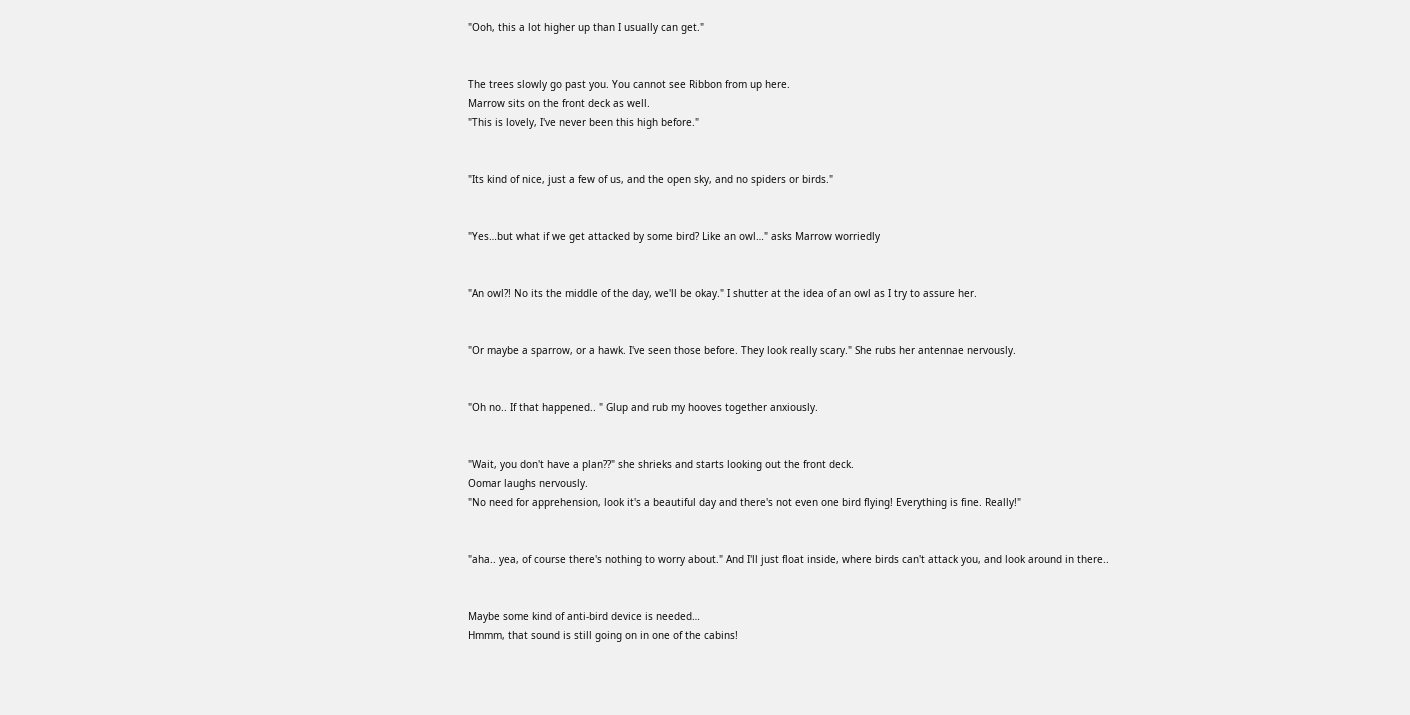"Ooh, this a lot higher up than I usually can get."


The trees slowly go past you. You cannot see Ribbon from up here.
Marrow sits on the front deck as well.
"This is lovely, I've never been this high before."


"Its kind of nice, just a few of us, and the open sky, and no spiders or birds."


"Yes…but what if we get attacked by some bird? Like an owl…" asks Marrow worriedly


"An owl?! No its the middle of the day, we'll be okay." I shutter at the idea of an owl as I try to assure her.


"Or maybe a sparrow, or a hawk. I've seen those before. They look really scary." She rubs her antennae nervously.


"Oh no.. If that happened.. " Glup and rub my hooves together anxiously.


"Wait, you don't have a plan??" she shrieks and starts looking out the front deck.
Oomar laughs nervously.
"No need for apprehension, look it's a beautiful day and there's not even one bird flying! Everything is fine. Really!"


"aha.. yea, of course there's nothing to worry about." And I'll just float inside, where birds can't attack you, and look around in there..


Maybe some kind of anti-bird device is needed…
Hmmm, that sound is still going on in one of the cabins!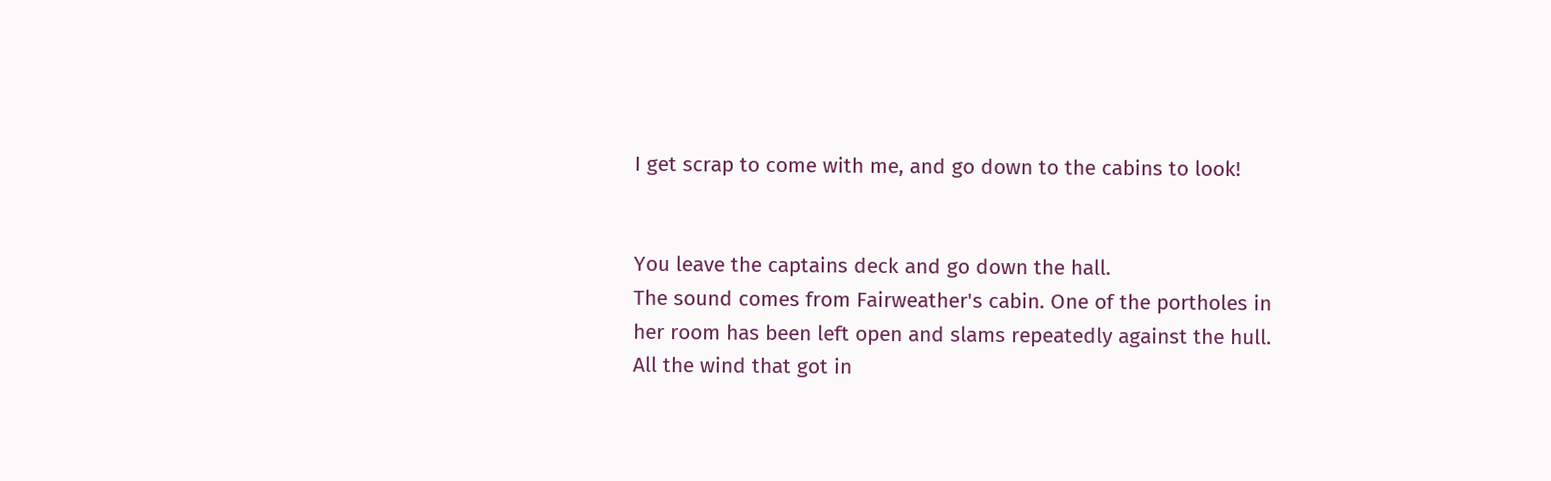I get scrap to come with me, and go down to the cabins to look!


You leave the captains deck and go down the hall.
The sound comes from Fairweather's cabin. One of the portholes in her room has been left open and slams repeatedly against the hull. All the wind that got in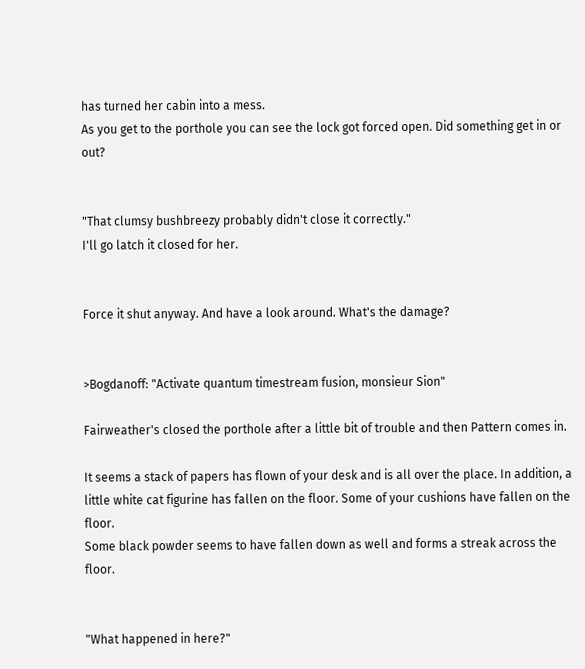has turned her cabin into a mess.
As you get to the porthole you can see the lock got forced open. Did something get in or out?


"That clumsy bushbreezy probably didn't close it correctly."
I'll go latch it closed for her.


Force it shut anyway. And have a look around. What's the damage?


>Bogdanoff: "Activate quantum timestream fusion, monsieur Sion"

Fairweather's closed the porthole after a little bit of trouble and then Pattern comes in.

It seems a stack of papers has flown of your desk and is all over the place. In addition, a little white cat figurine has fallen on the floor. Some of your cushions have fallen on the floor.
Some black powder seems to have fallen down as well and forms a streak across the floor.


"What happened in here?"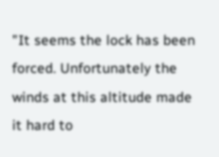"It seems the lock has been forced. Unfortunately the winds at this altitude made it hard to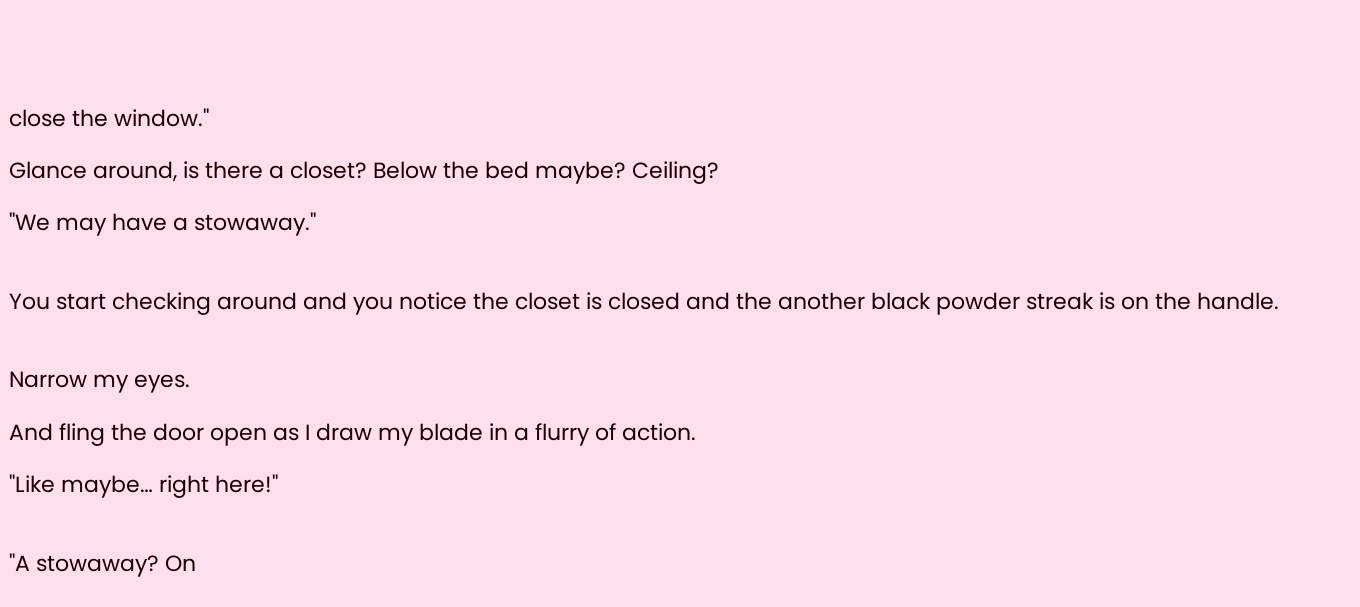close the window."

Glance around, is there a closet? Below the bed maybe? Ceiling?

"We may have a stowaway."


You start checking around and you notice the closet is closed and the another black powder streak is on the handle.


Narrow my eyes.

And fling the door open as I draw my blade in a flurry of action.

"Like maybe… right here!"


"A stowaway? On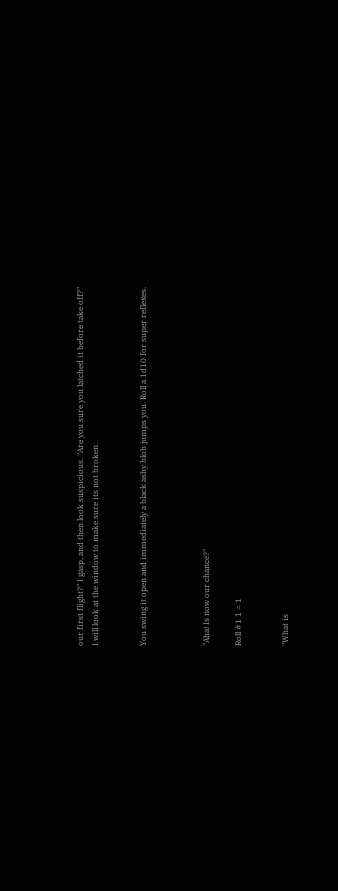our first flight?" I gasp, and then look suspicious. "Are you sure you latched it before take off?"
I will look at the window to make sure its not broken.


You swing it open and immediately a black ashy blob jumps you. Roll a 1d10 for super reflexes.



"Aha! Is now our chance?"

Roll #1 1 = 1


"What is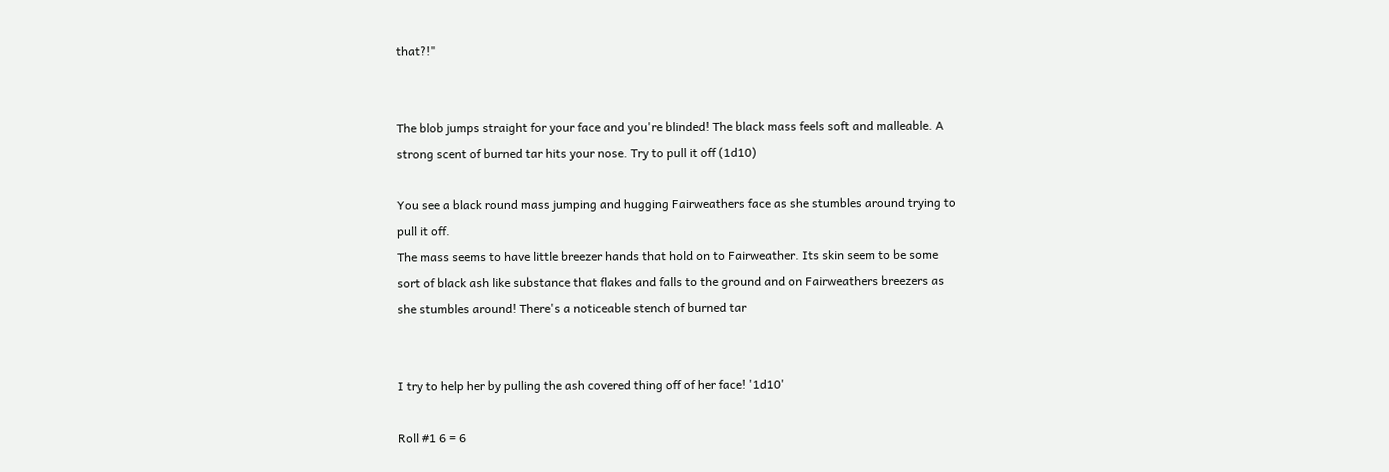that?!"


The blob jumps straight for your face and you're blinded! The black mass feels soft and malleable. A strong scent of burned tar hits your nose. Try to pull it off (1d10)

You see a black round mass jumping and hugging Fairweathers face as she stumbles around trying to pull it off.
The mass seems to have little breezer hands that hold on to Fairweather. Its skin seem to be some sort of black ash like substance that flakes and falls to the ground and on Fairweathers breezers as she stumbles around! There's a noticeable stench of burned tar


I try to help her by pulling the ash covered thing off of her face! '1d10'

Roll #1 6 = 6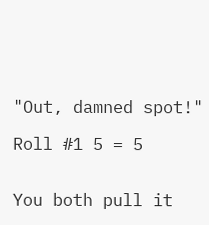"Out, damned spot!"

Roll #1 5 = 5


You both pull it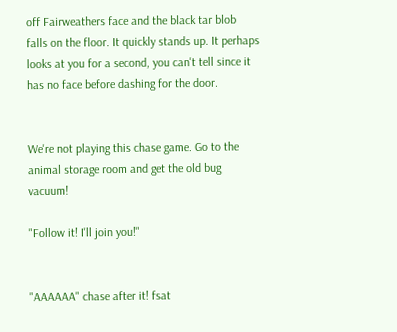off Fairweathers face and the black tar blob falls on the floor. It quickly stands up. It perhaps looks at you for a second, you can't tell since it has no face before dashing for the door.


We're not playing this chase game. Go to the animal storage room and get the old bug vacuum!

"Follow it! I'll join you!"


"AAAAAA" chase after it! fsat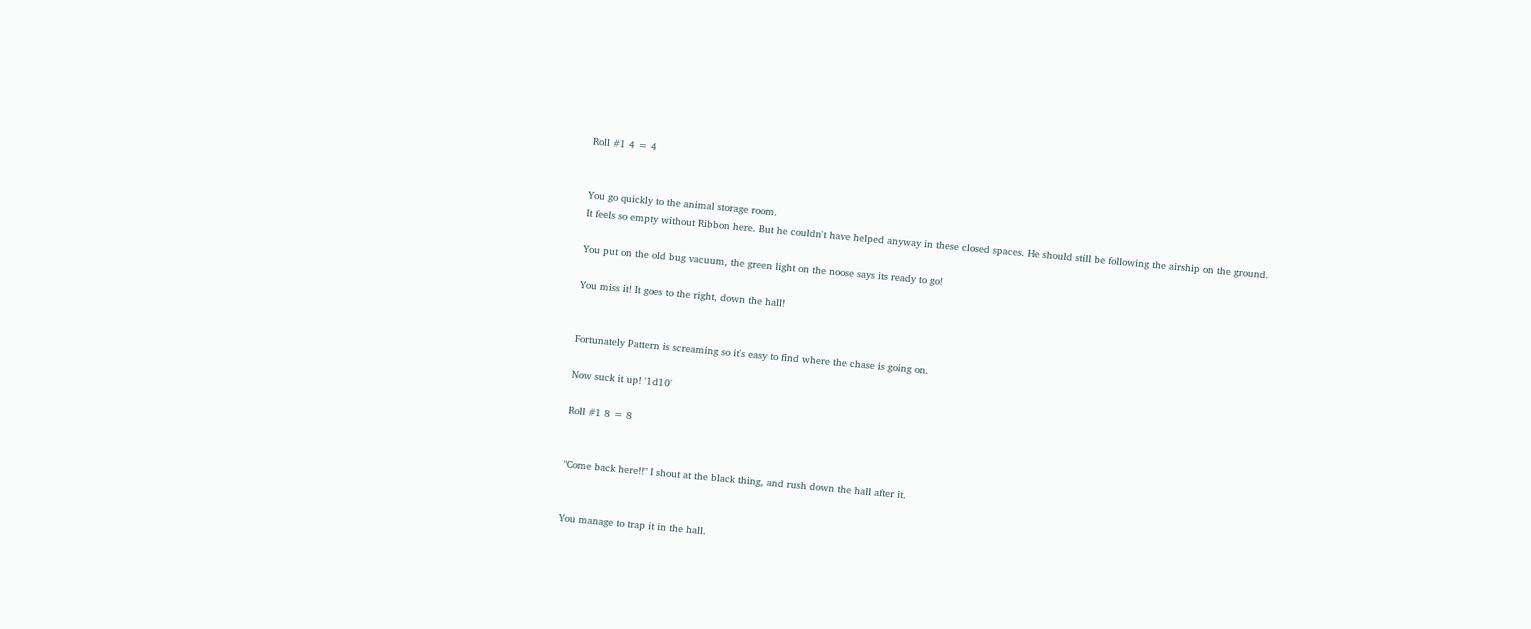Roll #1 4 = 4


You go quickly to the animal storage room.
It feels so empty without Ribbon here. But he couldn't have helped anyway in these closed spaces. He should still be following the airship on the ground.

You put on the old bug vacuum, the green light on the noose says its ready to go!

You miss it! It goes to the right, down the hall!


Fortunately Pattern is screaming so it's easy to find where the chase is going on.

Now suck it up! '1d10'

Roll #1 8 = 8


"Come back here!!" I shout at the black thing, and rush down the hall after it.


You manage to trap it in the hall.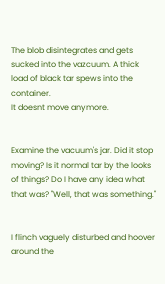The blob disintegrates and gets sucked into the vazcuum. A thick load of black tar spews into the container.
It doesnt move anymore.


Examine the vacuum's jar. Did it stop moving? Is it normal tar by the looks of things? Do I have any idea what that was? "Well, that was something."


I flinch vaguely disturbed and hoover around the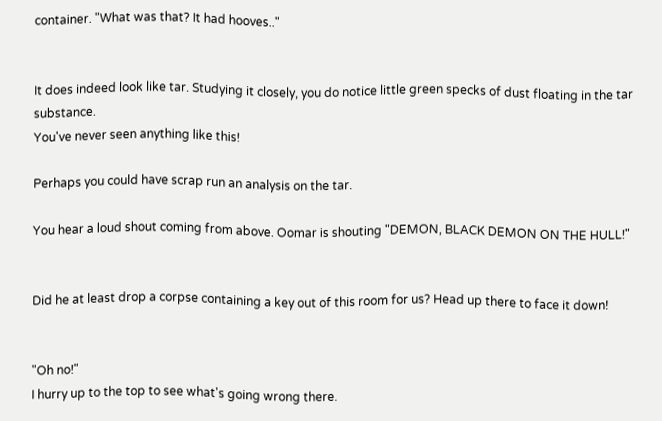container. "What was that? It had hooves.."


It does indeed look like tar. Studying it closely, you do notice little green specks of dust floating in the tar substance.
You've never seen anything like this!

Perhaps you could have scrap run an analysis on the tar.

You hear a loud shout coming from above. Oomar is shouting "DEMON, BLACK DEMON ON THE HULL!"


Did he at least drop a corpse containing a key out of this room for us? Head up there to face it down!


"Oh no!"
I hurry up to the top to see what's going wrong there.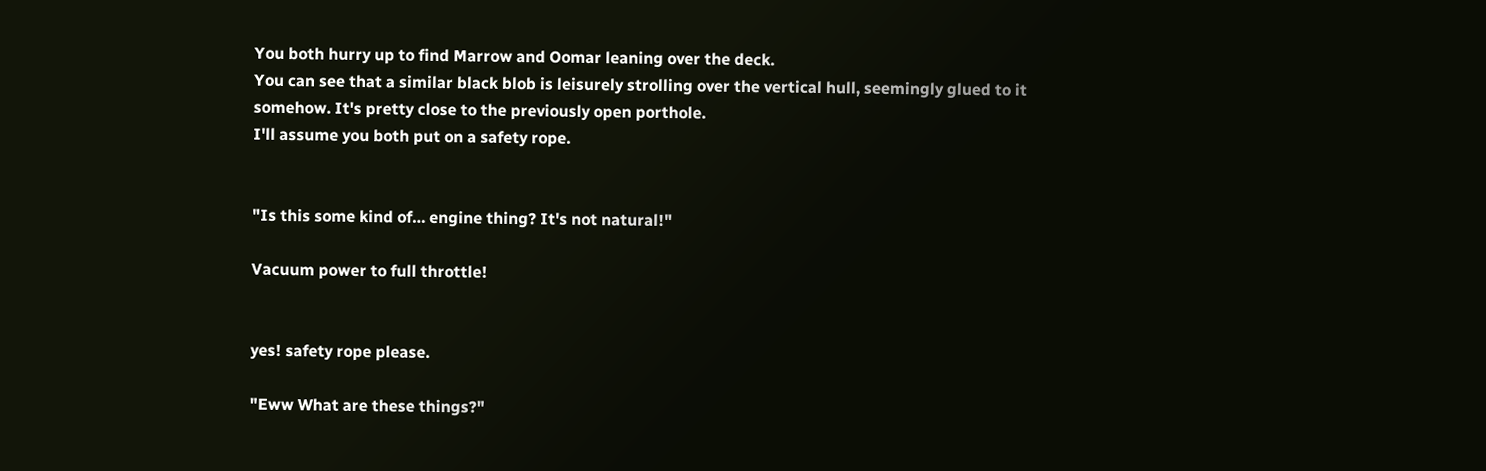You both hurry up to find Marrow and Oomar leaning over the deck.
You can see that a similar black blob is leisurely strolling over the vertical hull, seemingly glued to it somehow. It's pretty close to the previously open porthole.
I'll assume you both put on a safety rope.


"Is this some kind of… engine thing? It's not natural!"

Vacuum power to full throttle!


yes! safety rope please.

"Eww What are these things?"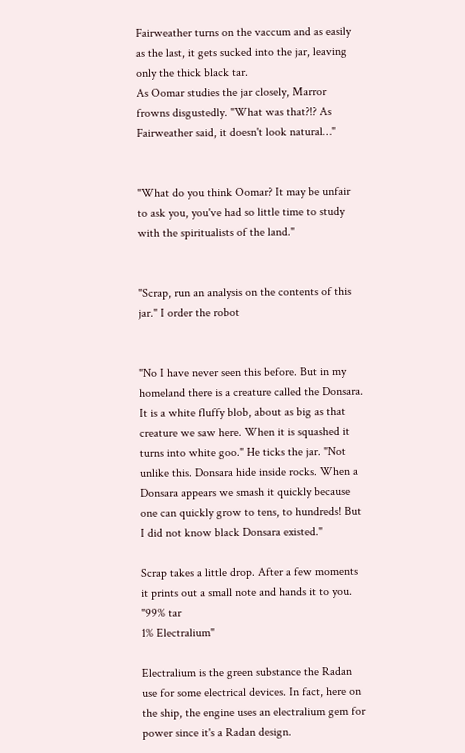Fairweather turns on the vaccum and as easily as the last, it gets sucked into the jar, leaving only the thick black tar.
As Oomar studies the jar closely, Marror frowns disgustedly. "What was that?!? As Fairweather said, it doesn't look natural…"


"What do you think Oomar? It may be unfair to ask you, you've had so little time to study with the spiritualists of the land."


"Scrap, run an analysis on the contents of this jar." I order the robot


"No I have never seen this before. But in my homeland there is a creature called the Donsara. It is a white fluffy blob, about as big as that creature we saw here. When it is squashed it turns into white goo." He ticks the jar. "Not unlike this. Donsara hide inside rocks. When a Donsara appears we smash it quickly because one can quickly grow to tens, to hundreds! But I did not know black Donsara existed."

Scrap takes a little drop. After a few moments it prints out a small note and hands it to you.
"99% tar
1% Electralium"

Electralium is the green substance the Radan use for some electrical devices. In fact, here on the ship, the engine uses an electralium gem for power since it's a Radan design.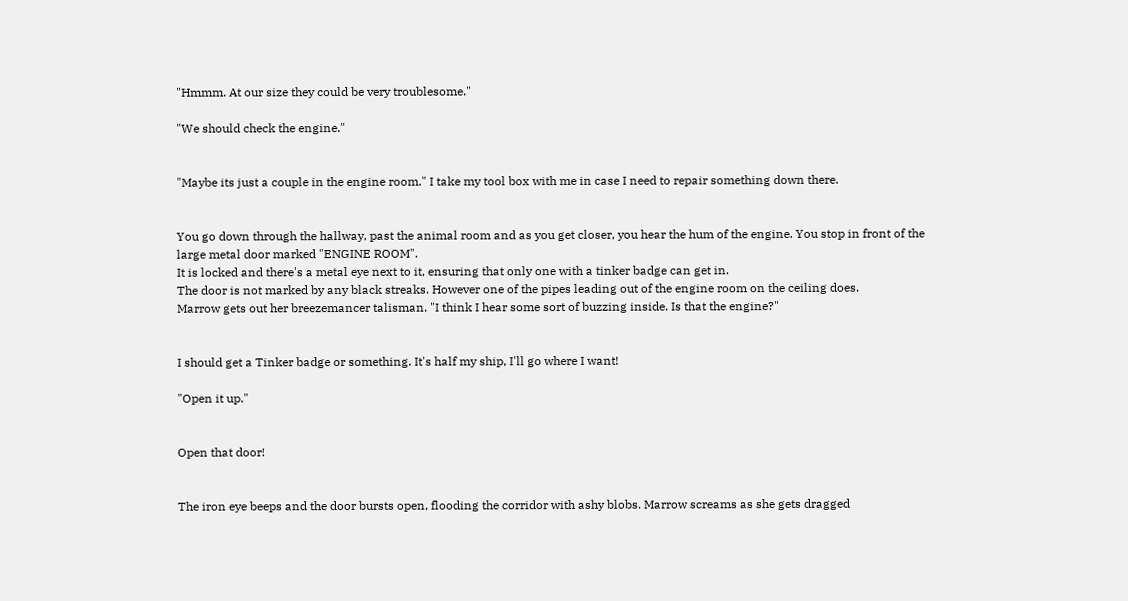"Hmmm. At our size they could be very troublesome."

"We should check the engine."


"Maybe its just a couple in the engine room." I take my tool box with me in case I need to repair something down there.


You go down through the hallway, past the animal room and as you get closer, you hear the hum of the engine. You stop in front of the large metal door marked "ENGINE ROOM".
It is locked and there's a metal eye next to it, ensuring that only one with a tinker badge can get in.
The door is not marked by any black streaks. However one of the pipes leading out of the engine room on the ceiling does.
Marrow gets out her breezemancer talisman. "I think I hear some sort of buzzing inside. Is that the engine?"


I should get a Tinker badge or something. It's half my ship, I'll go where I want!

"Open it up."


Open that door!


The iron eye beeps and the door bursts open, flooding the corridor with ashy blobs. Marrow screams as she gets dragged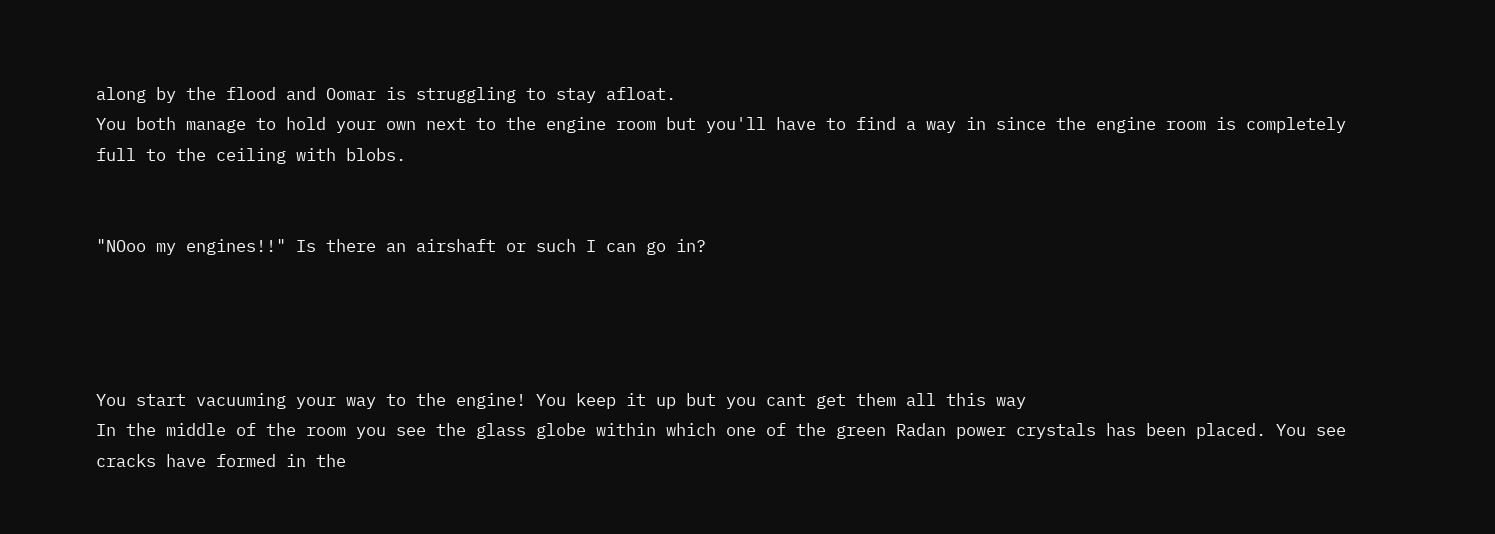along by the flood and Oomar is struggling to stay afloat.
You both manage to hold your own next to the engine room but you'll have to find a way in since the engine room is completely full to the ceiling with blobs.


"NOoo my engines!!" Is there an airshaft or such I can go in?




You start vacuuming your way to the engine! You keep it up but you cant get them all this way
In the middle of the room you see the glass globe within which one of the green Radan power crystals has been placed. You see cracks have formed in the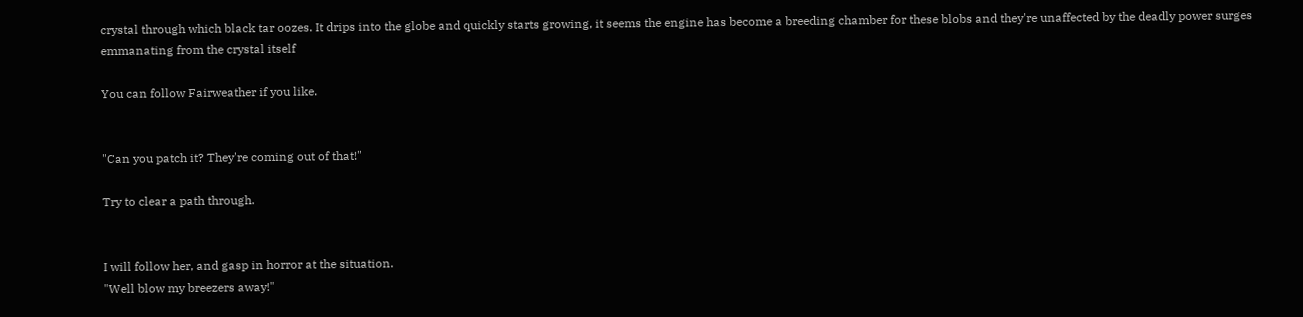crystal through which black tar oozes. It drips into the globe and quickly starts growing, it seems the engine has become a breeding chamber for these blobs and they're unaffected by the deadly power surges emmanating from the crystal itself

You can follow Fairweather if you like.


"Can you patch it? They're coming out of that!"

Try to clear a path through.


I will follow her, and gasp in horror at the situation.
"Well blow my breezers away!"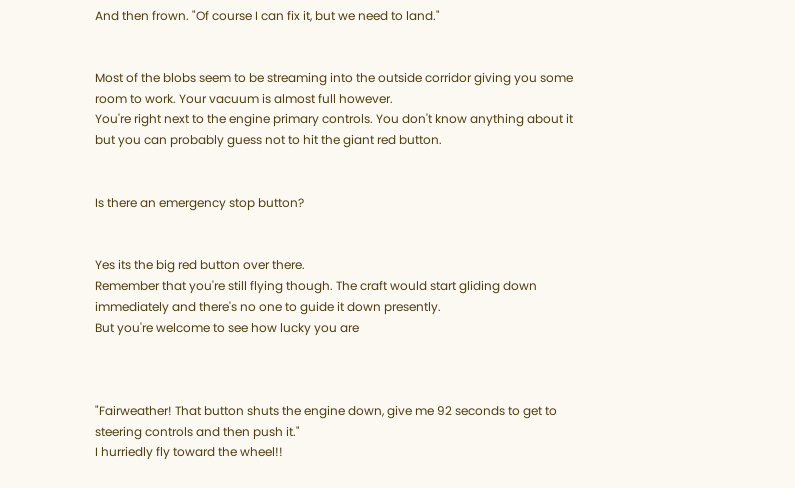And then frown. "Of course I can fix it, but we need to land."


Most of the blobs seem to be streaming into the outside corridor giving you some room to work. Your vacuum is almost full however.
You're right next to the engine primary controls. You don't know anything about it but you can probably guess not to hit the giant red button.


Is there an emergency stop button?


Yes its the big red button over there.
Remember that you're still flying though. The craft would start gliding down immediately and there's no one to guide it down presently.
But you're welcome to see how lucky you are



"Fairweather! That button shuts the engine down, give me 92 seconds to get to steering controls and then push it."
I hurriedly fly toward the wheel!!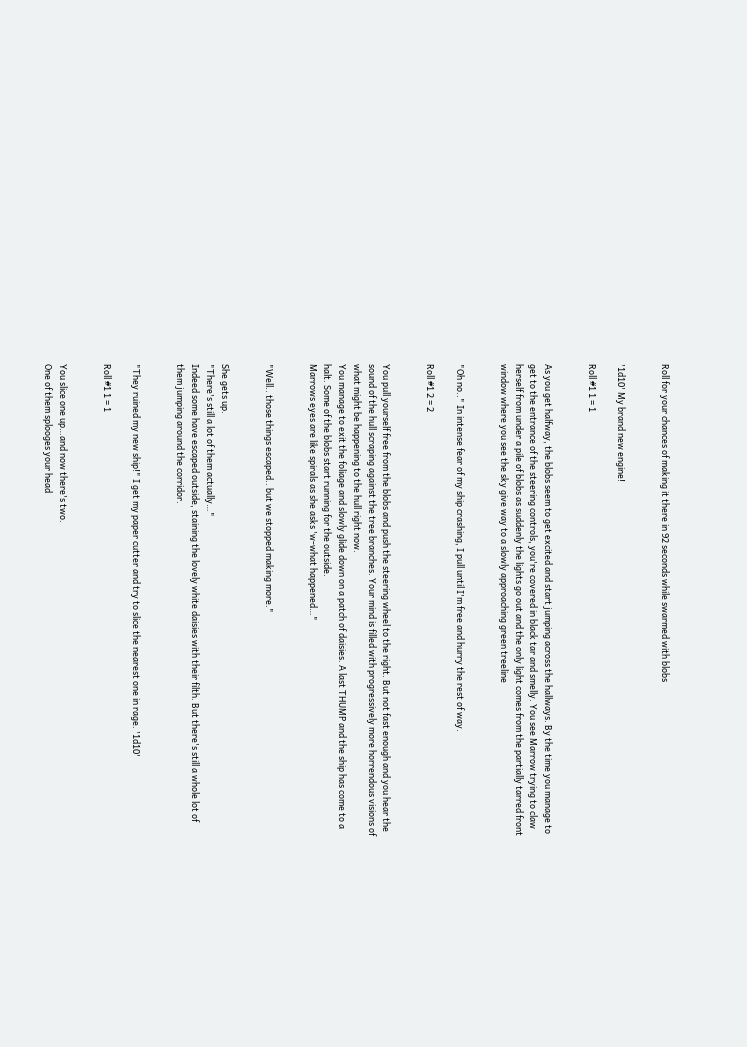Roll for your chances of making it there in 92 seconds while swarmed with blobs


'1d10' My brand new engine!

Roll #1 1 = 1


As you get halfway, the blobs seem to get excited and start jumping across the hallways. By the time you manage to get to the entrance of the steering controls, you're covered in black tar and smelly. You see Marrow trying to claw herself from under a pile of blobs as suddenly the lights go out and the only light comes from the partially tarred front window where you see the sky give way to a slowly approaching green treeline


"Oh no.." In intense fear of my ship crashing, I pull until I'm free and hurry the rest of way.

Roll #1 2 = 2


You pull yourself free from the blobs and push the steering wheel to the right. But not fast enough and you hear the sound of the hull scraping against the tree branches. Your mind is filled with progressively more horrendous visions of what might be happening to the hull right now.
You manage to exit the foliage and slowly glide down on a patch of daisies. A last THUMP and the ship has come to a halt. Some of the blobs start running for the outside.
Marrows eyes are like spirals as she asks 'w-what happened…"


"Well.. those things escaped.. but we stopped making more."


She gets up.
"There's still a lot of them actually…"
Indeed some have escaped outside, staining the lovely white daisies with their filth. But there's still a whole lot of them jumping around the corridor.


"They ruined my new ship!" I get my paper cutter and try to slice the nearest one in rage. '1d10'

Roll #1 1 = 1


You slice one up…and now there's two.
One of them splooges your head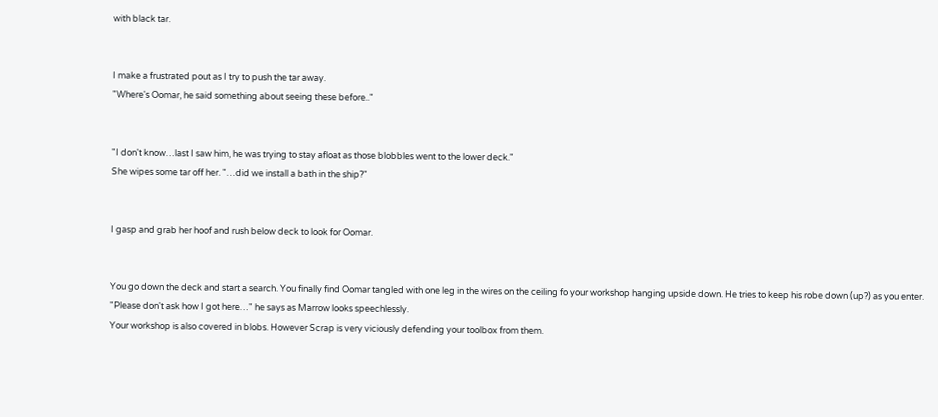with black tar.


I make a frustrated pout as I try to push the tar away.
"Where's Oomar, he said something about seeing these before.."


"I don't know…last I saw him, he was trying to stay afloat as those blobbles went to the lower deck."
She wipes some tar off her. "…did we install a bath in the ship?"


I gasp and grab her hoof and rush below deck to look for Oomar.


You go down the deck and start a search. You finally find Oomar tangled with one leg in the wires on the ceiling fo your workshop hanging upside down. He tries to keep his robe down (up?) as you enter.
"Please don't ask how I got here…" he says as Marrow looks speechlessly.
Your workshop is also covered in blobs. However Scrap is very viciously defending your toolbox from them.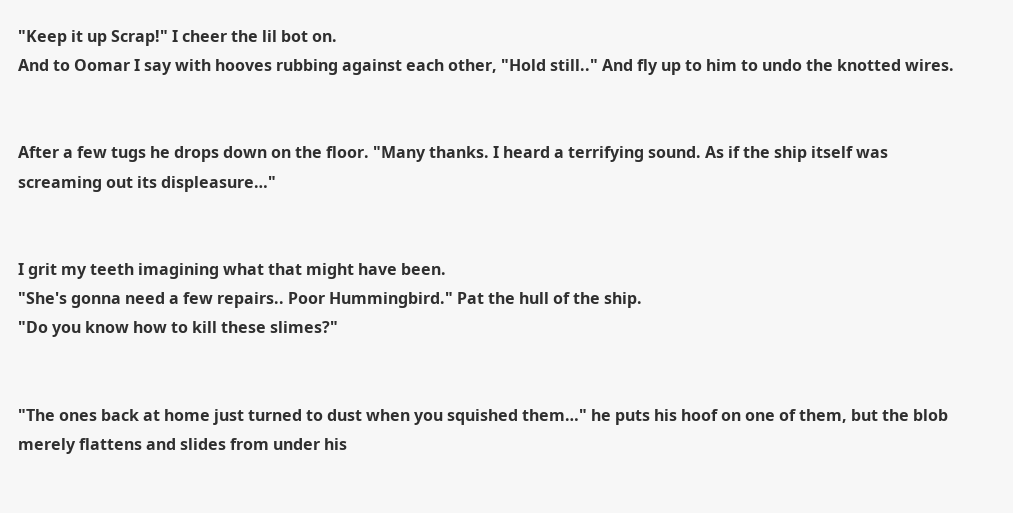"Keep it up Scrap!" I cheer the lil bot on.
And to Oomar I say with hooves rubbing against each other, "Hold still.." And fly up to him to undo the knotted wires.


After a few tugs he drops down on the floor. "Many thanks. I heard a terrifying sound. As if the ship itself was screaming out its displeasure…"


I grit my teeth imagining what that might have been.
"She's gonna need a few repairs.. Poor Hummingbird." Pat the hull of the ship.
"Do you know how to kill these slimes?"


"The ones back at home just turned to dust when you squished them…" he puts his hoof on one of them, but the blob merely flattens and slides from under his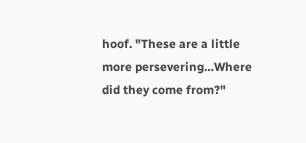hoof. "These are a little more persevering…Where did they come from?"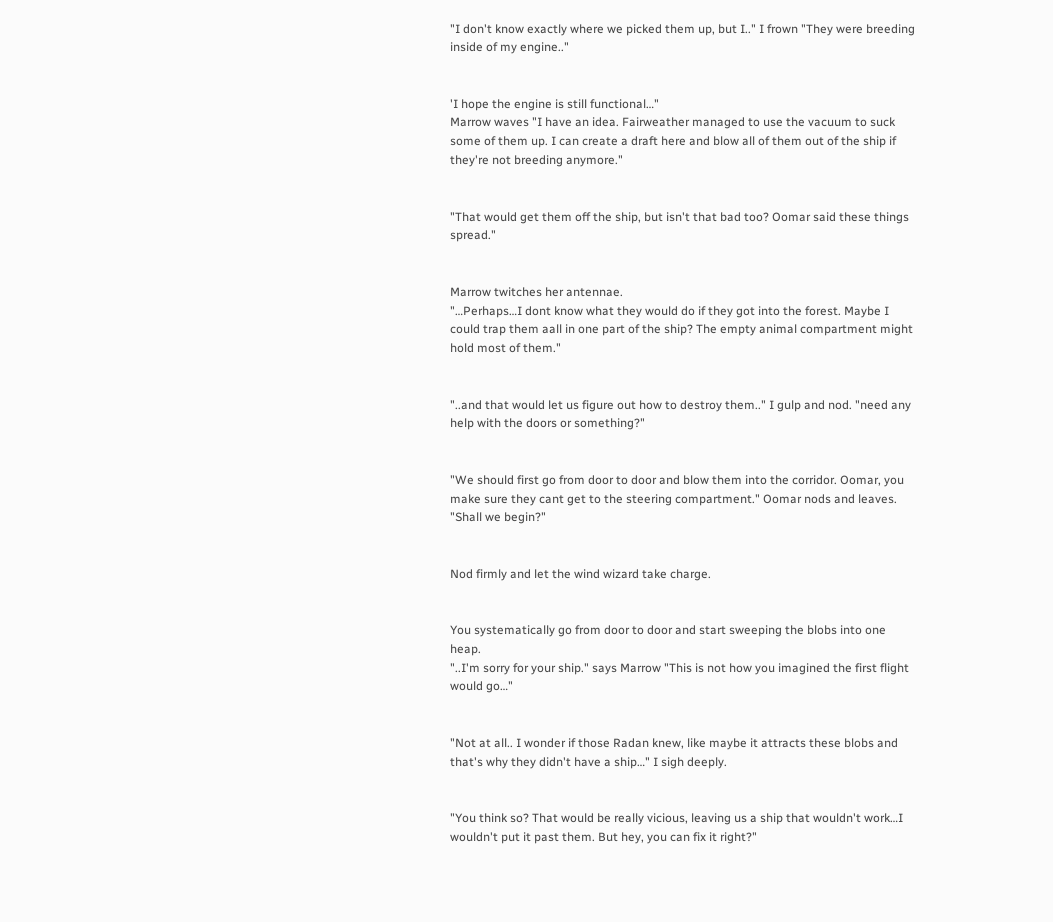"I don't know exactly where we picked them up, but I.." I frown "They were breeding inside of my engine.."


'I hope the engine is still functional…"
Marrow waves "I have an idea. Fairweather managed to use the vacuum to suck some of them up. I can create a draft here and blow all of them out of the ship if they're not breeding anymore."


"That would get them off the ship, but isn't that bad too? Oomar said these things spread."


Marrow twitches her antennae.
"…Perhaps…I dont know what they would do if they got into the forest. Maybe I could trap them aall in one part of the ship? The empty animal compartment might hold most of them."


"..and that would let us figure out how to destroy them.." I gulp and nod. "need any help with the doors or something?"


"We should first go from door to door and blow them into the corridor. Oomar, you make sure they cant get to the steering compartment." Oomar nods and leaves.
"Shall we begin?"


Nod firmly and let the wind wizard take charge.


You systematically go from door to door and start sweeping the blobs into one heap.
"..I'm sorry for your ship." says Marrow "This is not how you imagined the first flight would go…"


"Not at all.. I wonder if those Radan knew, like maybe it attracts these blobs and that's why they didn't have a ship…" I sigh deeply.


"You think so? That would be really vicious, leaving us a ship that wouldn't work…I wouldn't put it past them. But hey, you can fix it right?"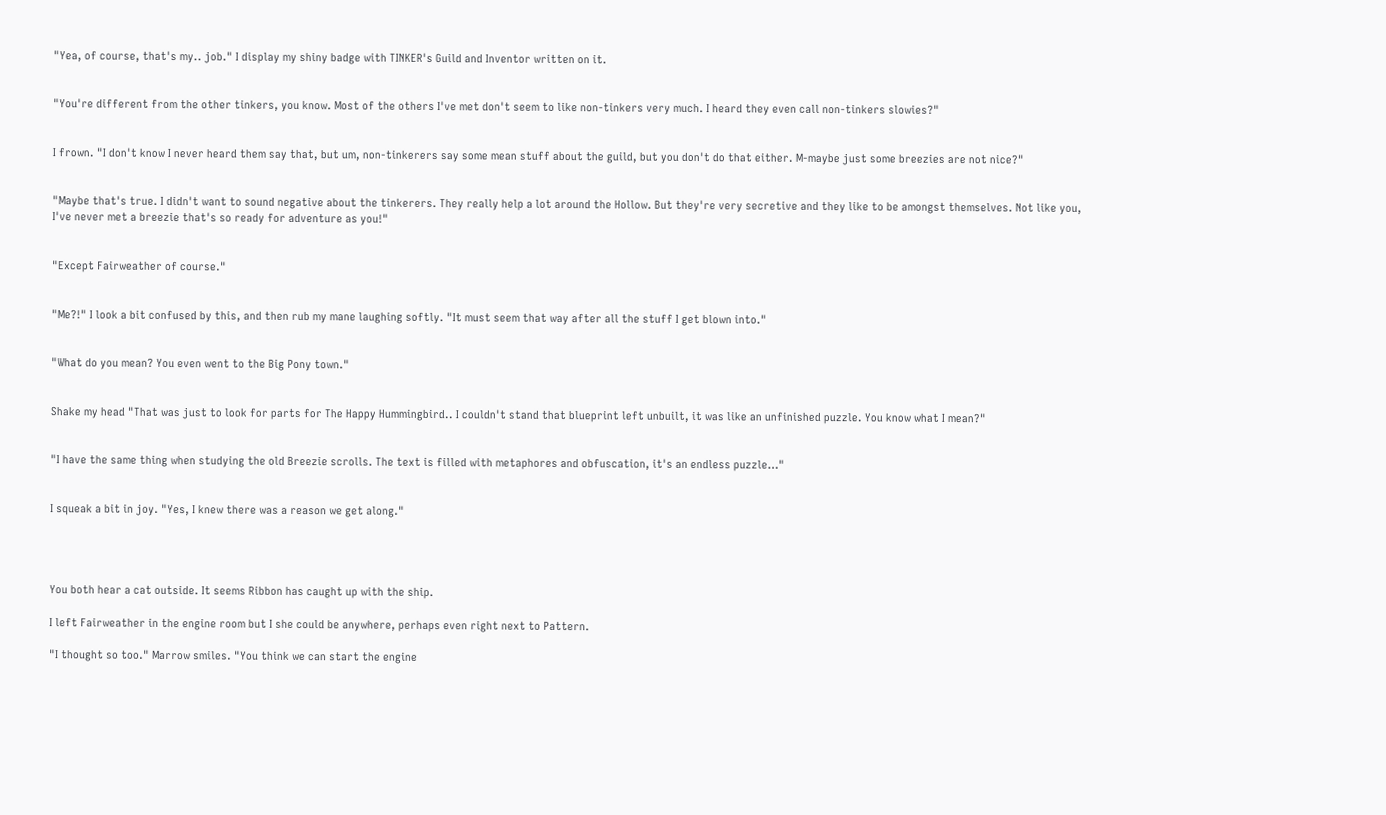"Yea, of course, that's my.. job." I display my shiny badge with TINKER's Guild and Inventor written on it.


"You're different from the other tinkers, you know. Most of the others I've met don't seem to like non-tinkers very much. I heard they even call non-tinkers slowies?"


I frown. "I don't know I never heard them say that, but um, non-tinkerers say some mean stuff about the guild, but you don't do that either. M-maybe just some breezies are not nice?"


"Maybe that's true. I didn't want to sound negative about the tinkerers. They really help a lot around the Hollow. But they're very secretive and they like to be amongst themselves. Not like you, I've never met a breezie that's so ready for adventure as you!"


"Except Fairweather of course."


"Me?!" I look a bit confused by this, and then rub my mane laughing softly. "It must seem that way after all the stuff I get blown into."


"What do you mean? You even went to the Big Pony town."


Shake my head "That was just to look for parts for The Happy Hummingbird.. I couldn't stand that blueprint left unbuilt, it was like an unfinished puzzle. You know what I mean?"


"I have the same thing when studying the old Breezie scrolls. The text is filled with metaphores and obfuscation, it's an endless puzzle…"


I squeak a bit in joy. "Yes, I knew there was a reason we get along."




You both hear a cat outside. It seems Ribbon has caught up with the ship.

I left Fairweather in the engine room but I she could be anywhere, perhaps even right next to Pattern.

"I thought so too." Marrow smiles. "You think we can start the engine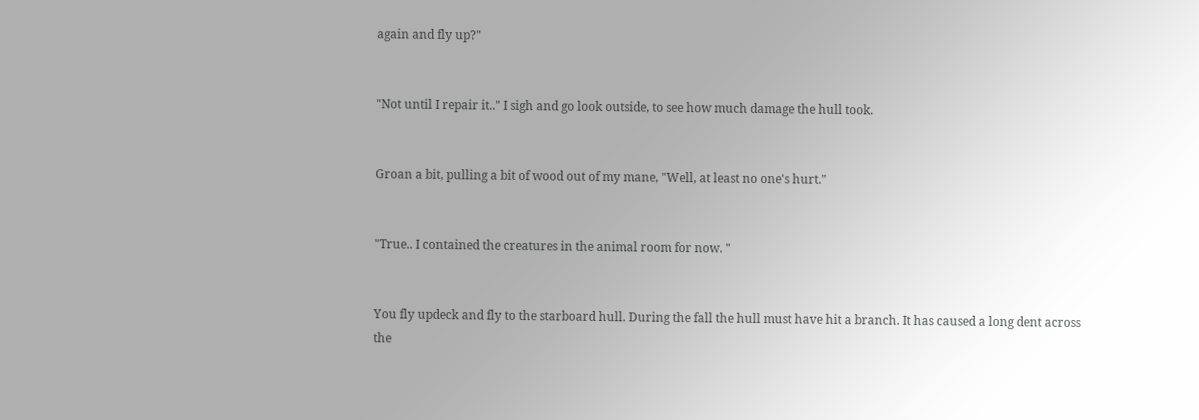again and fly up?"


"Not until I repair it.." I sigh and go look outside, to see how much damage the hull took.


Groan a bit, pulling a bit of wood out of my mane, "Well, at least no one's hurt."


"True.. I contained the creatures in the animal room for now. "


You fly updeck and fly to the starboard hull. During the fall the hull must have hit a branch. It has caused a long dent across the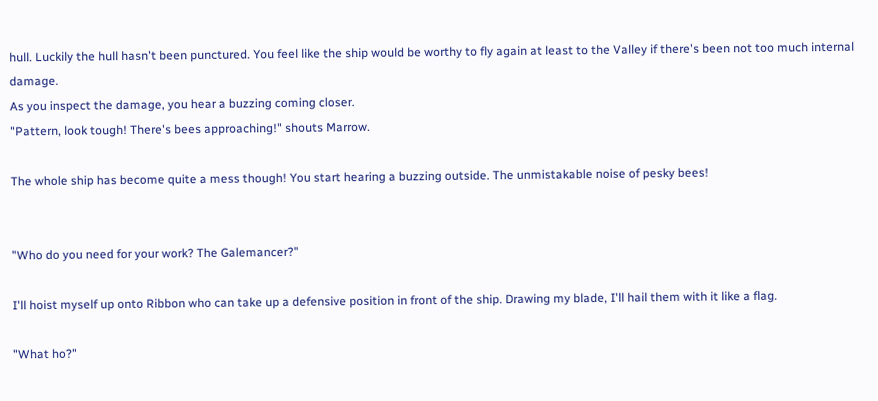hull. Luckily the hull hasn't been punctured. You feel like the ship would be worthy to fly again at least to the Valley if there's been not too much internal damage.
As you inspect the damage, you hear a buzzing coming closer.
"Pattern, look tough! There's bees approaching!" shouts Marrow.

The whole ship has become quite a mess though! You start hearing a buzzing outside. The unmistakable noise of pesky bees!


"Who do you need for your work? The Galemancer?"

I'll hoist myself up onto Ribbon who can take up a defensive position in front of the ship. Drawing my blade, I'll hail them with it like a flag.

"What ho?"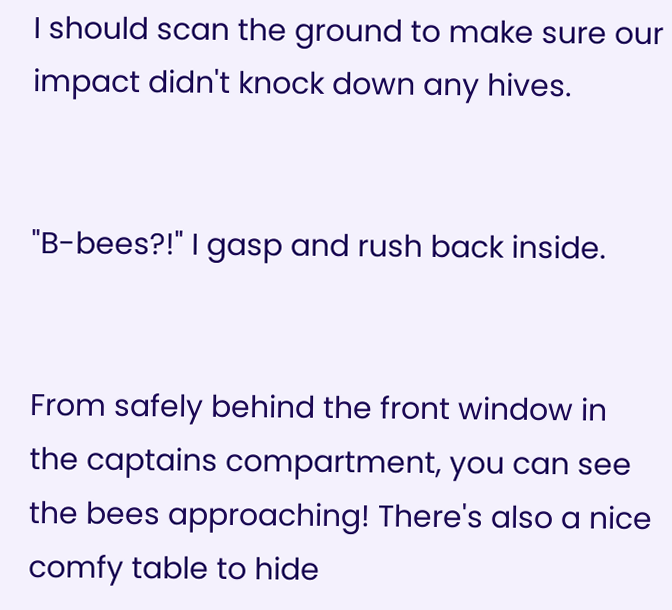I should scan the ground to make sure our impact didn't knock down any hives.


"B-bees?!" I gasp and rush back inside.


From safely behind the front window in the captains compartment, you can see the bees approaching! There's also a nice comfy table to hide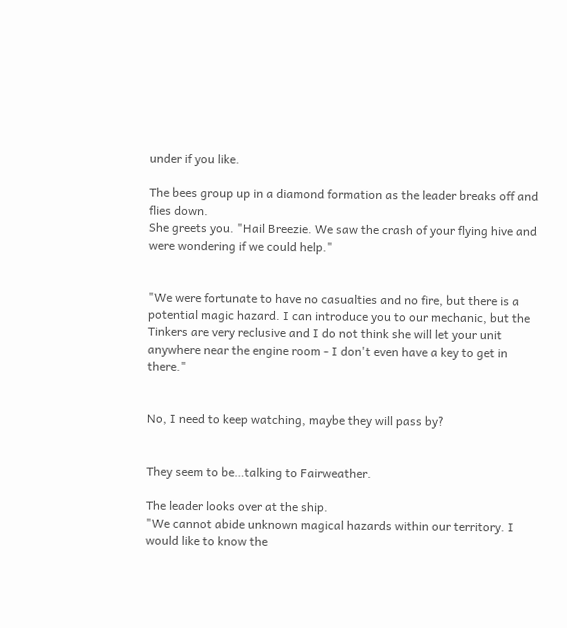under if you like.

The bees group up in a diamond formation as the leader breaks off and flies down.
She greets you. "Hail Breezie. We saw the crash of your flying hive and were wondering if we could help."


"We were fortunate to have no casualties and no fire, but there is a potential magic hazard. I can introduce you to our mechanic, but the Tinkers are very reclusive and I do not think she will let your unit anywhere near the engine room - I don't even have a key to get in there."


No, I need to keep watching, maybe they will pass by?


They seem to be…talking to Fairweather.

The leader looks over at the ship.
"We cannot abide unknown magical hazards within our territory. I would like to know the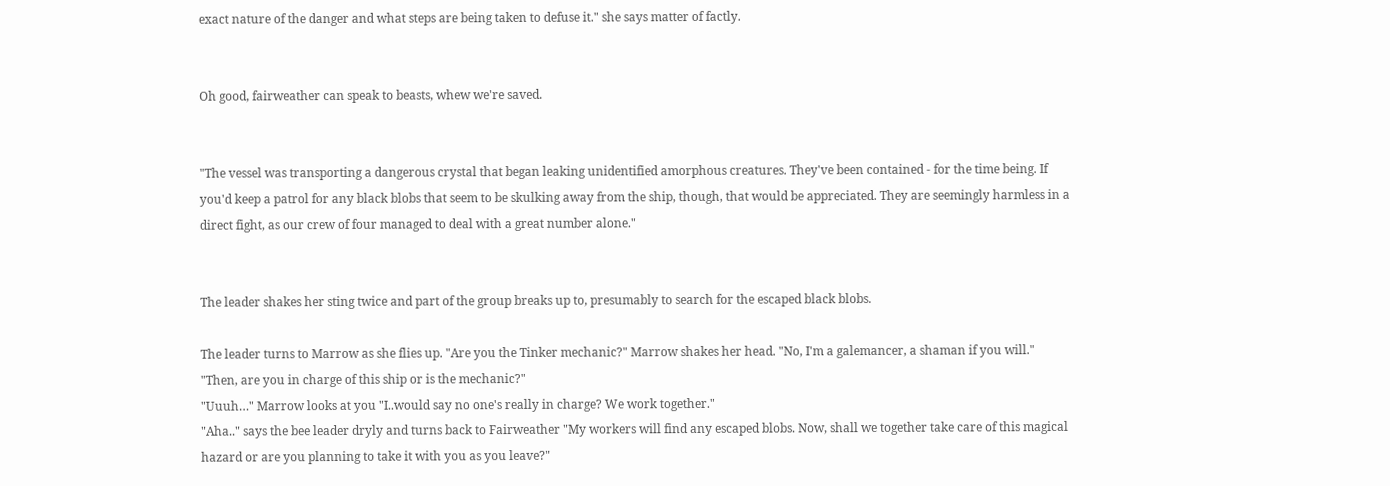exact nature of the danger and what steps are being taken to defuse it." she says matter of factly.


Oh good, fairweather can speak to beasts, whew we're saved.


"The vessel was transporting a dangerous crystal that began leaking unidentified amorphous creatures. They've been contained - for the time being. If you'd keep a patrol for any black blobs that seem to be skulking away from the ship, though, that would be appreciated. They are seemingly harmless in a direct fight, as our crew of four managed to deal with a great number alone."


The leader shakes her sting twice and part of the group breaks up to, presumably to search for the escaped black blobs.

The leader turns to Marrow as she flies up. "Are you the Tinker mechanic?" Marrow shakes her head. "No, I'm a galemancer, a shaman if you will."
"Then, are you in charge of this ship or is the mechanic?"
"Uuuh…" Marrow looks at you "I..would say no one's really in charge? We work together."
"Aha.." says the bee leader dryly and turns back to Fairweather "My workers will find any escaped blobs. Now, shall we together take care of this magical hazard or are you planning to take it with you as you leave?"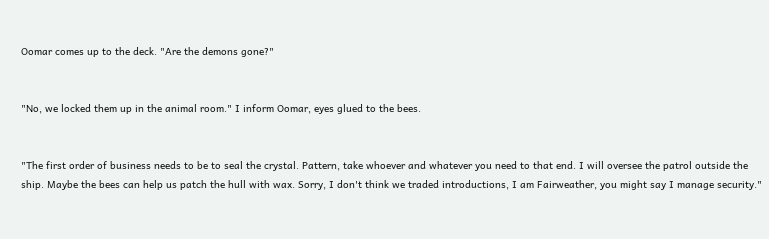Oomar comes up to the deck. "Are the demons gone?"


"No, we locked them up in the animal room." I inform Oomar, eyes glued to the bees.


"The first order of business needs to be to seal the crystal. Pattern, take whoever and whatever you need to that end. I will oversee the patrol outside the ship. Maybe the bees can help us patch the hull with wax. Sorry, I don't think we traded introductions, I am Fairweather, you might say I manage security."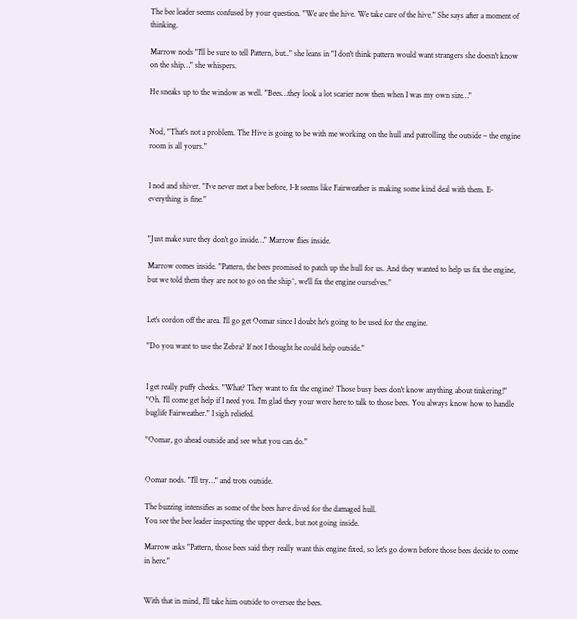The bee leader seems confused by your question. "We are the hive. We take care of the hive." She says after a moment of thinking.

Marrow nods "I'll be sure to tell Pattern, but.." she leans in "I don't think pattern would want strangers she doesn't know on the ship…" she whispers.

He sneaks up to the window as well. "Bees…they look a lot scarier now then when I was my own size…"


Nod, "That's not a problem. The Hive is going to be with me working on the hull and patrolling the outside – the engine room is all yours."


I nod and shiver. "I've never met a bee before, I-It seems like Fairweather is making some kind deal with them. E-everything is fine."


"Just make sure they don't go inside…" Marrow flies inside.

Marrow comes inside. "Pattern, the bees promised to patch up the hull for us. And they wanted to help us fix the engine, but we told them they are not to go on the ship^, we'll fix the engine ourselves."


Let's cordon off the area. I'll go get Oomar since I doubt he's going to be used for the engine.

"Do you want to use the Zebra? If not I thought he could help outside."


I get really puffy cheeks. "What? They want to fix the engine? Those busy bees don't know anything about tinkering!"
"Oh. I'll come get help if I need you. I'm glad they your were here to talk to those bees. You always know how to handle buglife Fairweather." I sigh reliefed.

"Oomar, go ahead outside and see what you can do."


Oomar nods. "I'll try…" and trots outside.

The buzzing intensifies as some of the bees have dived for the damaged hull.
You see the bee leader inspecting the upper deck, but not going inside.

Marrow asks "Pattern, those bees said they really want this engine fixed, so let's go down before those bees decide to come in here."


With that in mind, I'll take him outside to oversee the bees.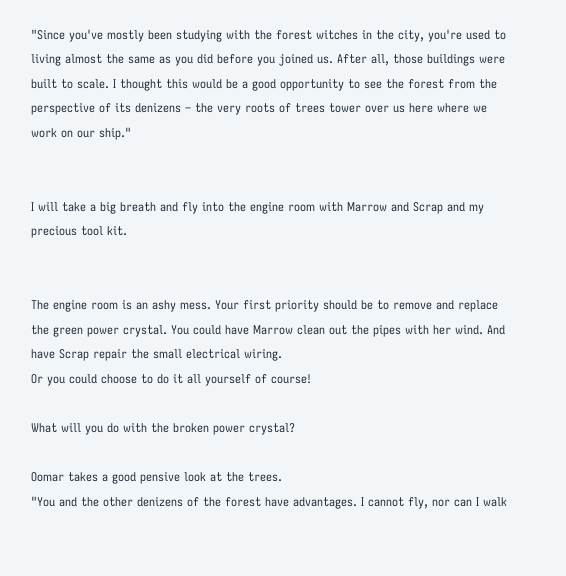"Since you've mostly been studying with the forest witches in the city, you're used to living almost the same as you did before you joined us. After all, those buildings were built to scale. I thought this would be a good opportunity to see the forest from the perspective of its denizens – the very roots of trees tower over us here where we work on our ship."


I will take a big breath and fly into the engine room with Marrow and Scrap and my precious tool kit.


The engine room is an ashy mess. Your first priority should be to remove and replace the green power crystal. You could have Marrow clean out the pipes with her wind. And have Scrap repair the small electrical wiring.
Or you could choose to do it all yourself of course!

What will you do with the broken power crystal?

Oomar takes a good pensive look at the trees.
"You and the other denizens of the forest have advantages. I cannot fly, nor can I walk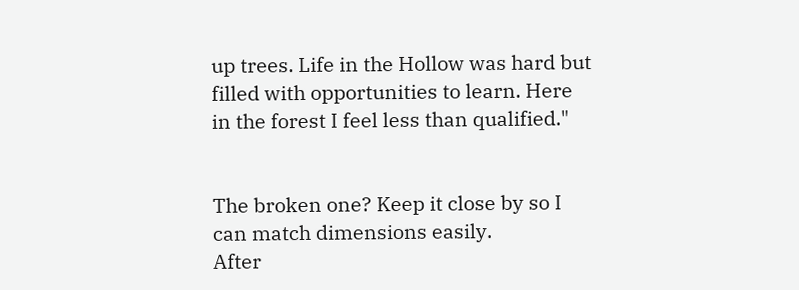up trees. Life in the Hollow was hard but filled with opportunities to learn. Here in the forest I feel less than qualified."


The broken one? Keep it close by so I can match dimensions easily.
After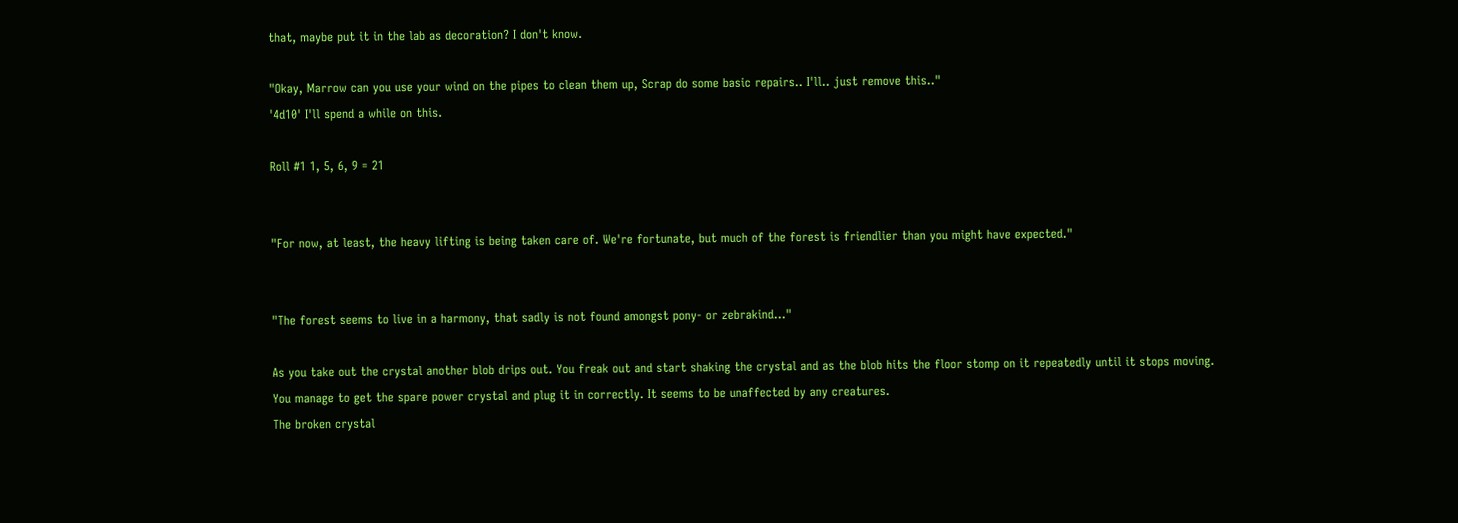that, maybe put it in the lab as decoration? I don't know.

"Okay, Marrow can you use your wind on the pipes to clean them up, Scrap do some basic repairs.. I'll.. just remove this.."
'4d10' I'll spend a while on this.

Roll #1 1, 5, 6, 9 = 21


"For now, at least, the heavy lifting is being taken care of. We're fortunate, but much of the forest is friendlier than you might have expected."


"The forest seems to live in a harmony, that sadly is not found amongst pony- or zebrakind…"

As you take out the crystal another blob drips out. You freak out and start shaking the crystal and as the blob hits the floor stomp on it repeatedly until it stops moving.
You manage to get the spare power crystal and plug it in correctly. It seems to be unaffected by any creatures.
The broken crystal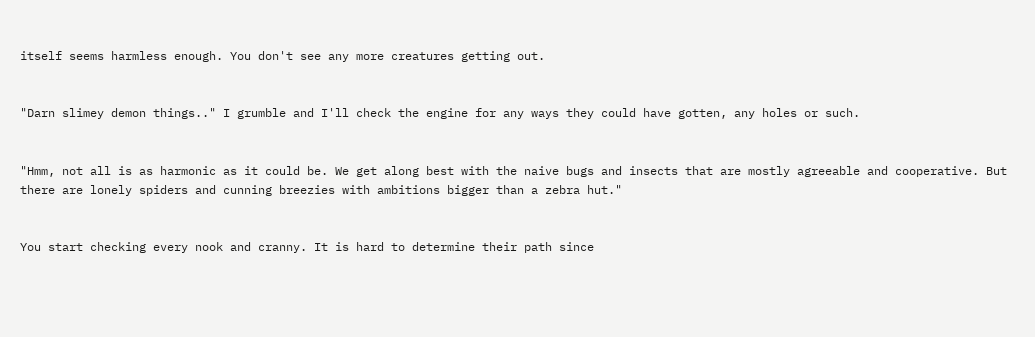itself seems harmless enough. You don't see any more creatures getting out.


"Darn slimey demon things.." I grumble and I'll check the engine for any ways they could have gotten, any holes or such.


"Hmm, not all is as harmonic as it could be. We get along best with the naive bugs and insects that are mostly agreeable and cooperative. But there are lonely spiders and cunning breezies with ambitions bigger than a zebra hut."


You start checking every nook and cranny. It is hard to determine their path since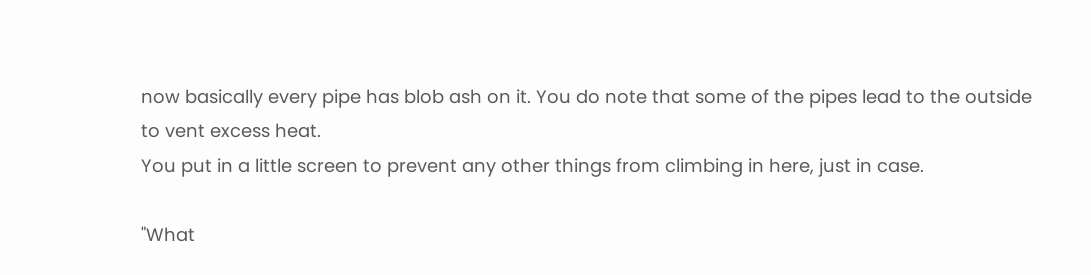now basically every pipe has blob ash on it. You do note that some of the pipes lead to the outside to vent excess heat.
You put in a little screen to prevent any other things from climbing in here, just in case.

"What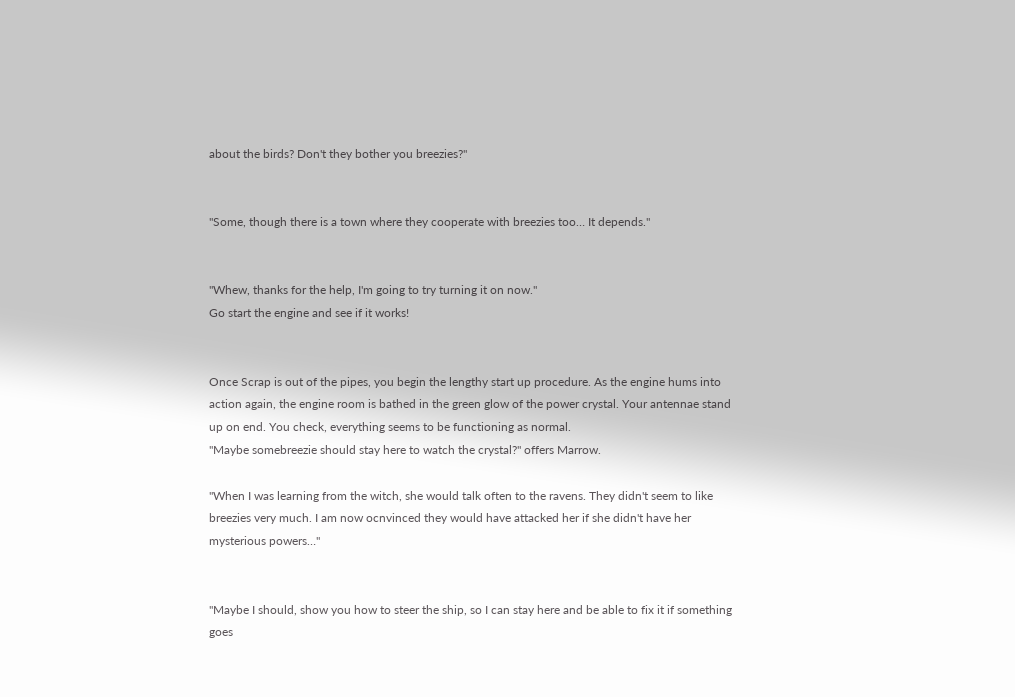about the birds? Don't they bother you breezies?"


"Some, though there is a town where they cooperate with breezies too… It depends."


"Whew, thanks for the help, I'm going to try turning it on now."
Go start the engine and see if it works!


Once Scrap is out of the pipes, you begin the lengthy start up procedure. As the engine hums into action again, the engine room is bathed in the green glow of the power crystal. Your antennae stand up on end. You check, everything seems to be functioning as normal.
"Maybe somebreezie should stay here to watch the crystal?" offers Marrow.

"When I was learning from the witch, she would talk often to the ravens. They didn't seem to like breezies very much. I am now ocnvinced they would have attacked her if she didn't have her mysterious powers…"


"Maybe I should, show you how to steer the ship, so I can stay here and be able to fix it if something goes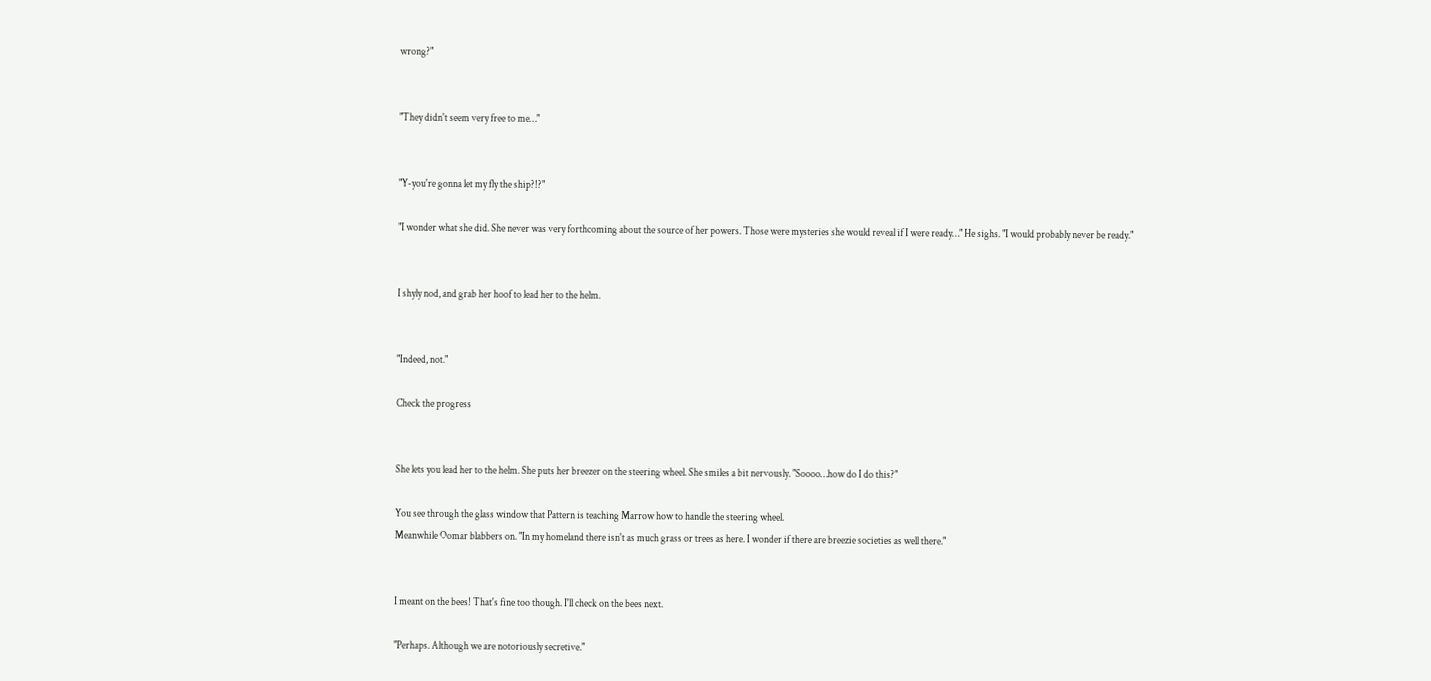wrong?"


"They didn't seem very free to me…"


"Y-you're gonna let my fly the ship?!?"

"I wonder what she did. She never was very forthcoming about the source of her powers. Those were mysteries she would reveal if I were ready…" He sighs. "I would probably never be ready."


I shyly nod, and grab her hoof to lead her to the helm.


"Indeed, not."

Check the progress


She lets you lead her to the helm. She puts her breezer on the steering wheel. She smiles a bit nervously. "Soooo…how do I do this?"

You see through the glass window that Pattern is teaching Marrow how to handle the steering wheel.
Meanwhile Oomar blabbers on. "In my homeland there isn't as much grass or trees as here. I wonder if there are breezie societies as well there."


I meant on the bees! That's fine too though. I'll check on the bees next.

"Perhaps. Although we are notoriously secretive."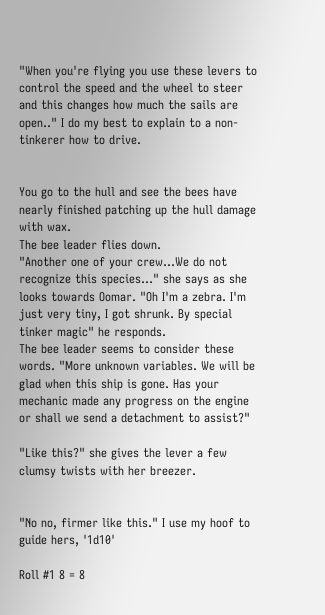"When you're flying you use these levers to control the speed and the wheel to steer and this changes how much the sails are open.." I do my best to explain to a non-tinkerer how to drive.


You go to the hull and see the bees have nearly finished patching up the hull damage with wax.
The bee leader flies down.
"Another one of your crew…We do not recognize this species…" she says as she looks towards Oomar. "Oh I'm a zebra. I'm just very tiny, I got shrunk. By special tinker magic" he responds.
The bee leader seems to consider these words. "More unknown variables. We will be glad when this ship is gone. Has your mechanic made any progress on the engine or shall we send a detachment to assist?"

"Like this?" she gives the lever a few clumsy twists with her breezer.


"No no, firmer like this." I use my hoof to guide hers, '1d10'

Roll #1 8 = 8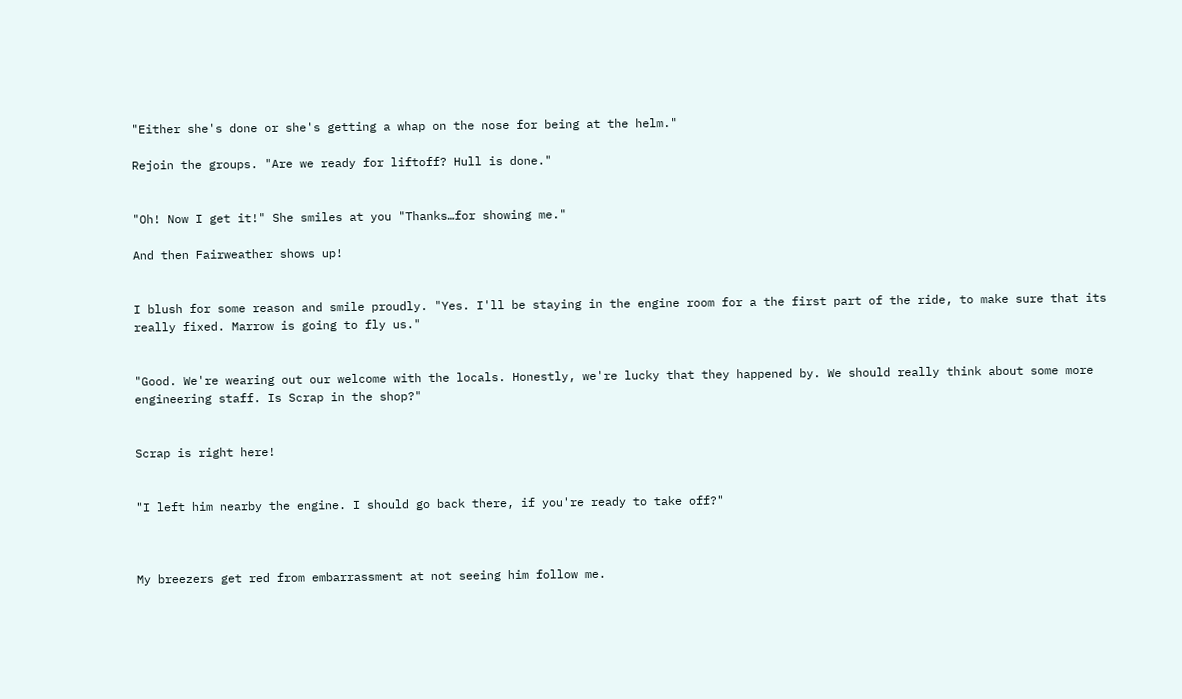"Either she's done or she's getting a whap on the nose for being at the helm."

Rejoin the groups. "Are we ready for liftoff? Hull is done."


"Oh! Now I get it!" She smiles at you "Thanks…for showing me."

And then Fairweather shows up!


I blush for some reason and smile proudly. "Yes. I'll be staying in the engine room for a the first part of the ride, to make sure that its really fixed. Marrow is going to fly us."


"Good. We're wearing out our welcome with the locals. Honestly, we're lucky that they happened by. We should really think about some more engineering staff. Is Scrap in the shop?"


Scrap is right here!


"I left him nearby the engine. I should go back there, if you're ready to take off?"



My breezers get red from embarrassment at not seeing him follow me.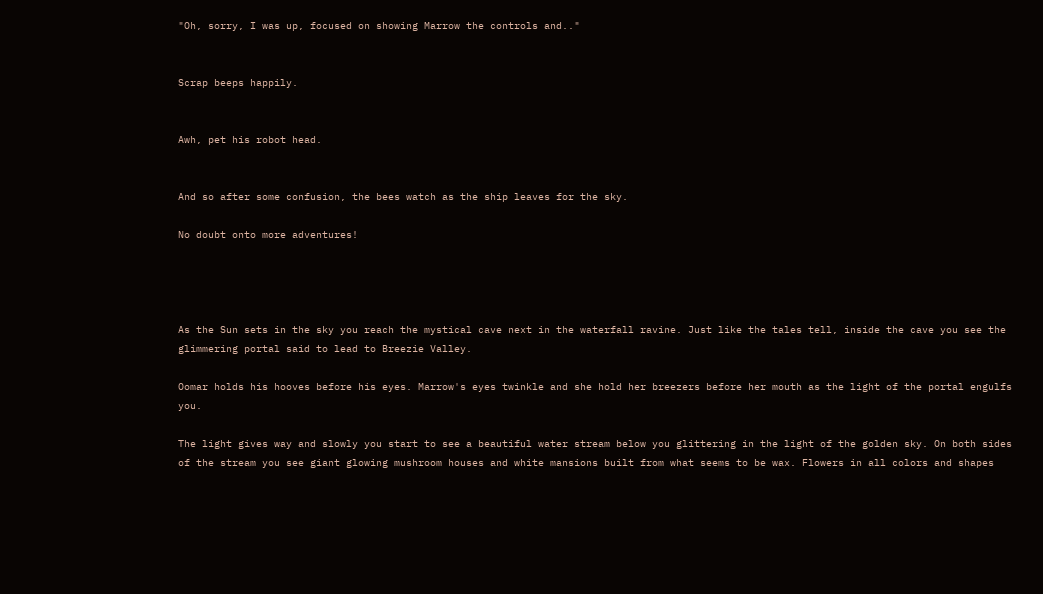"Oh, sorry, I was up, focused on showing Marrow the controls and.."


Scrap beeps happily.


Awh, pet his robot head.


And so after some confusion, the bees watch as the ship leaves for the sky.

No doubt onto more adventures!




As the Sun sets in the sky you reach the mystical cave next in the waterfall ravine. Just like the tales tell, inside the cave you see the glimmering portal said to lead to Breezie Valley.

Oomar holds his hooves before his eyes. Marrow's eyes twinkle and she hold her breezers before her mouth as the light of the portal engulfs you.

The light gives way and slowly you start to see a beautiful water stream below you glittering in the light of the golden sky. On both sides of the stream you see giant glowing mushroom houses and white mansions built from what seems to be wax. Flowers in all colors and shapes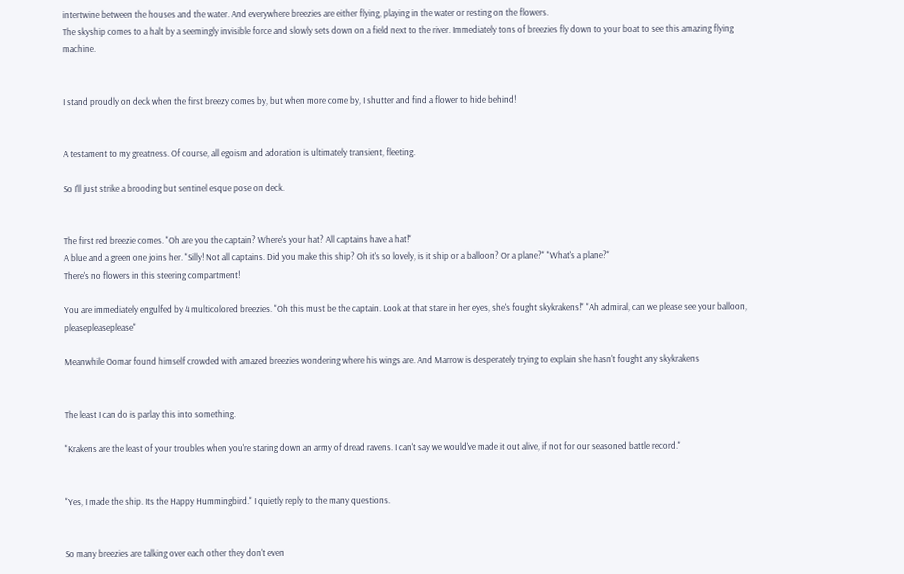intertwine between the houses and the water. And everywhere breezies are either flying, playing in the water or resting on the flowers.
The skyship comes to a halt by a seemingly invisible force and slowly sets down on a field next to the river. Immediately tons of breezies fly down to your boat to see this amazing flying machine.


I stand proudly on deck when the first breezy comes by, but when more come by, I shutter and find a flower to hide behind!


A testament to my greatness. Of course, all egoism and adoration is ultimately transient, fleeting.

So I'll just strike a brooding but sentinel esque pose on deck.


The first red breezie comes. "Oh are you the captain? Where's your hat? All captains have a hat!"
A blue and a green one joins her. "Silly! Not all captains. Did you make this ship? Oh it's so lovely, is it ship or a balloon? Or a plane?" "What's a plane?"
There's no flowers in this steering compartment!

You are immediately engulfed by 4 multicolored breezies. "Oh this must be the captain. Look at that stare in her eyes, she's fought skykrakens!" "Ah admiral, can we please see your balloon, pleasepleaseplease"

Meanwhile Oomar found himself crowded with amazed breezies wondering where his wings are. And Marrow is desperately trying to explain she hasn't fought any skykrakens


The least I can do is parlay this into something.

"Krakens are the least of your troubles when you're staring down an army of dread ravens. I can't say we would've made it out alive, if not for our seasoned battle record."


"Yes, I made the ship. Its the Happy Hummingbird." I quietly reply to the many questions.


So many breezies are talking over each other they don't even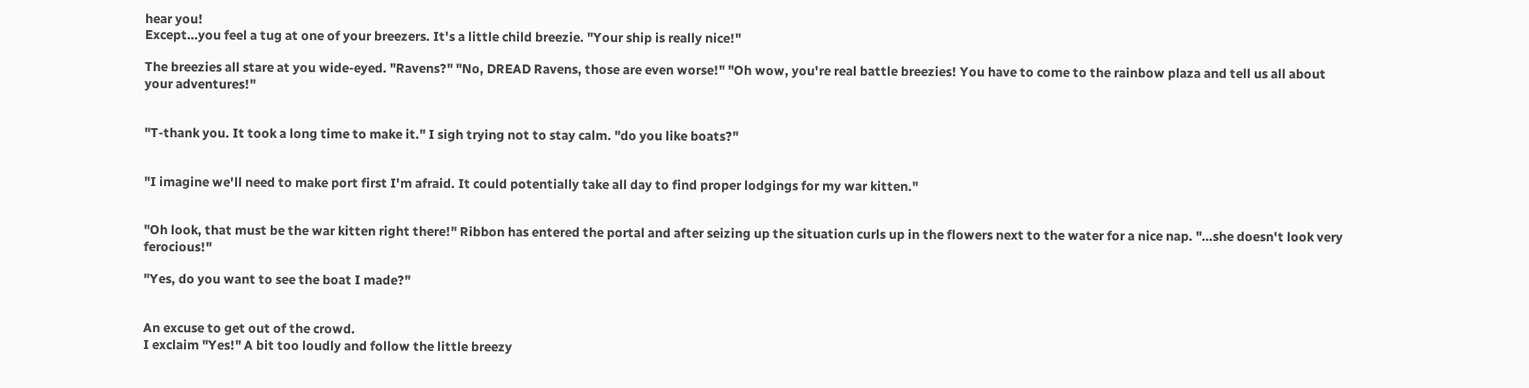hear you!
Except…you feel a tug at one of your breezers. It's a little child breezie. "Your ship is really nice!"

The breezies all stare at you wide-eyed. "Ravens?" "No, DREAD Ravens, those are even worse!" "Oh wow, you're real battle breezies! You have to come to the rainbow plaza and tell us all about your adventures!"


"T-thank you. It took a long time to make it." I sigh trying not to stay calm. "do you like boats?"


"I imagine we'll need to make port first I'm afraid. It could potentially take all day to find proper lodgings for my war kitten."


"Oh look, that must be the war kitten right there!" Ribbon has entered the portal and after seizing up the situation curls up in the flowers next to the water for a nice nap. "…she doesn't look very ferocious!"

"Yes, do you want to see the boat I made?"


An excuse to get out of the crowd.
I exclaim "Yes!" A bit too loudly and follow the little breezy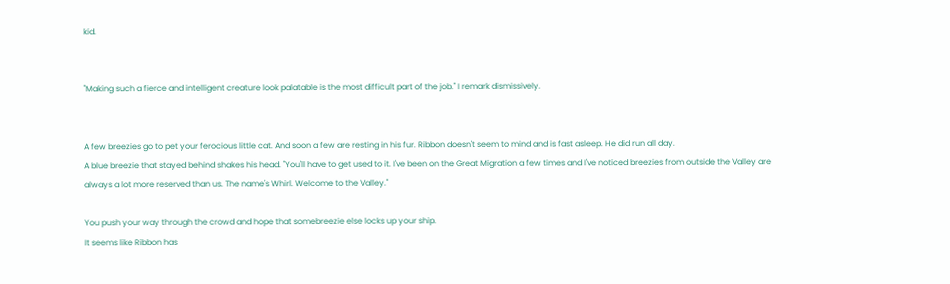kid.


"Making such a fierce and intelligent creature look palatable is the most difficult part of the job." I remark dismissively.


A few breezies go to pet your ferocious little cat. And soon a few are resting in his fur. Ribbon doesn't seem to mind and is fast asleep. He did run all day.
A blue breezie that stayed behind shakes his head. "You'll have to get used to it. I've been on the Great Migration a few times and I've noticed breezies from outside the Valley are always a lot more reserved than us. The name's Whirl. Welcome to the Valley."

You push your way through the crowd and hope that somebreezie else locks up your ship.
It seems like Ribbon has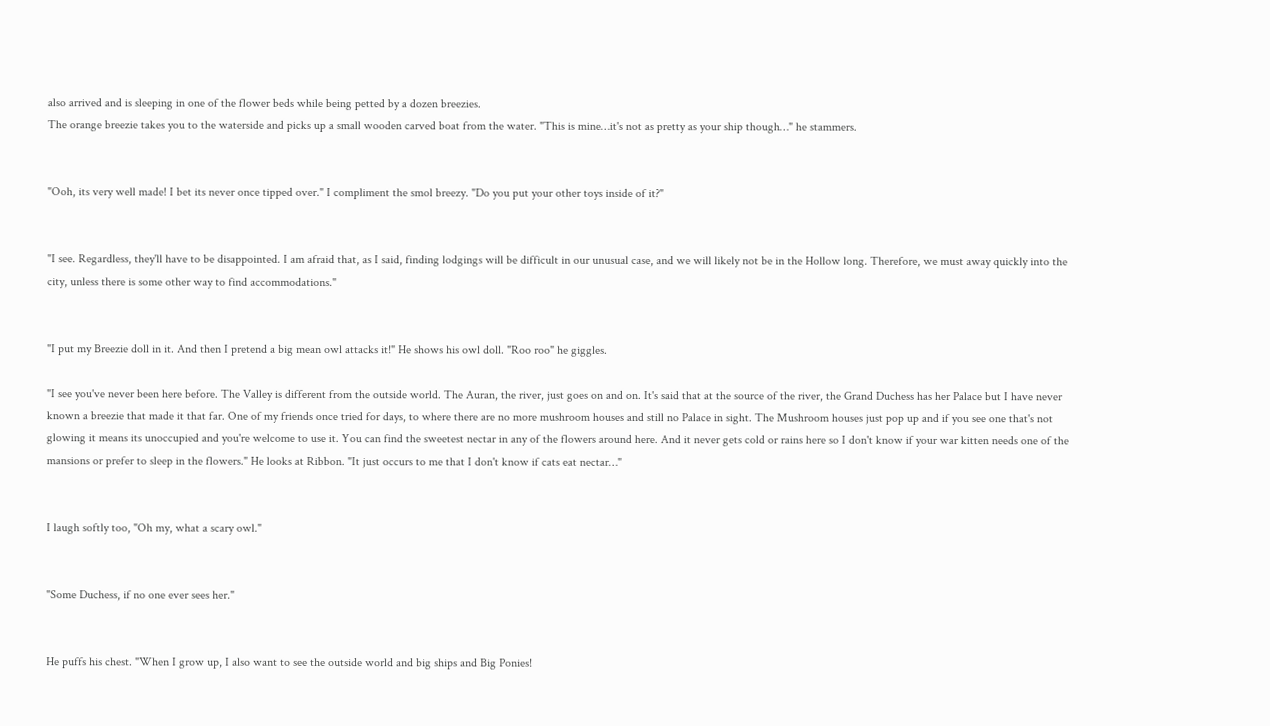also arrived and is sleeping in one of the flower beds while being petted by a dozen breezies.
The orange breezie takes you to the waterside and picks up a small wooden carved boat from the water. "This is mine…it's not as pretty as your ship though…" he stammers.


"Ooh, its very well made! I bet its never once tipped over." I compliment the smol breezy. "Do you put your other toys inside of it?"


"I see. Regardless, they'll have to be disappointed. I am afraid that, as I said, finding lodgings will be difficult in our unusual case, and we will likely not be in the Hollow long. Therefore, we must away quickly into the city, unless there is some other way to find accommodations."


"I put my Breezie doll in it. And then I pretend a big mean owl attacks it!" He shows his owl doll. "Roo roo" he giggles.

"I see you've never been here before. The Valley is different from the outside world. The Auran, the river, just goes on and on. It's said that at the source of the river, the Grand Duchess has her Palace but I have never known a breezie that made it that far. One of my friends once tried for days, to where there are no more mushroom houses and still no Palace in sight. The Mushroom houses just pop up and if you see one that's not glowing it means its unoccupied and you're welcome to use it. You can find the sweetest nectar in any of the flowers around here. And it never gets cold or rains here so I don't know if your war kitten needs one of the mansions or prefer to sleep in the flowers." He looks at Ribbon. "It just occurs to me that I don't know if cats eat nectar…"


I laugh softly too, "Oh my, what a scary owl."


"Some Duchess, if no one ever sees her."


He puffs his chest. "When I grow up, I also want to see the outside world and big ships and Big Ponies!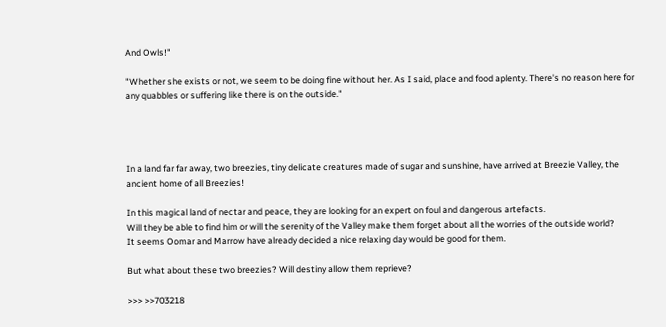And Owls!"

"Whether she exists or not, we seem to be doing fine without her. As I said, place and food aplenty. There's no reason here for any quabbles or suffering like there is on the outside."




In a land far far away, two breezies, tiny delicate creatures made of sugar and sunshine, have arrived at Breezie Valley, the ancient home of all Breezies!

In this magical land of nectar and peace, they are looking for an expert on foul and dangerous artefacts.
Will they be able to find him or will the serenity of the Valley make them forget about all the worries of the outside world?
It seems Oomar and Marrow have already decided a nice relaxing day would be good for them.

But what about these two breezies? Will destiny allow them reprieve?

>>> >>703218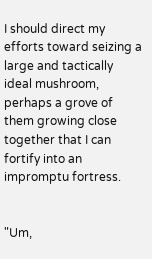I should direct my efforts toward seizing a large and tactically ideal mushroom, perhaps a grove of them growing close together that I can fortify into an impromptu fortress.


"Um,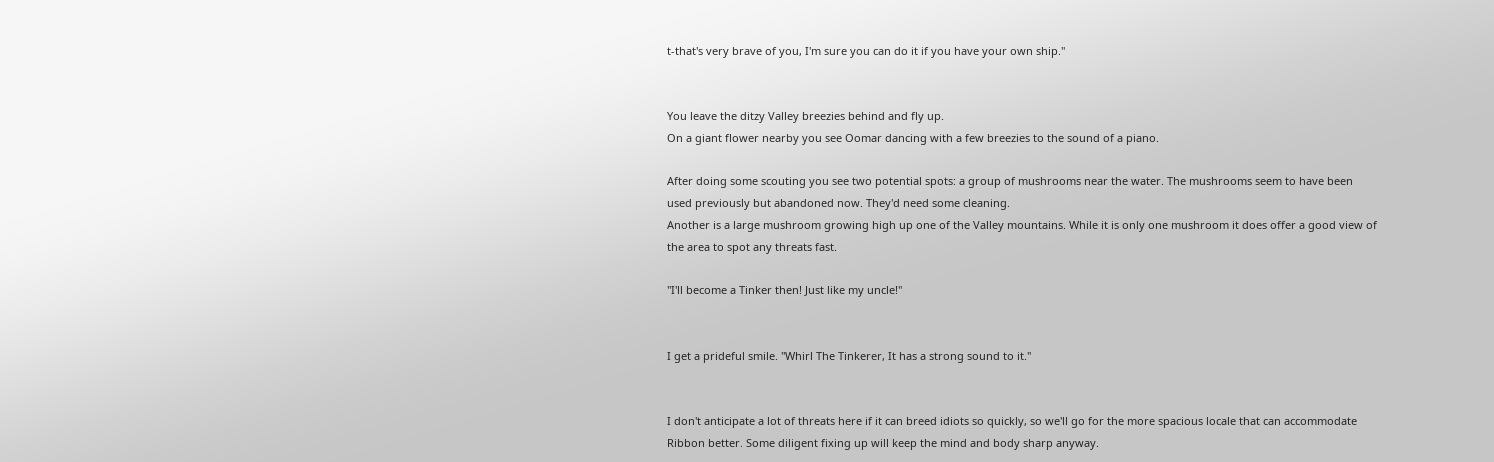t-that's very brave of you, I'm sure you can do it if you have your own ship."


You leave the ditzy Valley breezies behind and fly up.
On a giant flower nearby you see Oomar dancing with a few breezies to the sound of a piano.

After doing some scouting you see two potential spots: a group of mushrooms near the water. The mushrooms seem to have been used previously but abandoned now. They'd need some cleaning.
Another is a large mushroom growing high up one of the Valley mountains. While it is only one mushroom it does offer a good view of the area to spot any threats fast.

"I'll become a Tinker then! Just like my uncle!"


I get a prideful smile. "Whirl The Tinkerer, It has a strong sound to it."


I don't anticipate a lot of threats here if it can breed idiots so quickly, so we'll go for the more spacious locale that can accommodate Ribbon better. Some diligent fixing up will keep the mind and body sharp anyway.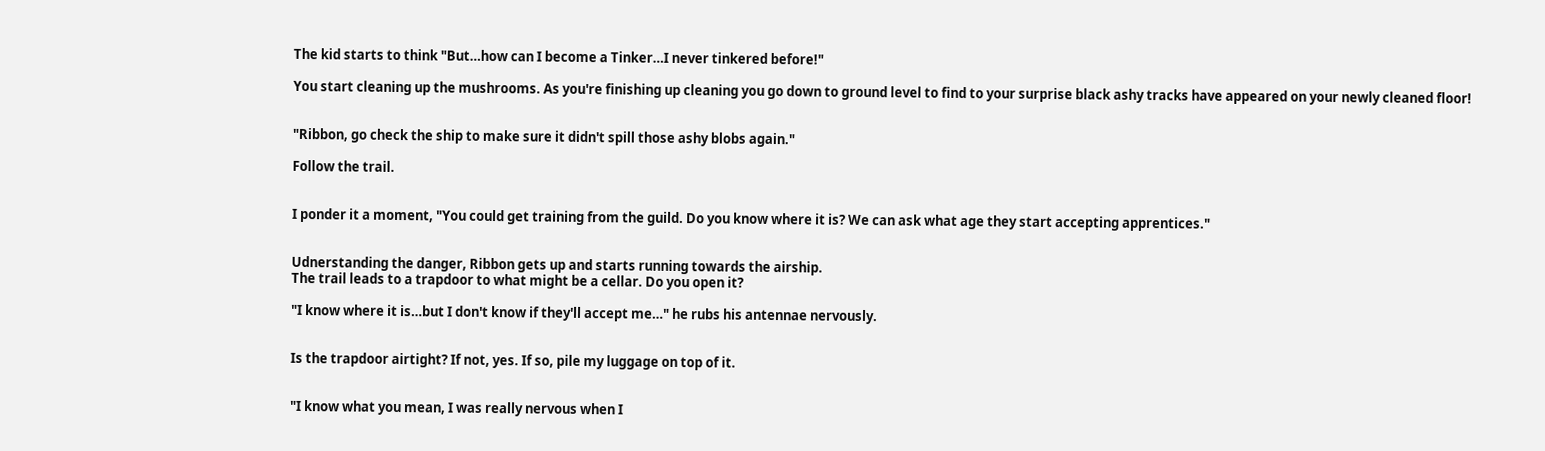The kid starts to think "But…how can I become a Tinker…I never tinkered before!"

You start cleaning up the mushrooms. As you're finishing up cleaning you go down to ground level to find to your surprise black ashy tracks have appeared on your newly cleaned floor!


"Ribbon, go check the ship to make sure it didn't spill those ashy blobs again."

Follow the trail.


I ponder it a moment, "You could get training from the guild. Do you know where it is? We can ask what age they start accepting apprentices."


Udnerstanding the danger, Ribbon gets up and starts running towards the airship.
The trail leads to a trapdoor to what might be a cellar. Do you open it?

"I know where it is…but I don't know if they'll accept me…" he rubs his antennae nervously.


Is the trapdoor airtight? If not, yes. If so, pile my luggage on top of it.


"I know what you mean, I was really nervous when I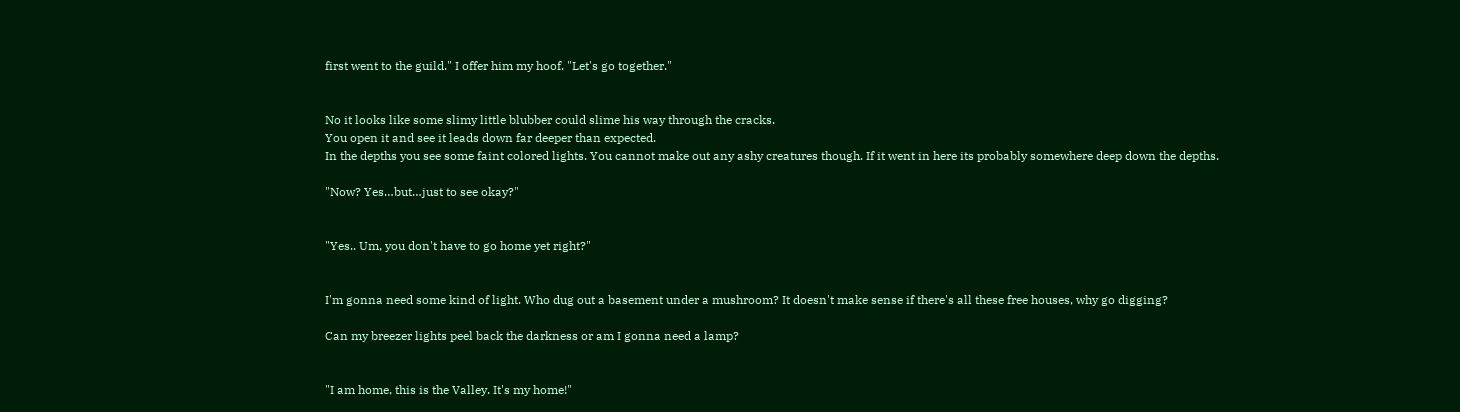first went to the guild." I offer him my hoof. "Let's go together."


No it looks like some slimy little blubber could slime his way through the cracks.
You open it and see it leads down far deeper than expected.
In the depths you see some faint colored lights. You cannot make out any ashy creatures though. If it went in here its probably somewhere deep down the depths.

"Now? Yes…but…just to see okay?"


"Yes.. Um, you don't have to go home yet right?"


I'm gonna need some kind of light. Who dug out a basement under a mushroom? It doesn't make sense if there's all these free houses, why go digging?

Can my breezer lights peel back the darkness or am I gonna need a lamp?


"I am home, this is the Valley. It's my home!"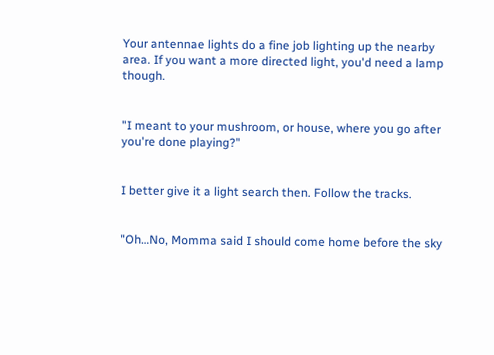Your antennae lights do a fine job lighting up the nearby area. If you want a more directed light, you'd need a lamp though.


"I meant to your mushroom, or house, where you go after you're done playing?"


I better give it a light search then. Follow the tracks.


"Oh…No, Momma said I should come home before the sky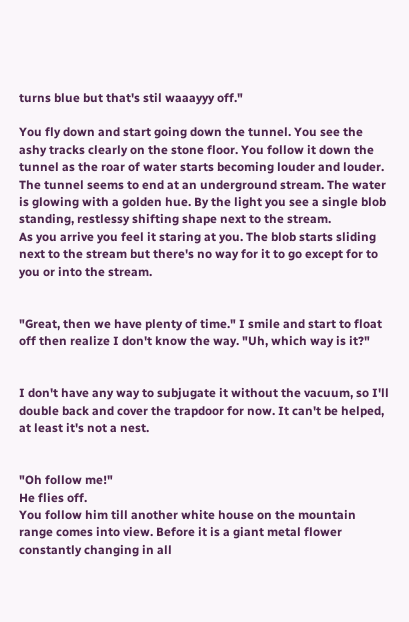turns blue but that's stil waaayyy off."

You fly down and start going down the tunnel. You see the ashy tracks clearly on the stone floor. You follow it down the tunnel as the roar of water starts becoming louder and louder.
The tunnel seems to end at an underground stream. The water is glowing with a golden hue. By the light you see a single blob standing, restlessy shifting shape next to the stream.
As you arrive you feel it staring at you. The blob starts sliding next to the stream but there's no way for it to go except for to you or into the stream.


"Great, then we have plenty of time." I smile and start to float off then realize I don't know the way. "Uh, which way is it?"


I don't have any way to subjugate it without the vacuum, so I'll double back and cover the trapdoor for now. It can't be helped, at least it's not a nest.


"Oh follow me!"
He flies off.
You follow him till another white house on the mountain range comes into view. Before it is a giant metal flower constantly changing in all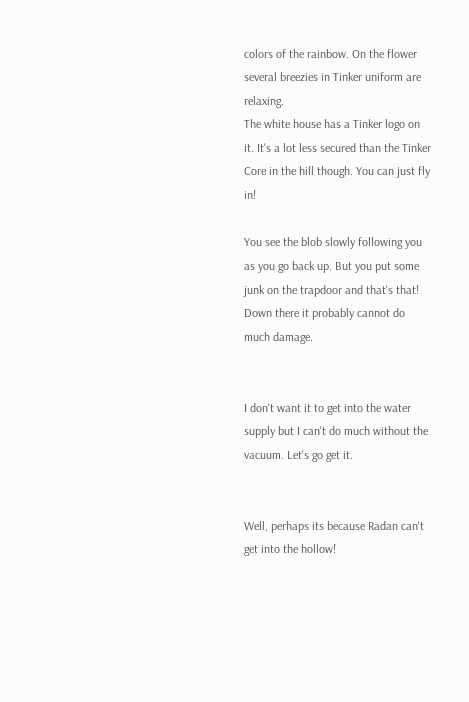colors of the rainbow. On the flower several breezies in Tinker uniform are relaxing.
The white house has a Tinker logo on it. It's a lot less secured than the Tinker Core in the hill though. You can just fly in!

You see the blob slowly following you as you go back up. But you put some junk on the trapdoor and that's that! Down there it probably cannot do much damage.


I don't want it to get into the water supply but I can't do much without the vacuum. Let's go get it.


Well, perhaps its because Radan can't get into the hollow!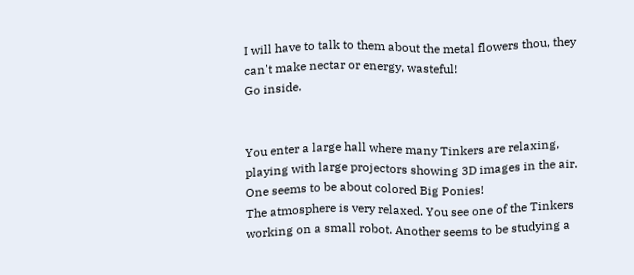I will have to talk to them about the metal flowers thou, they can't make nectar or energy, wasteful!
Go inside.


You enter a large hall where many Tinkers are relaxing, playing with large projectors showing 3D images in the air. One seems to be about colored Big Ponies!
The atmosphere is very relaxed. You see one of the Tinkers working on a small robot. Another seems to be studying a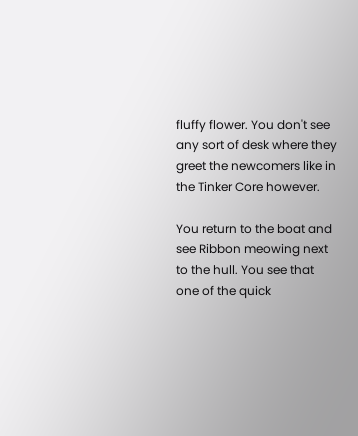fluffy flower. You don't see any sort of desk where they greet the newcomers like in the Tinker Core however.

You return to the boat and see Ribbon meowing next to the hull. You see that one of the quick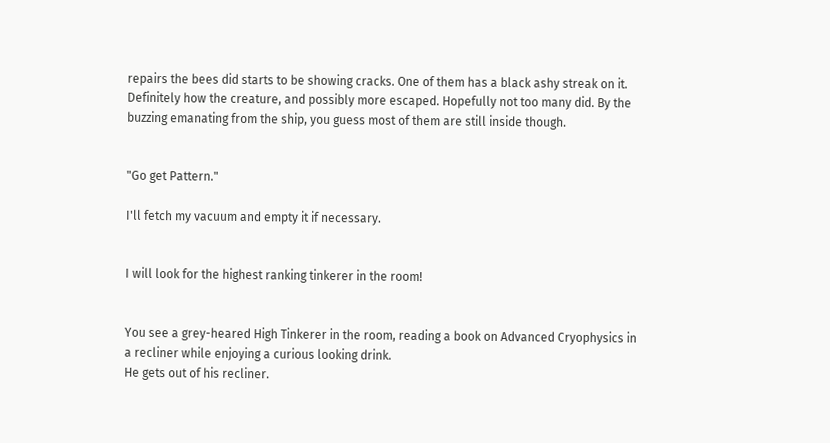repairs the bees did starts to be showing cracks. One of them has a black ashy streak on it. Definitely how the creature, and possibly more escaped. Hopefully not too many did. By the buzzing emanating from the ship, you guess most of them are still inside though.


"Go get Pattern."

I'll fetch my vacuum and empty it if necessary.


I will look for the highest ranking tinkerer in the room!


You see a grey-heared High Tinkerer in the room, reading a book on Advanced Cryophysics in a recliner while enjoying a curious looking drink.
He gets out of his recliner.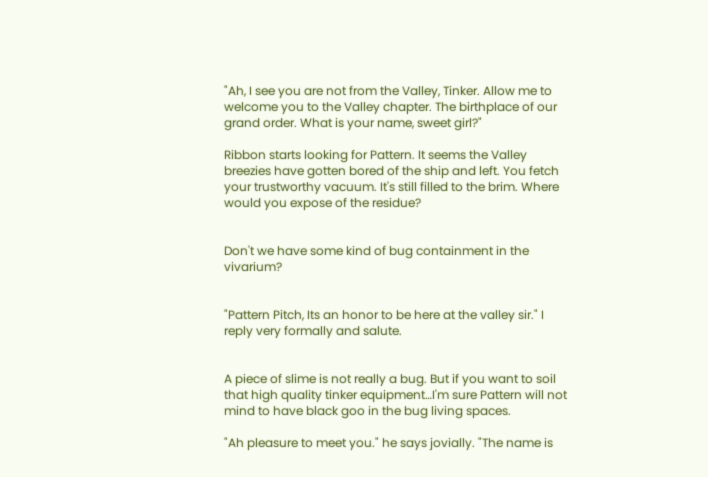"Ah, I see you are not from the Valley, Tinker. Allow me to welcome you to the Valley chapter. The birthplace of our grand order. What is your name, sweet girl?"

Ribbon starts looking for Pattern. It seems the Valley breezies have gotten bored of the ship and left. You fetch your trustworthy vacuum. It's still filled to the brim. Where would you expose of the residue?


Don't we have some kind of bug containment in the vivarium?


"Pattern Pitch, Its an honor to be here at the valley sir." I reply very formally and salute.


A piece of slime is not really a bug. But if you want to soil that high quality tinker equipment…I'm sure Pattern will not mind to have black goo in the bug living spaces.

"Ah pleasure to meet you." he says jovially. "The name is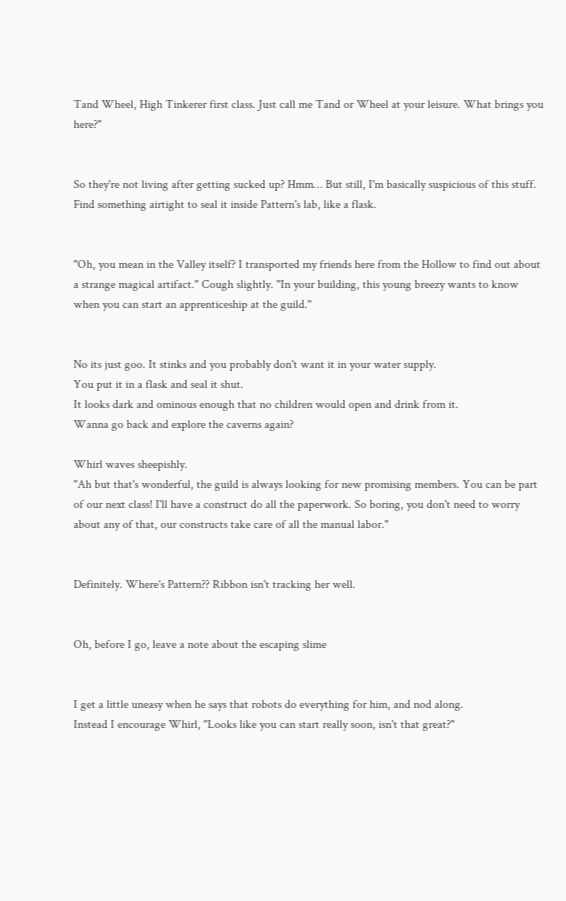Tand Wheel, High Tinkerer first class. Just call me Tand or Wheel at your leisure. What brings you here?"


So they're not living after getting sucked up? Hmm… But still, I'm basically suspicious of this stuff. Find something airtight to seal it inside Pattern's lab, like a flask.


"Oh, you mean in the Valley itself? I transported my friends here from the Hollow to find out about a strange magical artifact." Cough slightly. "In your building, this young breezy wants to know when you can start an apprenticeship at the guild."


No its just goo. It stinks and you probably don't want it in your water supply.
You put it in a flask and seal it shut.
It looks dark and ominous enough that no children would open and drink from it.
Wanna go back and explore the caverns again?

Whirl waves sheepishly.
"Ah but that's wonderful, the guild is always looking for new promising members. You can be part of our next class! I'll have a construct do all the paperwork. So boring, you don't need to worry about any of that, our constructs take care of all the manual labor."


Definitely. Where's Pattern?? Ribbon isn't tracking her well.


Oh, before I go, leave a note about the escaping slime


I get a little uneasy when he says that robots do everything for him, and nod along.
Instead I encourage Whirl, "Looks like you can start really soon, isn't that great?"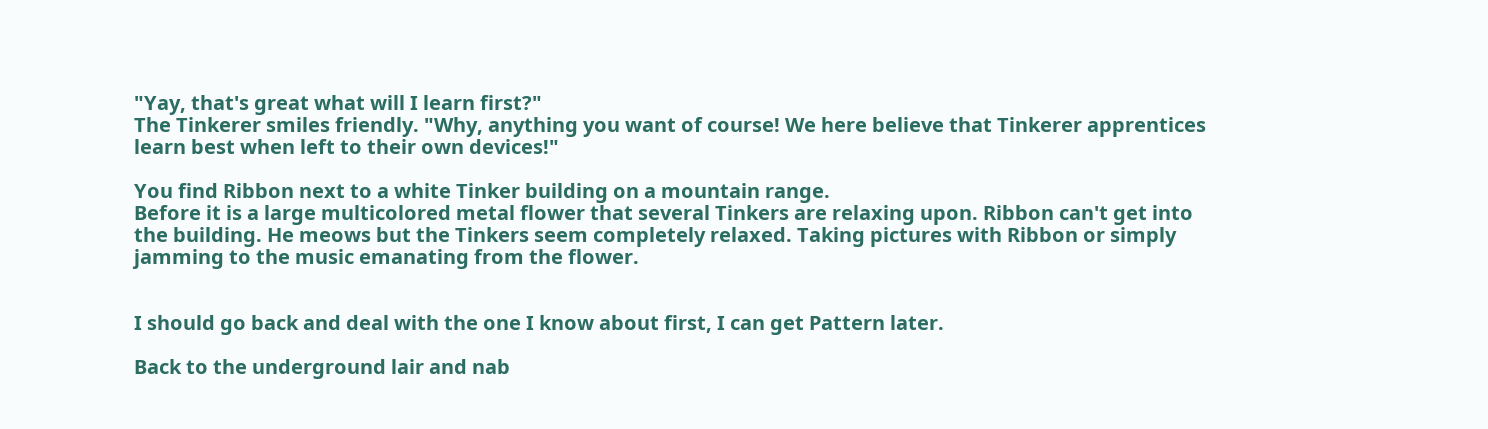"Yay, that's great what will I learn first?"
The Tinkerer smiles friendly. "Why, anything you want of course! We here believe that Tinkerer apprentices learn best when left to their own devices!"

You find Ribbon next to a white Tinker building on a mountain range.
Before it is a large multicolored metal flower that several Tinkers are relaxing upon. Ribbon can't get into the building. He meows but the Tinkers seem completely relaxed. Taking pictures with Ribbon or simply jamming to the music emanating from the flower.


I should go back and deal with the one I know about first, I can get Pattern later.

Back to the underground lair and nab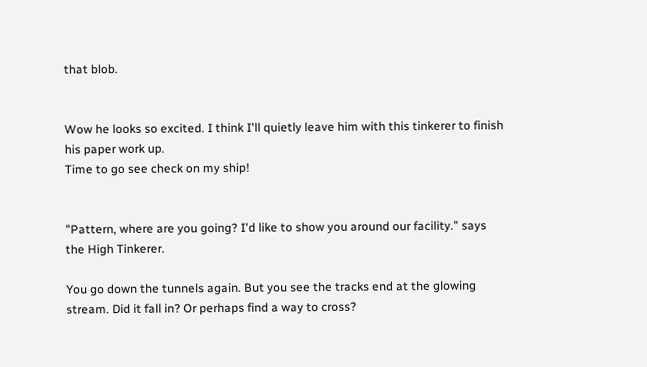that blob.


Wow he looks so excited. I think I'll quietly leave him with this tinkerer to finish his paper work up.
Time to go see check on my ship!


"Pattern, where are you going? I'd like to show you around our facility." says the High Tinkerer.

You go down the tunnels again. But you see the tracks end at the glowing stream. Did it fall in? Or perhaps find a way to cross?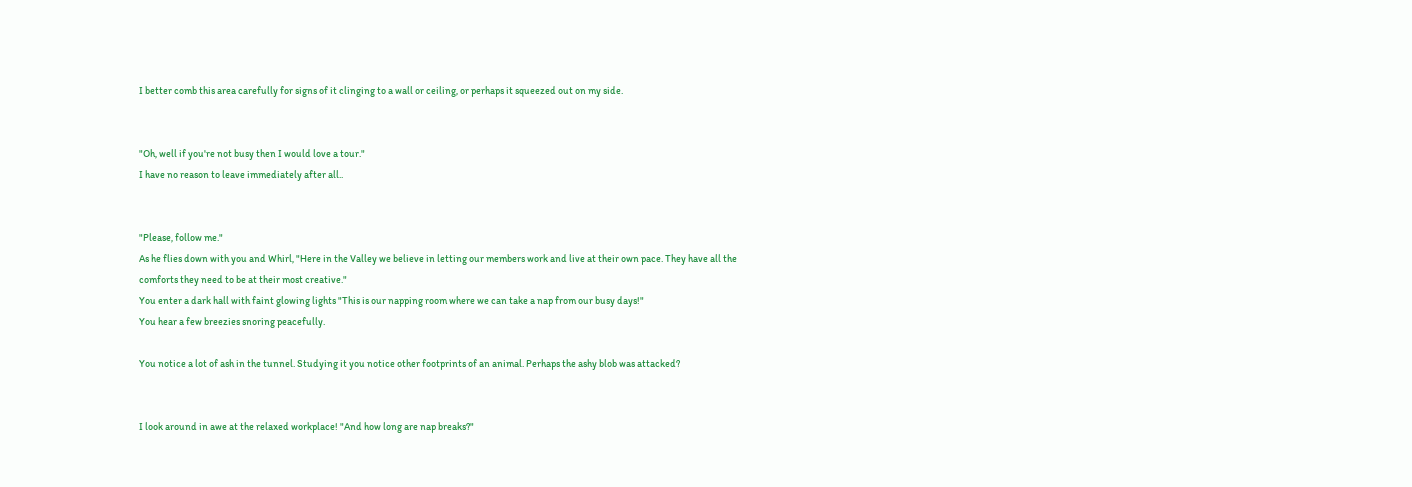I better comb this area carefully for signs of it clinging to a wall or ceiling, or perhaps it squeezed out on my side.


"Oh, well if you're not busy then I would love a tour."
I have no reason to leave immediately after all..


"Please, follow me."
As he flies down with you and Whirl, "Here in the Valley we believe in letting our members work and live at their own pace. They have all the comforts they need to be at their most creative."
You enter a dark hall with faint glowing lights "This is our napping room where we can take a nap from our busy days!"
You hear a few breezies snoring peacefully.

You notice a lot of ash in the tunnel. Studying it you notice other footprints of an animal. Perhaps the ashy blob was attacked?


I look around in awe at the relaxed workplace! "And how long are nap breaks?"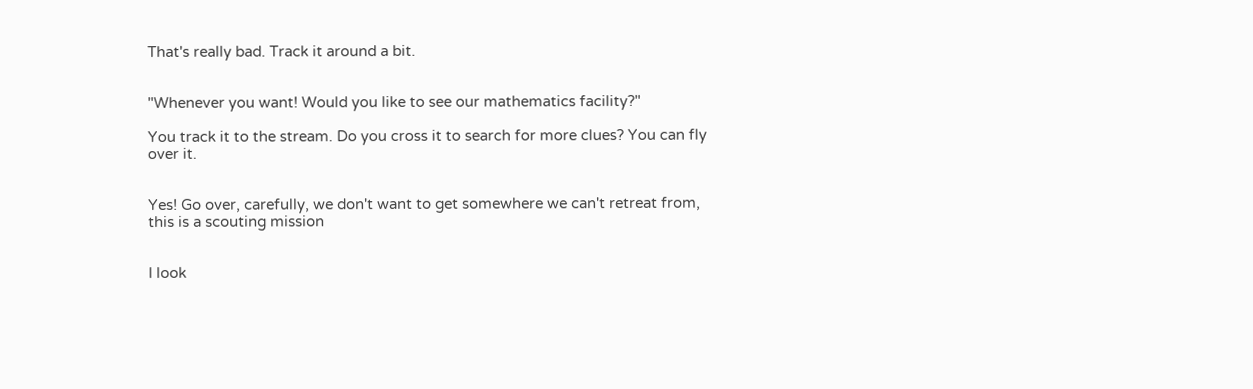That's really bad. Track it around a bit.


"Whenever you want! Would you like to see our mathematics facility?"

You track it to the stream. Do you cross it to search for more clues? You can fly over it.


Yes! Go over, carefully, we don't want to get somewhere we can't retreat from, this is a scouting mission


I look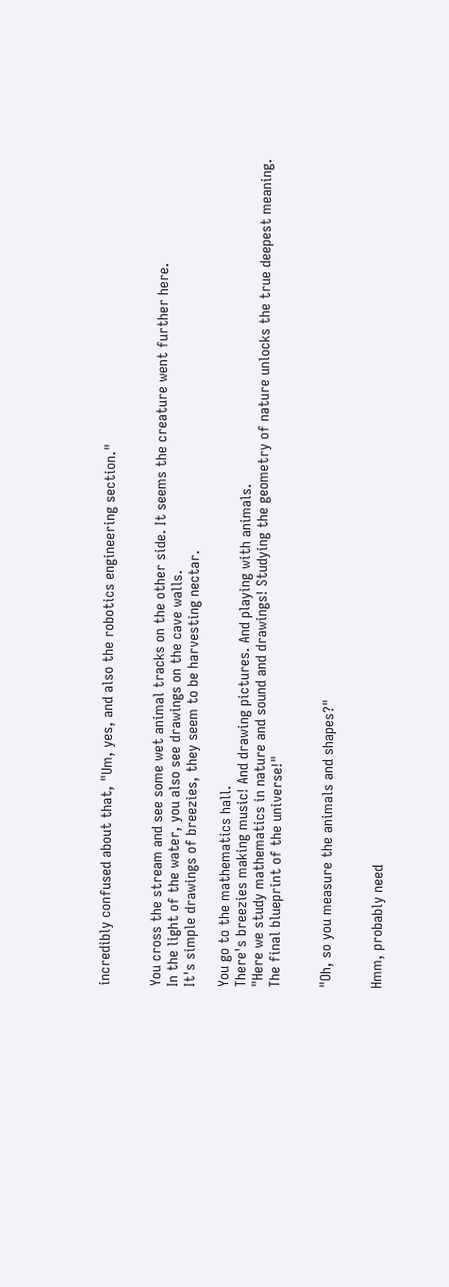incredibly confused about that, "Um, yes, and also the robotics engineering section."


You cross the stream and see some wet animal tracks on the other side. It seems the creature went further here.
In the light of the water, you also see drawings on the cave walls.
It's simple drawings of breezies, they seem to be harvesting nectar.

You go to the mathematics hall.
There's breezies making music! And drawing pictures. And playing with animals.
"Here we study mathematics in nature and sound and drawings! Studying the geometry of nature unlocks the true deepest meaning. The final blueprint of the universe!"


"Oh, so you measure the animals and shapes?"


Hmm, probably need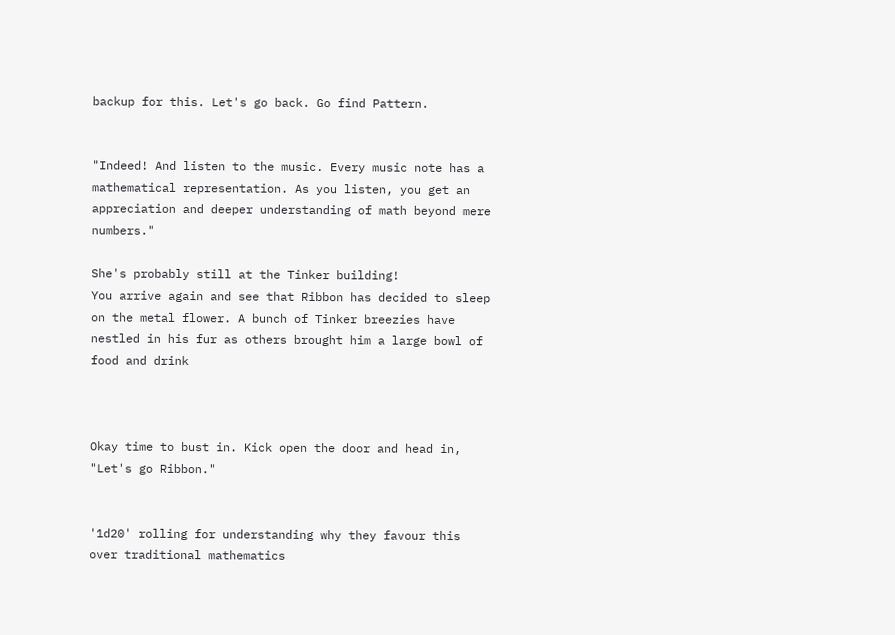backup for this. Let's go back. Go find Pattern.


"Indeed! And listen to the music. Every music note has a mathematical representation. As you listen, you get an appreciation and deeper understanding of math beyond mere numbers."

She's probably still at the Tinker building!
You arrive again and see that Ribbon has decided to sleep on the metal flower. A bunch of Tinker breezies have nestled in his fur as others brought him a large bowl of food and drink



Okay time to bust in. Kick open the door and head in, "Let's go Ribbon."


'1d20' rolling for understanding why they favour this over traditional mathematics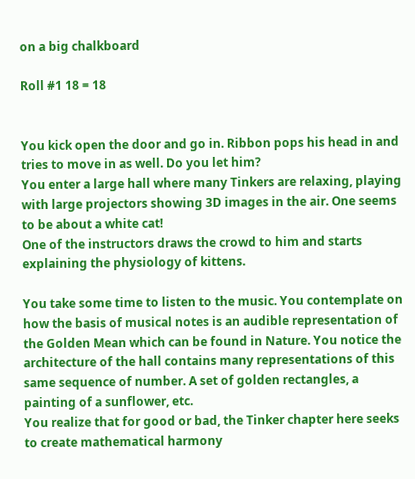on a big chalkboard

Roll #1 18 = 18


You kick open the door and go in. Ribbon pops his head in and tries to move in as well. Do you let him?
You enter a large hall where many Tinkers are relaxing, playing with large projectors showing 3D images in the air. One seems to be about a white cat!
One of the instructors draws the crowd to him and starts explaining the physiology of kittens.

You take some time to listen to the music. You contemplate on how the basis of musical notes is an audible representation of the Golden Mean which can be found in Nature. You notice the architecture of the hall contains many representations of this same sequence of number. A set of golden rectangles, a painting of a sunflower, etc.
You realize that for good or bad, the Tinker chapter here seeks to create mathematical harmony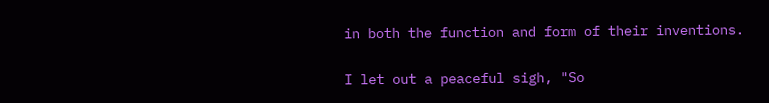in both the function and form of their inventions.


I let out a peaceful sigh, "So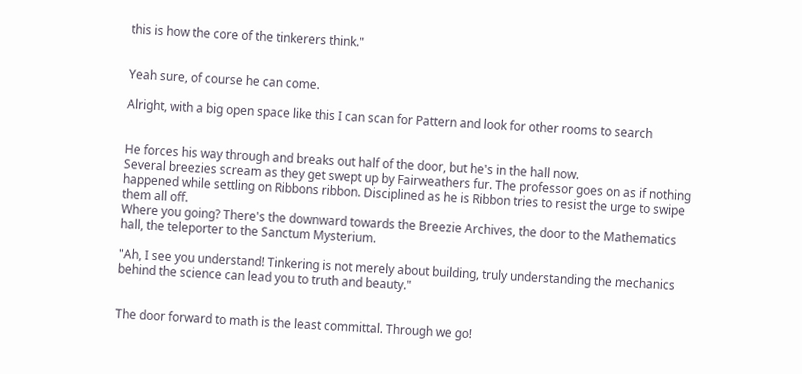this is how the core of the tinkerers think."


Yeah sure, of course he can come.

Alright, with a big open space like this I can scan for Pattern and look for other rooms to search


He forces his way through and breaks out half of the door, but he's in the hall now.
Several breezies scream as they get swept up by Fairweathers fur. The professor goes on as if nothing happened while settling on Ribbons ribbon. Disciplined as he is Ribbon tries to resist the urge to swipe them all off.
Where you going? There's the downward towards the Breezie Archives, the door to the Mathematics hall, the teleporter to the Sanctum Mysterium.

"Ah, I see you understand! Tinkering is not merely about building, truly understanding the mechanics behind the science can lead you to truth and beauty."


The door forward to math is the least committal. Through we go!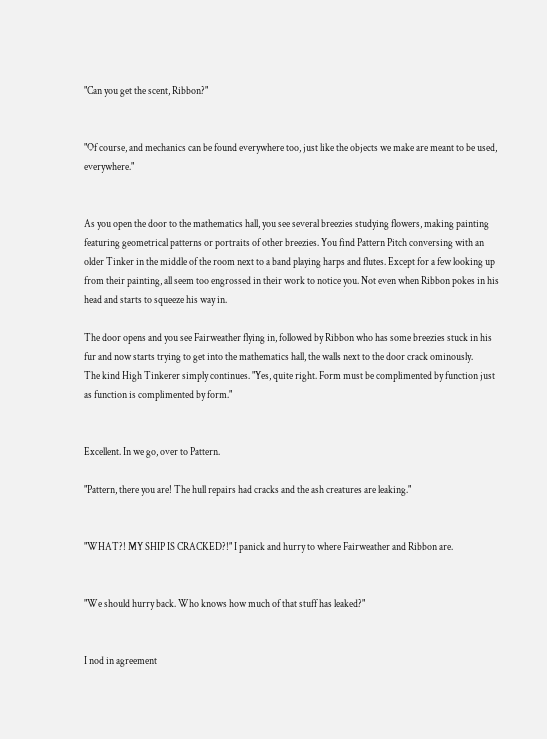"Can you get the scent, Ribbon?"


"Of course, and mechanics can be found everywhere too, just like the objects we make are meant to be used, everywhere."


As you open the door to the mathematics hall, you see several breezies studying flowers, making painting featuring geometrical patterns or portraits of other breezies. You find Pattern Pitch conversing with an older Tinker in the middle of the room next to a band playing harps and flutes. Except for a few looking up from their painting, all seem too engrossed in their work to notice you. Not even when Ribbon pokes in his head and starts to squeeze his way in.

The door opens and you see Fairweather flying in, followed by Ribbon who has some breezies stuck in his fur and now starts trying to get into the mathematics hall, the walls next to the door crack ominously.
The kind High Tinkerer simply continues. "Yes, quite right. Form must be complimented by function just as function is complimented by form."


Excellent. In we go, over to Pattern.

"Pattern, there you are! The hull repairs had cracks and the ash creatures are leaking."


"WHAT?! MY SHIP IS CRACKED?!" I panick and hurry to where Fairweather and Ribbon are.


"We should hurry back. Who knows how much of that stuff has leaked?"


I nod in agreement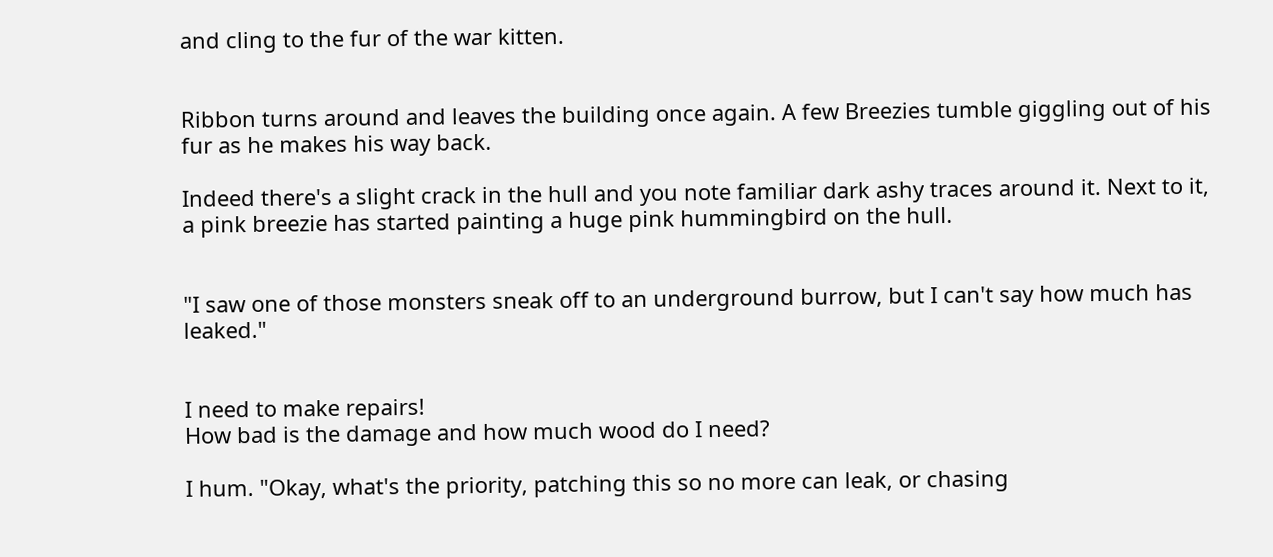and cling to the fur of the war kitten.


Ribbon turns around and leaves the building once again. A few Breezies tumble giggling out of his fur as he makes his way back.

Indeed there's a slight crack in the hull and you note familiar dark ashy traces around it. Next to it, a pink breezie has started painting a huge pink hummingbird on the hull.


"I saw one of those monsters sneak off to an underground burrow, but I can't say how much has leaked."


I need to make repairs!
How bad is the damage and how much wood do I need?

I hum. "Okay, what's the priority, patching this so no more can leak, or chasing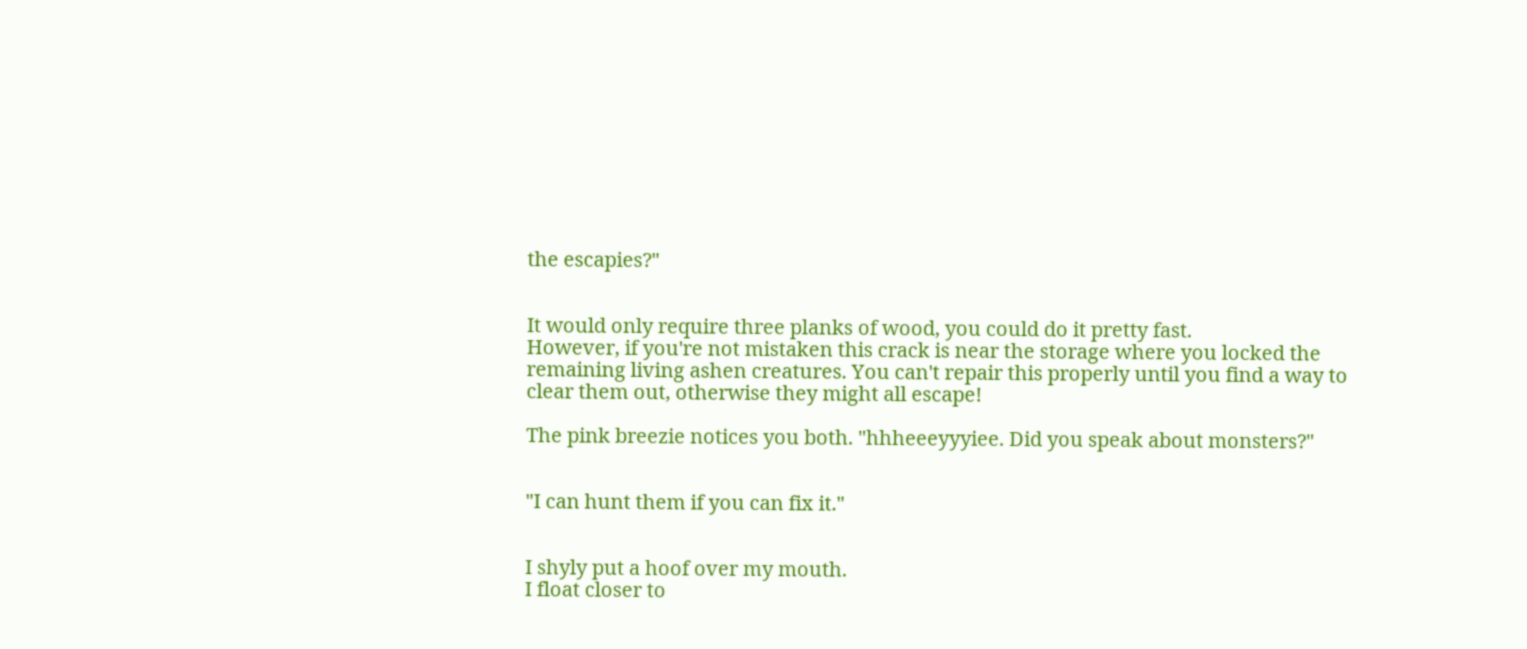the escapies?"


It would only require three planks of wood, you could do it pretty fast.
However, if you're not mistaken this crack is near the storage where you locked the remaining living ashen creatures. You can't repair this properly until you find a way to clear them out, otherwise they might all escape!

The pink breezie notices you both. "hhheeeyyyiee. Did you speak about monsters?"


"I can hunt them if you can fix it."


I shyly put a hoof over my mouth.
I float closer to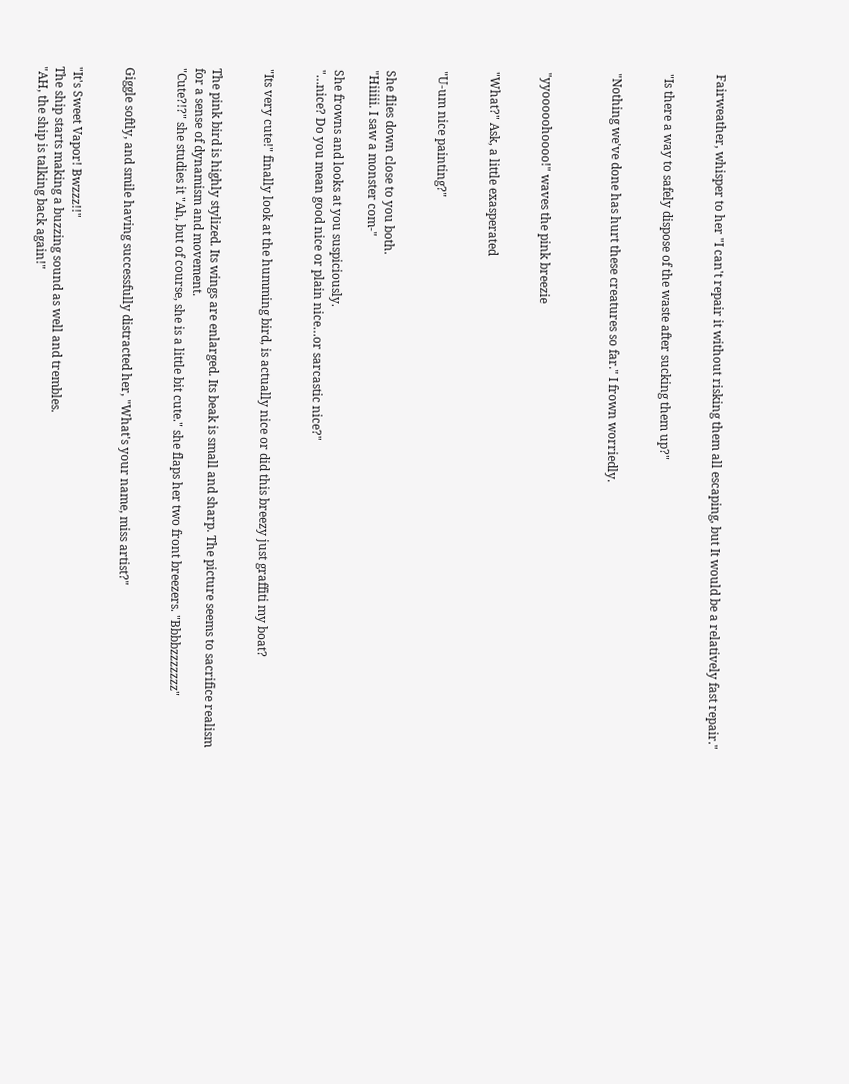Fairweather, whisper to her "I can't repair it without risking them all escaping, but It would be a relatively fast repair."


"Is there a way to safely dispose of the waste after sucking them up?"


"Nothing we've done has hurt these creatures so far." I frown worriedly.



"yyooooohoooo!" waves the pink breezie


"What?" Ask, a little exasperated


"U-um nice painting?"


She flies down close to you both.
"Hiiiii. I saw a monster com-"

She frowns and looks at you suspiciously.
"…nice? Do you mean good nice or plain nice…or sarcastic nice?"


"Its very cute!" finally look at the humming bird, is actually nice or did this breezy just graffiti my boat?


The pink bird is highly stylized. Its wings are enlarged. Its beak is small and sharp. The picture seems to sacrifice realism for a sense of dynamism and movement.
"Cute?!?" she studies it "Ah, but of course, she is a little bit cute." she flaps her two front breezers. "Bbbbzzzzzzz"


Giggle softly, and smile having successfully distracted her, "What's your name, miss artist?"


"It's Sweet Vapor! Bwzzz!!"
The ship starts making a buzzing sound as well and trembles.
"AH, the ship is talking back again!"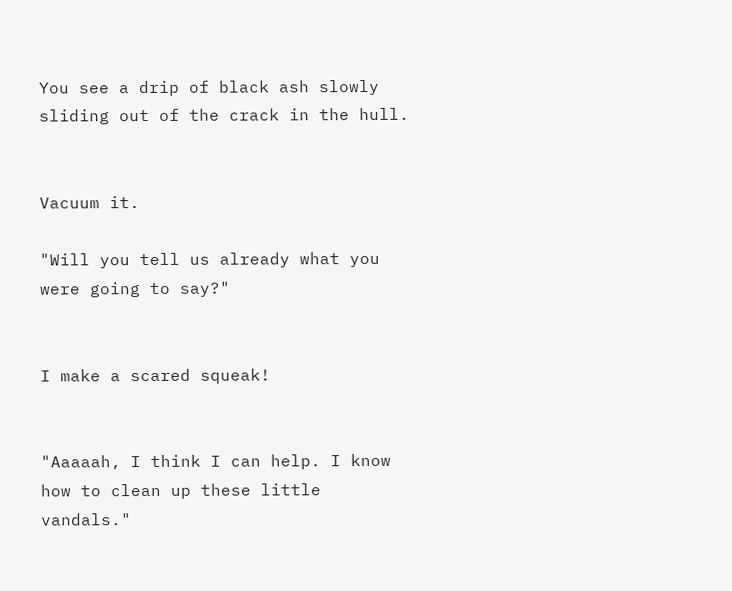You see a drip of black ash slowly sliding out of the crack in the hull.


Vacuum it.

"Will you tell us already what you were going to say?"


I make a scared squeak!


"Aaaaah, I think I can help. I know how to clean up these little vandals."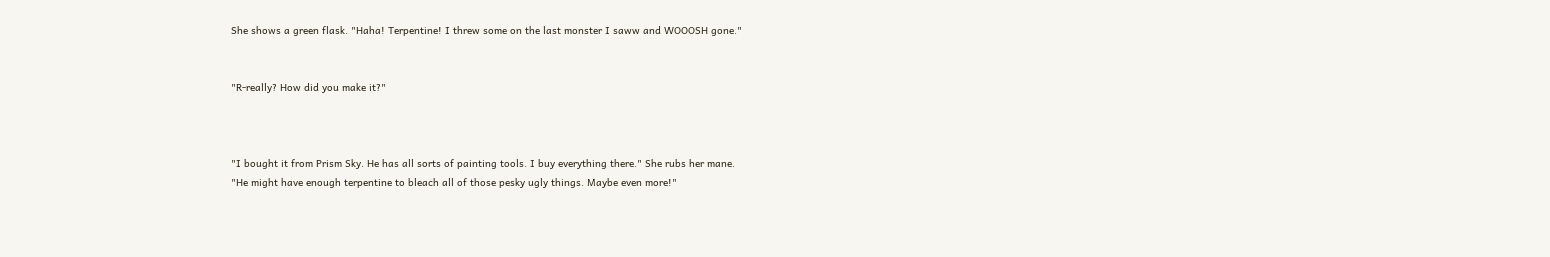She shows a green flask. "Haha! Terpentine! I threw some on the last monster I saww and WOOOSH gone."


"R-really? How did you make it?"



"I bought it from Prism Sky. He has all sorts of painting tools. I buy everything there." She rubs her mane.
"He might have enough terpentine to bleach all of those pesky ugly things. Maybe even more!"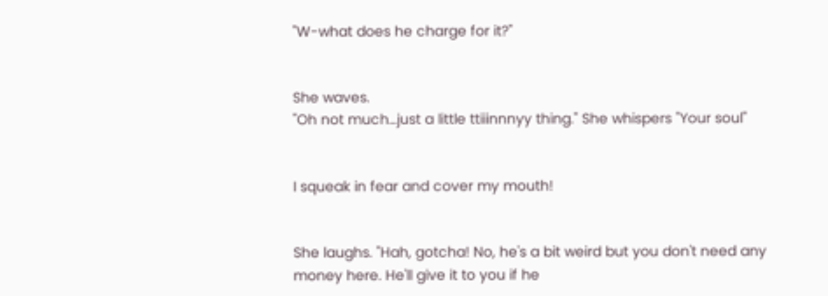"W-what does he charge for it?"


She waves.
"Oh not much…just a little ttiiinnnyy thing." She whispers "Your soul"


I squeak in fear and cover my mouth!


She laughs. "Hah, gotcha! No, he's a bit weird but you don't need any money here. He'll give it to you if he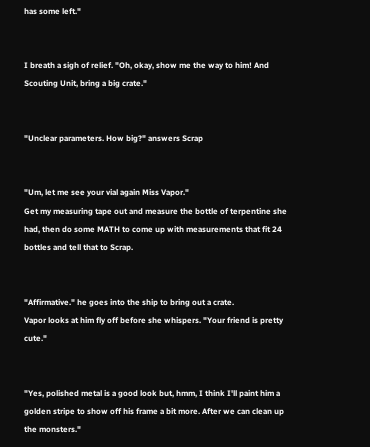has some left."


I breath a sigh of relief. "Oh, okay, show me the way to him! And Scouting Unit, bring a big crate."


"Unclear parameters. How big?" answers Scrap


"Um, let me see your vial again Miss Vapor."
Get my measuring tape out and measure the bottle of terpentine she had, then do some MATH to come up with measurements that fit 24 bottles and tell that to Scrap.


"Affirmative." he goes into the ship to bring out a crate.
Vapor looks at him fly off before she whispers. "Your friend is pretty cute."


"Yes, polished metal is a good look but, hmm, I think I'll paint him a golden stripe to show off his frame a bit more. After we can clean up the monsters."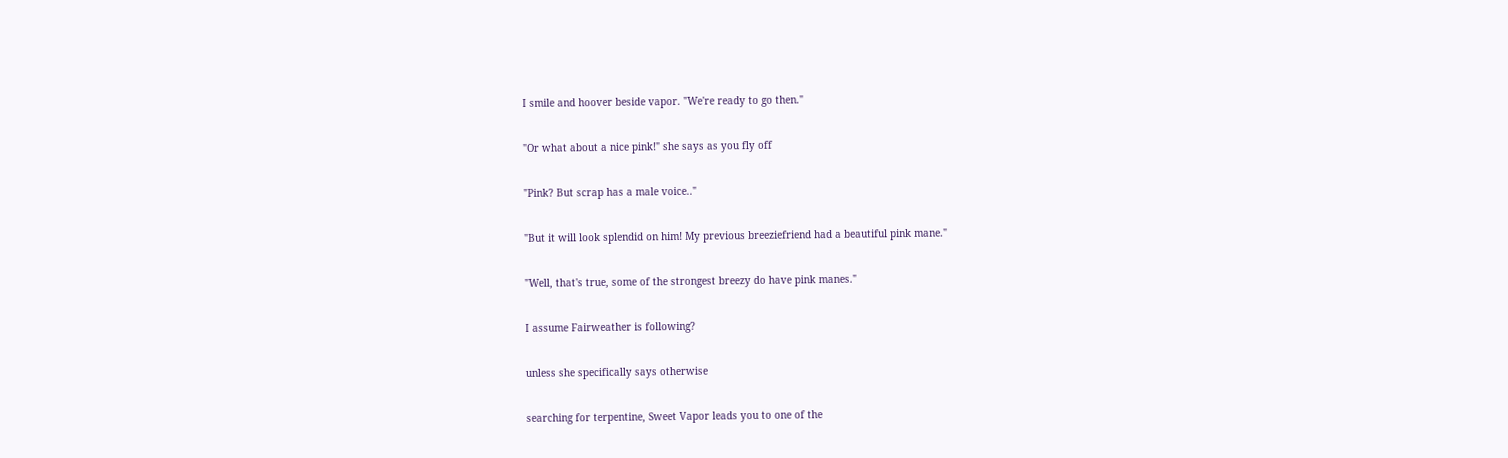I smile and hoover beside vapor. "We're ready to go then."


"Or what about a nice pink!" she says as you fly off


"Pink? But scrap has a male voice.."


"But it will look splendid on him! My previous breeziefriend had a beautiful pink mane."


"Well, that's true, some of the strongest breezy do have pink manes."


I assume Fairweather is following?


unless she specifically says otherwise


searching for terpentine, Sweet Vapor leads you to one of the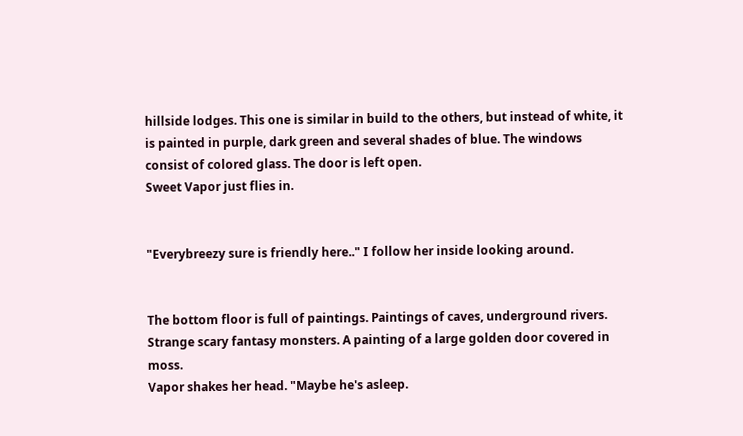hillside lodges. This one is similar in build to the others, but instead of white, it is painted in purple, dark green and several shades of blue. The windows consist of colored glass. The door is left open.
Sweet Vapor just flies in.


"Everybreezy sure is friendly here.." I follow her inside looking around.


The bottom floor is full of paintings. Paintings of caves, underground rivers. Strange scary fantasy monsters. A painting of a large golden door covered in moss.
Vapor shakes her head. "Maybe he's asleep.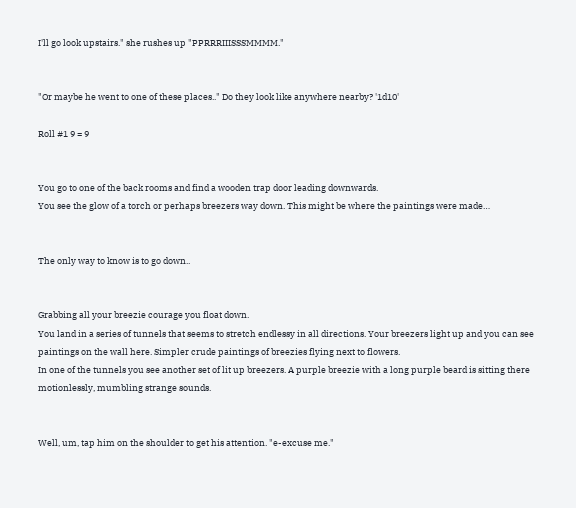I'll go look upstairs." she rushes up "PPRRRIIISSSMMMM."


"Or maybe he went to one of these places.." Do they look like anywhere nearby? '1d10'

Roll #1 9 = 9


You go to one of the back rooms and find a wooden trap door leading downwards.
You see the glow of a torch or perhaps breezers way down. This might be where the paintings were made…


The only way to know is to go down..


Grabbing all your breezie courage you float down.
You land in a series of tunnels that seems to stretch endlessy in all directions. Your breezers light up and you can see paintings on the wall here. Simpler crude paintings of breezies flying next to flowers.
In one of the tunnels you see another set of lit up breezers. A purple breezie with a long purple beard is sitting there motionlessly, mumbling strange sounds.


Well, um, tap him on the shoulder to get his attention. "e-excuse me."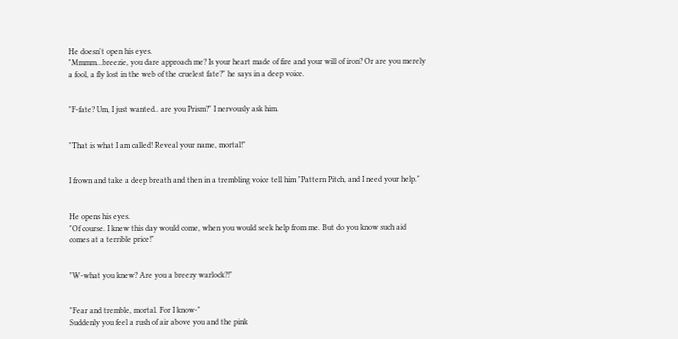He doesn't open his eyes.
"Mmmm…breezie, you dare approach me? Is your heart made of fire and your will of iron? Or are you merely a fool, a fly lost in the web of the cruelest fate?" he says in a deep voice.


"F-fate? Um, I just wanted.. are you Prism?" I nervously ask him.


"That is what I am called! Reveal your name, mortal!"


I frown and take a deep breath and then in a trembling voice tell him "Pattern Pitch, and I need your help."


He opens his eyes.
"Of course. I knew this day would come, when you would seek help from me. But do you know such aid comes at a terrible price!"


"W-what you knew? Are you a breezy warlock?!"


"Fear and tremble, mortal. For I know-"
Suddenly you feel a rush of air above you and the pink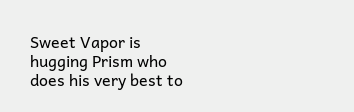Sweet Vapor is hugging Prism who does his very best to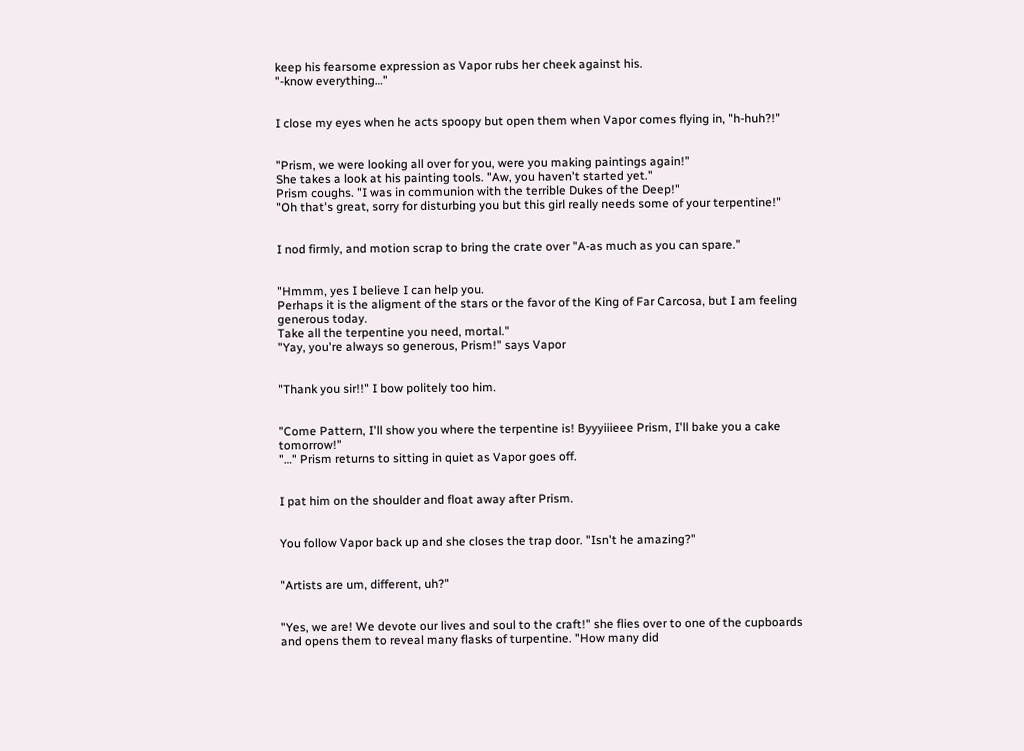keep his fearsome expression as Vapor rubs her cheek against his.
"-know everything…"


I close my eyes when he acts spoopy but open them when Vapor comes flying in, "h-huh?!"


"Prism, we were looking all over for you, were you making paintings again!"
She takes a look at his painting tools. "Aw, you haven't started yet."
Prism coughs. "I was in communion with the terrible Dukes of the Deep!"
"Oh that's great, sorry for disturbing you but this girl really needs some of your terpentine!"


I nod firmly, and motion scrap to bring the crate over "A-as much as you can spare."


"Hmmm, yes I believe I can help you.
Perhaps it is the aligment of the stars or the favor of the King of Far Carcosa, but I am feeling generous today.
Take all the terpentine you need, mortal."
"Yay, you're always so generous, Prism!" says Vapor


"Thank you sir!!" I bow politely too him.


"Come Pattern, I'll show you where the terpentine is! Byyyiiieee Prism, I'll bake you a cake tomorrow!"
"…" Prism returns to sitting in quiet as Vapor goes off.


I pat him on the shoulder and float away after Prism.


You follow Vapor back up and she closes the trap door. "Isn't he amazing?"


"Artists are um, different, uh?"


"Yes, we are! We devote our lives and soul to the craft!" she flies over to one of the cupboards and opens them to reveal many flasks of turpentine. "How many did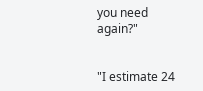you need again?"


"I estimate 24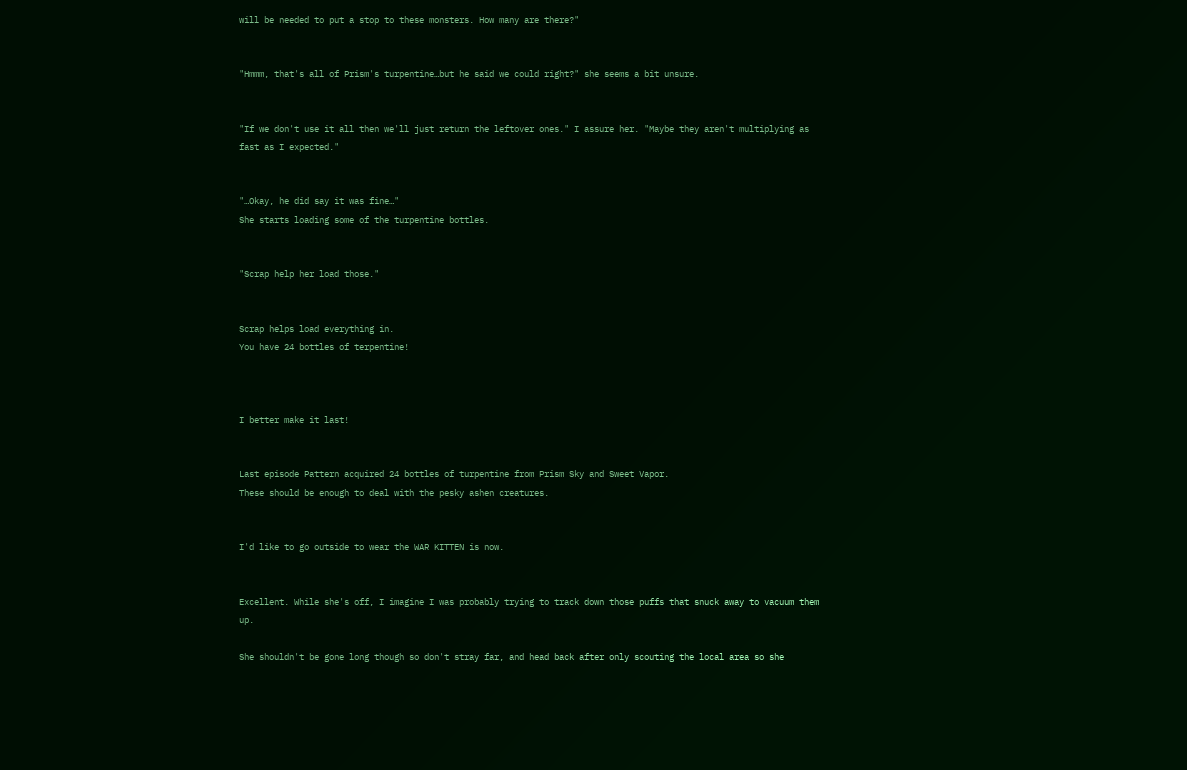will be needed to put a stop to these monsters. How many are there?"


"Hmmm, that's all of Prism's turpentine…but he said we could right?" she seems a bit unsure.


"If we don't use it all then we'll just return the leftover ones." I assure her. "Maybe they aren't multiplying as fast as I expected."


"…Okay, he did say it was fine…"
She starts loading some of the turpentine bottles.


"Scrap help her load those."


Scrap helps load everything in.
You have 24 bottles of terpentine!



I better make it last!


Last episode Pattern acquired 24 bottles of turpentine from Prism Sky and Sweet Vapor.
These should be enough to deal with the pesky ashen creatures.


I'd like to go outside to wear the WAR KITTEN is now.


Excellent. While she's off, I imagine I was probably trying to track down those puffs that snuck away to vacuum them up.

She shouldn't be gone long though so don't stray far, and head back after only scouting the local area so she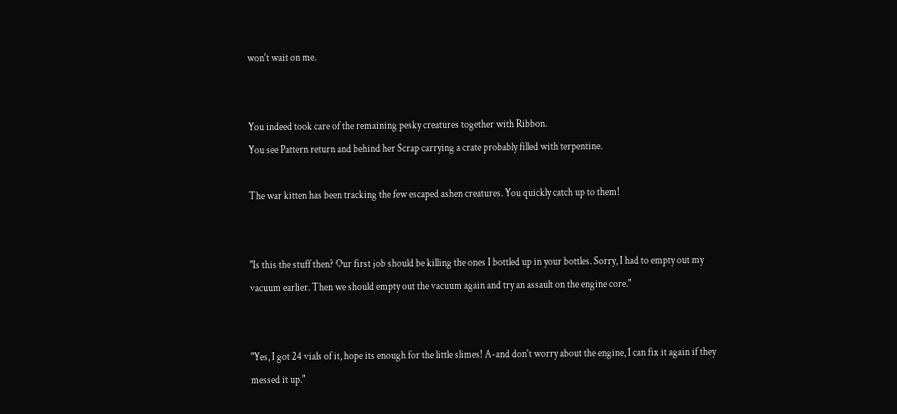won't wait on me.


You indeed took care of the remaining pesky creatures together with Ribbon.
You see Pattern return and behind her Scrap carrying a crate probably filled with terpentine.

The war kitten has been tracking the few escaped ashen creatures. You quickly catch up to them!


"Is this the stuff then? Our first job should be killing the ones I bottled up in your bottles. Sorry, I had to empty out my vacuum earlier. Then we should empty out the vacuum again and try an assault on the engine core."


"Yes, I got 24 vials of it, hope its enough for the little slimes! A-and don't worry about the engine, I can fix it again if they messed it up."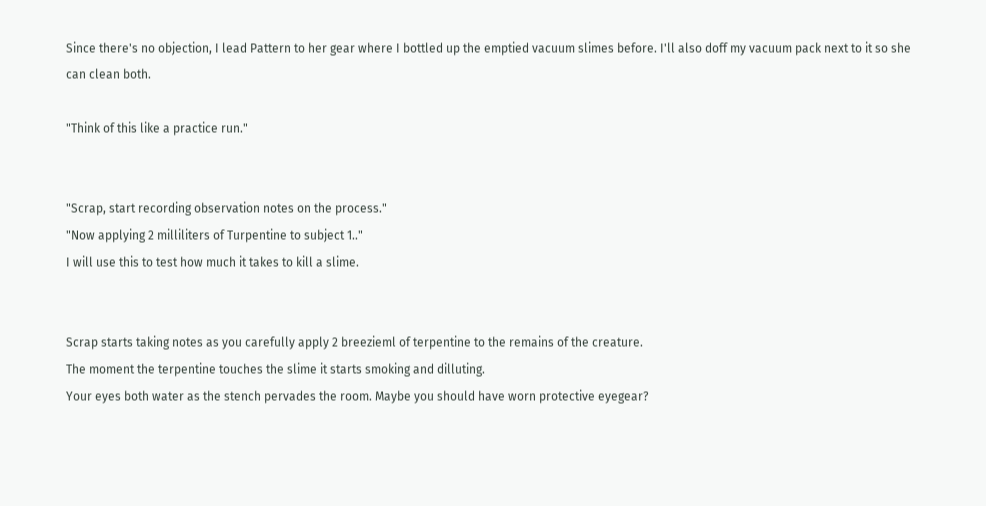Since there's no objection, I lead Pattern to her gear where I bottled up the emptied vacuum slimes before. I'll also doff my vacuum pack next to it so she can clean both.

"Think of this like a practice run."


"Scrap, start recording observation notes on the process."
"Now applying 2 milliliters of Turpentine to subject 1.."
I will use this to test how much it takes to kill a slime.


Scrap starts taking notes as you carefully apply 2 breezieml of terpentine to the remains of the creature.
The moment the terpentine touches the slime it starts smoking and dilluting.
Your eyes both water as the stench pervades the room. Maybe you should have worn protective eyegear?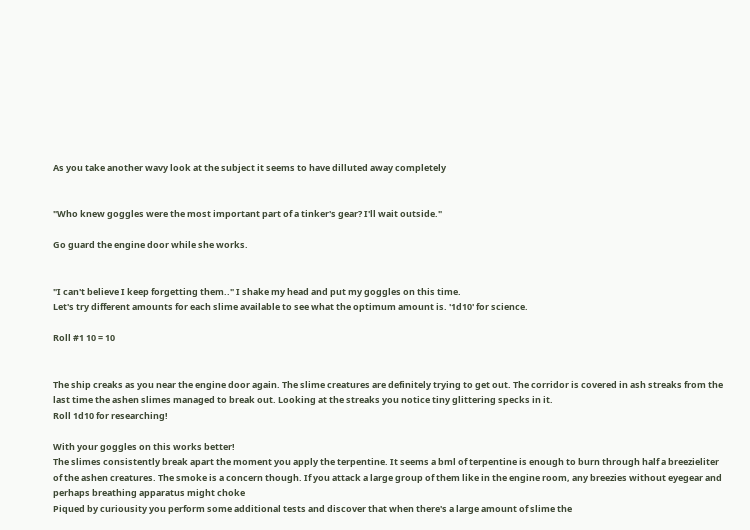As you take another wavy look at the subject it seems to have dilluted away completely


"Who knew goggles were the most important part of a tinker's gear? I'll wait outside."

Go guard the engine door while she works.


"I can't believe I keep forgetting them.." I shake my head and put my goggles on this time.
Let's try different amounts for each slime available to see what the optimum amount is. '1d10' for science.

Roll #1 10 = 10


The ship creaks as you near the engine door again. The slime creatures are definitely trying to get out. The corridor is covered in ash streaks from the last time the ashen slimes managed to break out. Looking at the streaks you notice tiny glittering specks in it.
Roll 1d10 for researching!

With your goggles on this works better!
The slimes consistently break apart the moment you apply the terpentine. It seems a bml of terpentine is enough to burn through half a breezieliter of the ashen creatures. The smoke is a concern though. If you attack a large group of them like in the engine room, any breezies without eyegear and perhaps breathing apparatus might choke
Piqued by curiousity you perform some additional tests and discover that when there's a large amount of slime the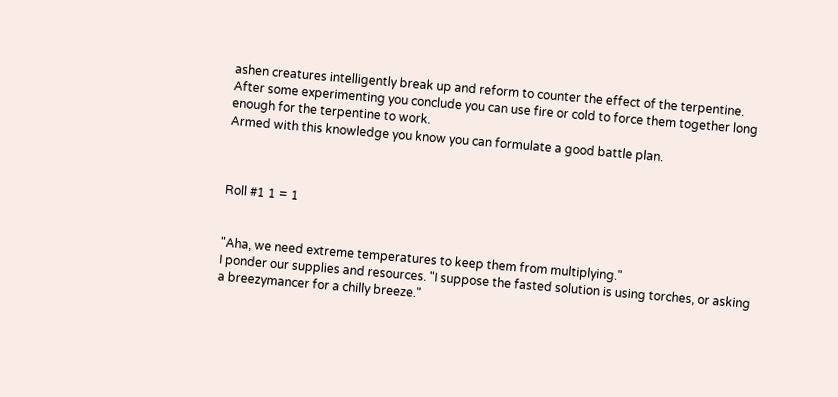ashen creatures intelligently break up and reform to counter the effect of the terpentine. After some experimenting you conclude you can use fire or cold to force them together long enough for the terpentine to work.
Armed with this knowledge you know you can formulate a good battle plan.



Roll #1 1 = 1


"Aha, we need extreme temperatures to keep them from multiplying."
I ponder our supplies and resources. "I suppose the fasted solution is using torches, or asking a breezymancer for a chilly breeze."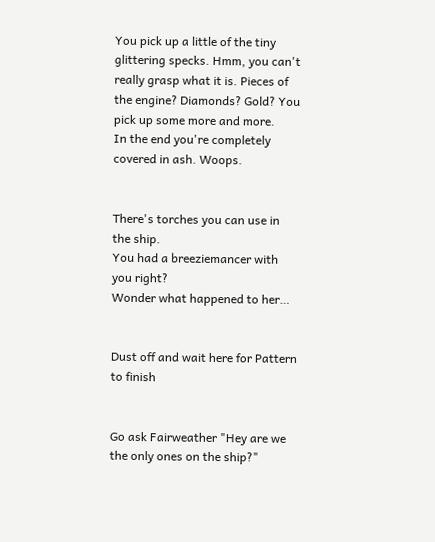You pick up a little of the tiny glittering specks. Hmm, you can't really grasp what it is. Pieces of the engine? Diamonds? Gold? You pick up some more and more.
In the end you're completely covered in ash. Woops.


There's torches you can use in the ship.
You had a breeziemancer with you right?
Wonder what happened to her…


Dust off and wait here for Pattern to finish


Go ask Fairweather "Hey are we the only ones on the ship?"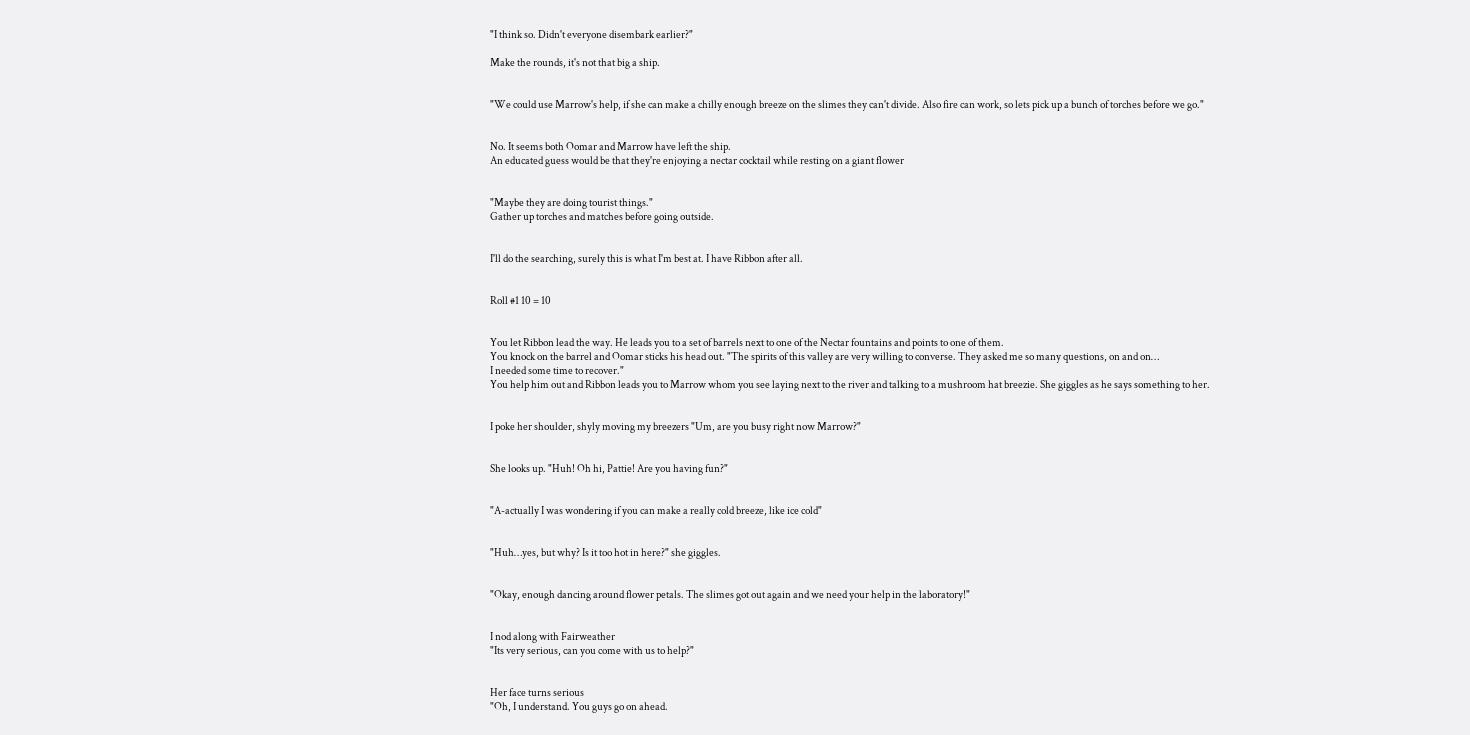"I think so. Didn't everyone disembark earlier?"

Make the rounds, it's not that big a ship.


"We could use Marrow's help, if she can make a chilly enough breeze on the slimes they can't divide. Also fire can work, so lets pick up a bunch of torches before we go."


No. It seems both Oomar and Marrow have left the ship.
An educated guess would be that they're enjoying a nectar cocktail while resting on a giant flower


"Maybe they are doing tourist things."
Gather up torches and matches before going outside.


I'll do the searching, surely this is what I'm best at. I have Ribbon after all.


Roll #1 10 = 10


You let Ribbon lead the way. He leads you to a set of barrels next to one of the Nectar fountains and points to one of them.
You knock on the barrel and Oomar sticks his head out. "The spirits of this valley are very willing to converse. They asked me so many questions, on and on…
I needed some time to recover."
You help him out and Ribbon leads you to Marrow whom you see laying next to the river and talking to a mushroom hat breezie. She giggles as he says something to her.


I poke her shoulder, shyly moving my breezers "Um, are you busy right now Marrow?"


She looks up. "Huh! Oh hi, Pattie! Are you having fun?"


"A-actually I was wondering if you can make a really cold breeze, like ice cold"


"Huh…yes, but why? Is it too hot in here?" she giggles.


"Okay, enough dancing around flower petals. The slimes got out again and we need your help in the laboratory!"


I nod along with Fairweather
"Its very serious, can you come with us to help?"


Her face turns serious
"Oh, I understand. You guys go on ahead.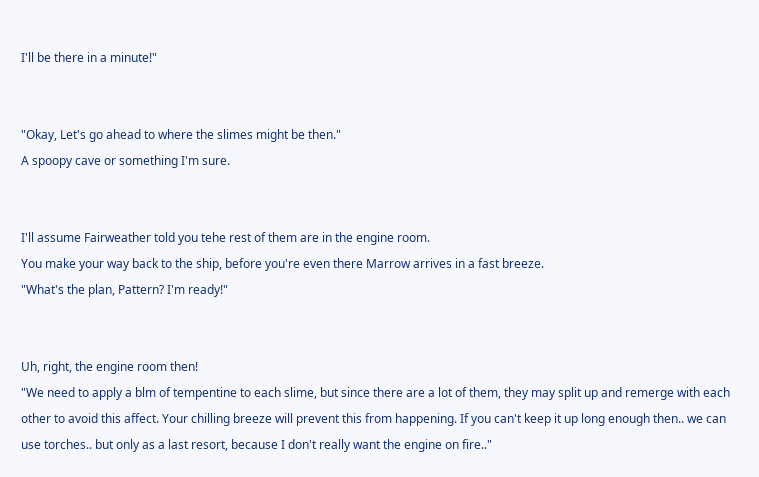I'll be there in a minute!"


"Okay, Let's go ahead to where the slimes might be then."
A spoopy cave or something I'm sure.


I'll assume Fairweather told you tehe rest of them are in the engine room.
You make your way back to the ship, before you're even there Marrow arrives in a fast breeze.
"What's the plan, Pattern? I'm ready!"


Uh, right, the engine room then!
"We need to apply a blm of tempentine to each slime, but since there are a lot of them, they may split up and remerge with each other to avoid this affect. Your chilling breeze will prevent this from happening. If you can't keep it up long enough then.. we can use torches.. but only as a last resort, because I don't really want the engine on fire.."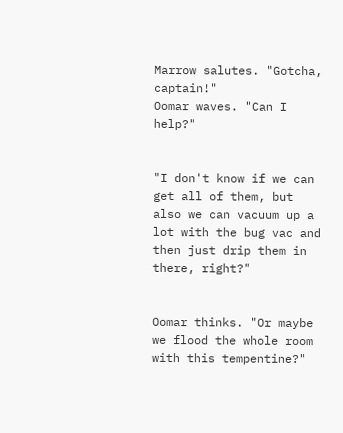Marrow salutes. "Gotcha, captain!"
Oomar waves. "Can I help?"


"I don't know if we can get all of them, but also we can vacuum up a lot with the bug vac and then just drip them in there, right?"


Oomar thinks. "Or maybe we flood the whole room with this tempentine?"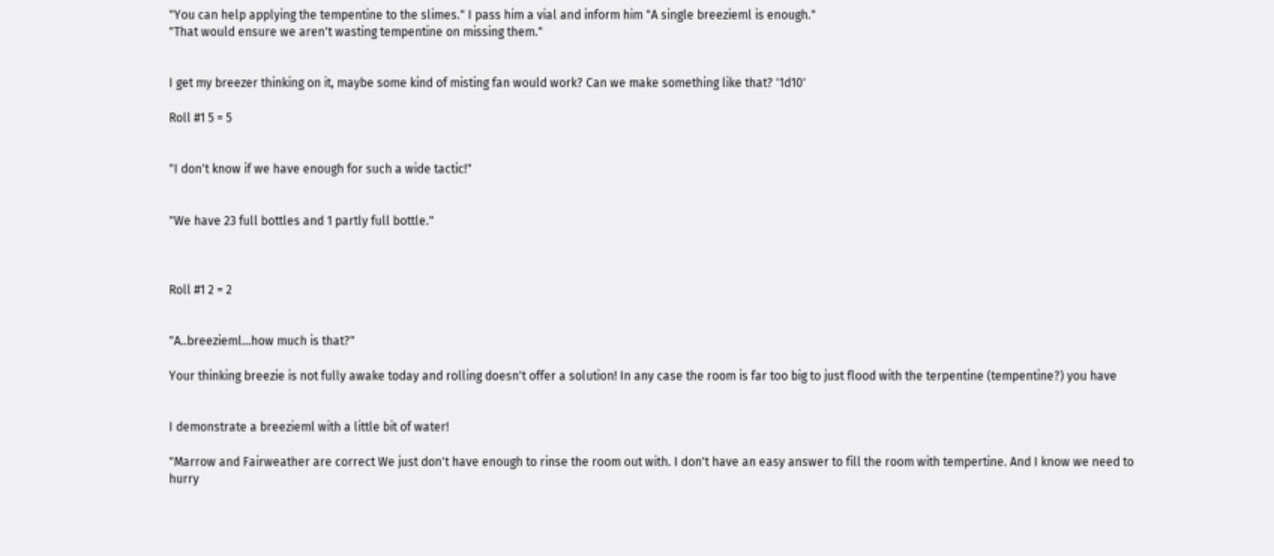"You can help applying the tempentine to the slimes." I pass him a vial and inform him "A single breezieml is enough."
"That would ensure we aren't wasting tempentine on missing them."


I get my breezer thinking on it, maybe some kind of misting fan would work? Can we make something like that? '1d10'

Roll #1 5 = 5


"I don't know if we have enough for such a wide tactic!"


"We have 23 full bottles and 1 partly full bottle."



Roll #1 2 = 2


"A..breezieml…how much is that?"

Your thinking breezie is not fully awake today and rolling doesn't offer a solution! In any case the room is far too big to just flood with the terpentine (tempentine?) you have


I demonstrate a breezieml with a little bit of water!

"Marrow and Fairweather are correct We just don't have enough to rinse the room out with. I don't have an easy answer to fill the room with tempertine. And I know we need to hurry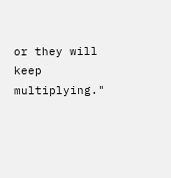or they will keep multiplying."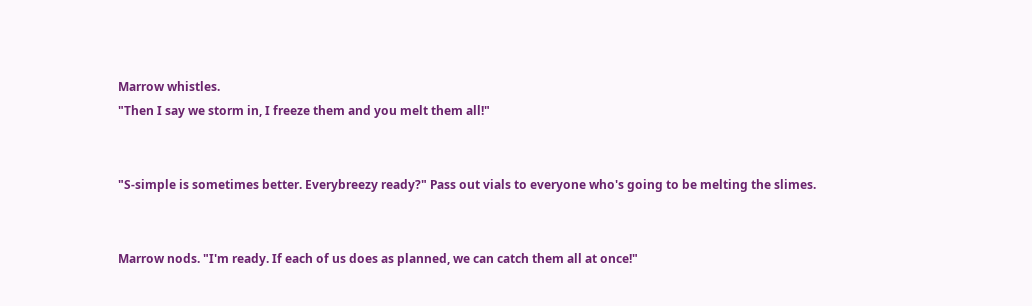Marrow whistles.
"Then I say we storm in, I freeze them and you melt them all!"


"S-simple is sometimes better. Everybreezy ready?" Pass out vials to everyone who's going to be melting the slimes.


Marrow nods. "I'm ready. If each of us does as planned, we can catch them all at once!"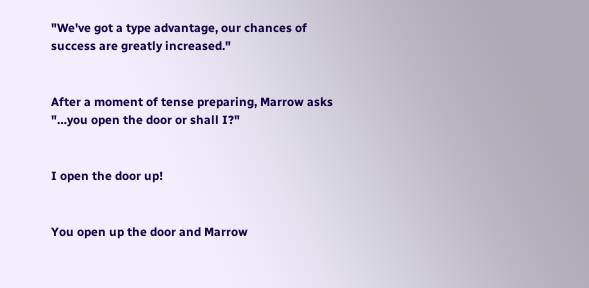"We've got a type advantage, our chances of success are greatly increased."


After a moment of tense preparing, Marrow asks "…you open the door or shall I?"


I open the door up!


You open up the door and Marrow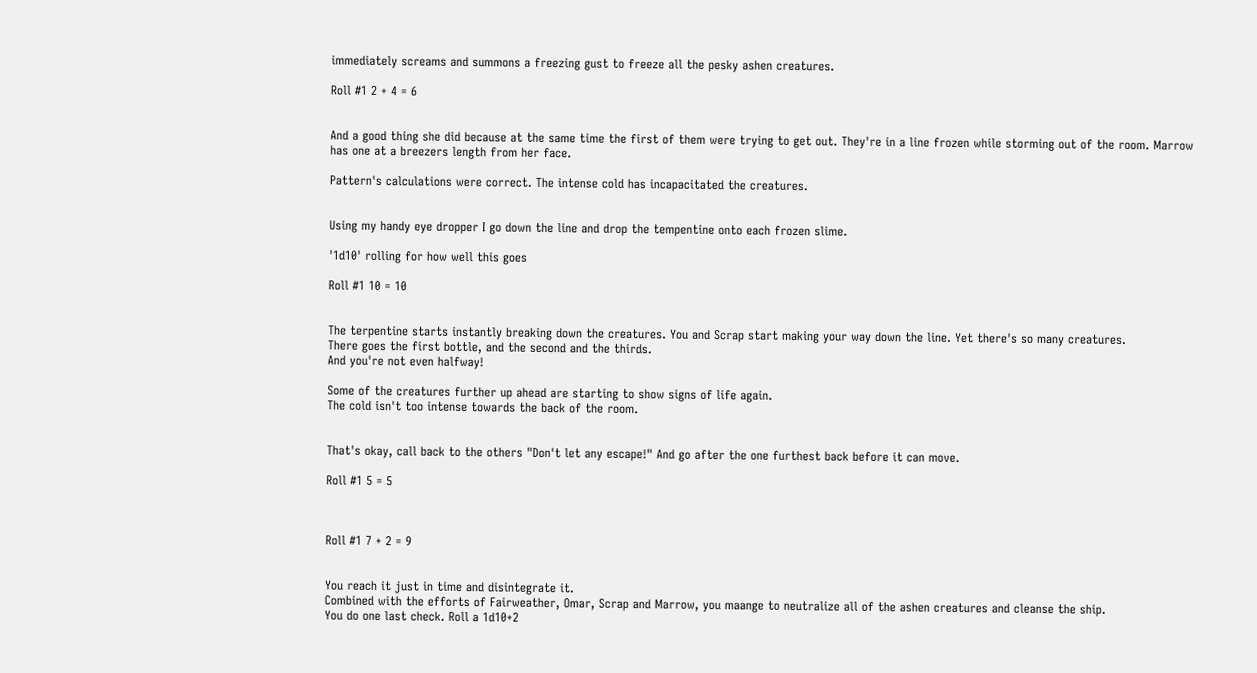immediately screams and summons a freezing gust to freeze all the pesky ashen creatures.

Roll #1 2 + 4 = 6


And a good thing she did because at the same time the first of them were trying to get out. They're in a line frozen while storming out of the room. Marrow has one at a breezers length from her face.

Pattern's calculations were correct. The intense cold has incapacitated the creatures.


Using my handy eye dropper I go down the line and drop the tempentine onto each frozen slime.

'1d10' rolling for how well this goes

Roll #1 10 = 10


The terpentine starts instantly breaking down the creatures. You and Scrap start making your way down the line. Yet there's so many creatures.
There goes the first bottle, and the second and the thirds.
And you're not even halfway!

Some of the creatures further up ahead are starting to show signs of life again.
The cold isn't too intense towards the back of the room.


That's okay, call back to the others "Don't let any escape!" And go after the one furthest back before it can move.

Roll #1 5 = 5



Roll #1 7 + 2 = 9


You reach it just in time and disintegrate it.
Combined with the efforts of Fairweather, Omar, Scrap and Marrow, you maange to neutralize all of the ashen creatures and cleanse the ship.
You do one last check. Roll a 1d10+2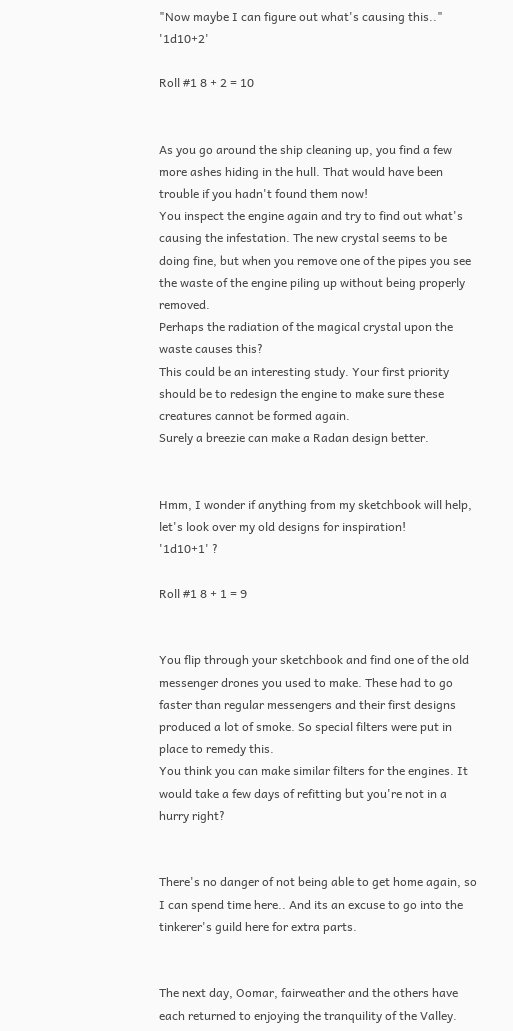"Now maybe I can figure out what's causing this.." '1d10+2'

Roll #1 8 + 2 = 10


As you go around the ship cleaning up, you find a few more ashes hiding in the hull. That would have been trouble if you hadn't found them now!
You inspect the engine again and try to find out what's causing the infestation. The new crystal seems to be doing fine, but when you remove one of the pipes you see the waste of the engine piling up without being properly removed.
Perhaps the radiation of the magical crystal upon the waste causes this?
This could be an interesting study. Your first priority should be to redesign the engine to make sure these creatures cannot be formed again.
Surely a breezie can make a Radan design better.


Hmm, I wonder if anything from my sketchbook will help, let's look over my old designs for inspiration!
'1d10+1' ?

Roll #1 8 + 1 = 9


You flip through your sketchbook and find one of the old messenger drones you used to make. These had to go faster than regular messengers and their first designs produced a lot of smoke. So special filters were put in place to remedy this.
You think you can make similar filters for the engines. It would take a few days of refitting but you're not in a hurry right?


There's no danger of not being able to get home again, so I can spend time here.. And its an excuse to go into the tinkerer's guild here for extra parts.


The next day, Oomar, fairweather and the others have each returned to enjoying the tranquility of the Valley.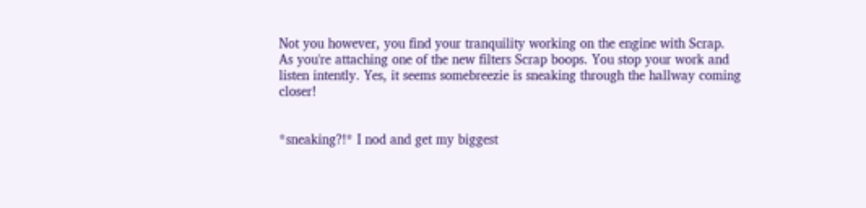Not you however, you find your tranquility working on the engine with Scrap.
As you're attaching one of the new filters Scrap boops. You stop your work and listen intently. Yes, it seems somebreezie is sneaking through the hallway coming closer!


*sneaking?!* I nod and get my biggest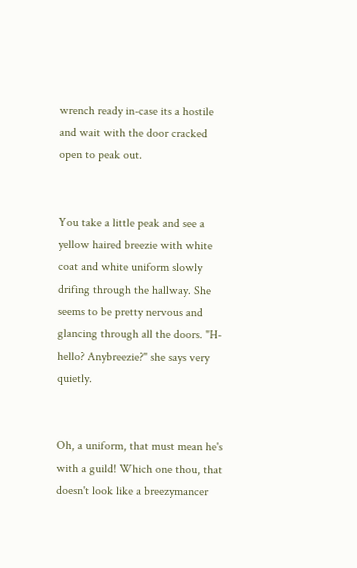wrench ready in-case its a hostile and wait with the door cracked open to peak out.


You take a little peak and see a yellow haired breezie with white coat and white uniform slowly drifing through the hallway. She seems to be pretty nervous and glancing through all the doors. "H-hello? Anybreezie?" she says very quietly.


Oh, a uniform, that must mean he's with a guild! Which one thou, that doesn't look like a breezymancer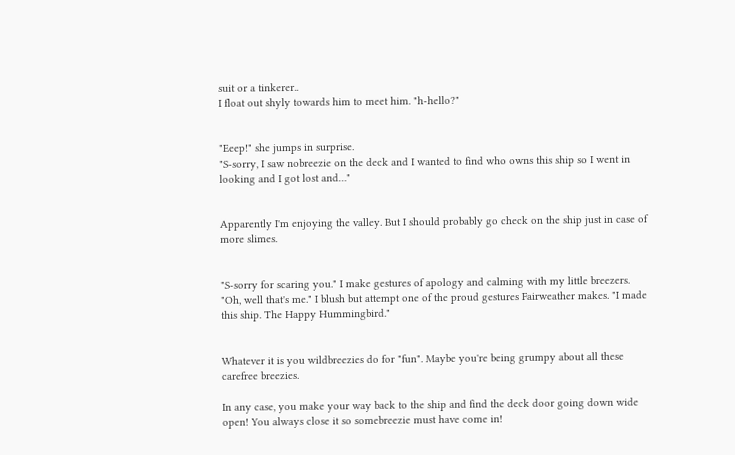suit or a tinkerer..
I float out shyly towards him to meet him. "h-hello?"


"Eeep!" she jumps in surprise.
"S-sorry, I saw nobreezie on the deck and I wanted to find who owns this ship so I went in looking and I got lost and…"


Apparently I'm enjoying the valley. But I should probably go check on the ship just in case of more slimes.


"S-sorry for scaring you." I make gestures of apology and calming with my little breezers.
"Oh, well that's me." I blush but attempt one of the proud gestures Fairweather makes. "I made this ship. The Happy Hummingbird."


Whatever it is you wildbreezies do for "fun". Maybe you're being grumpy about all these carefree breezies.

In any case, you make your way back to the ship and find the deck door going down wide open! You always close it so somebreezie must have come in!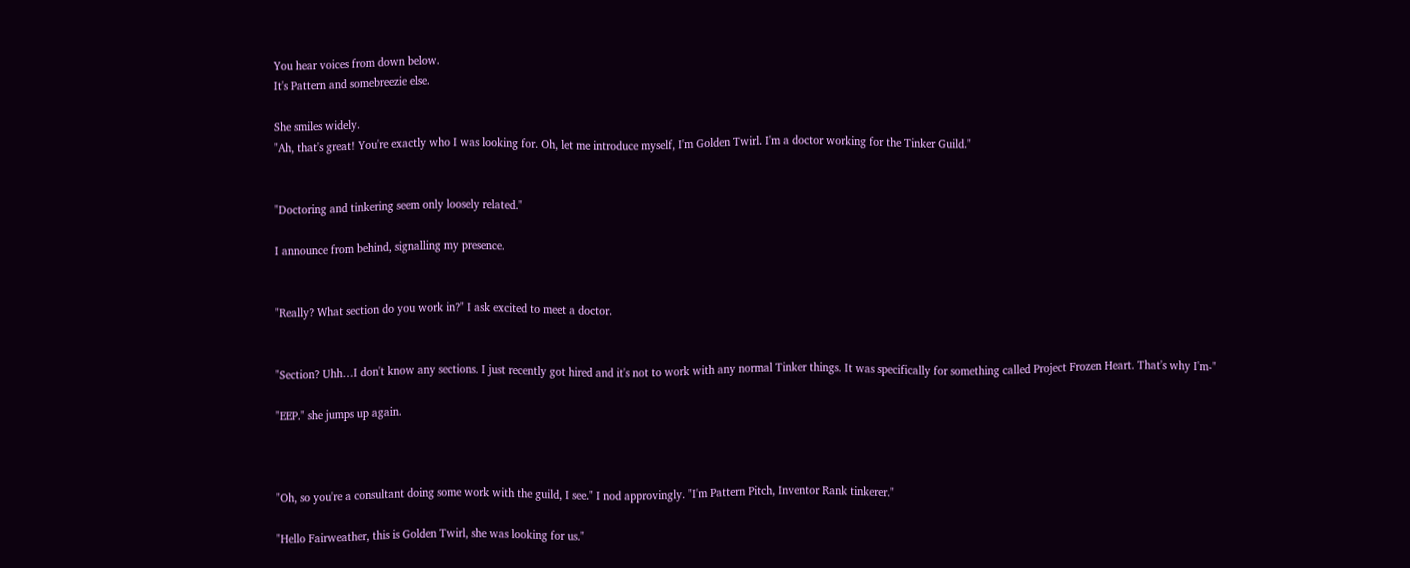You hear voices from down below.
It's Pattern and somebreezie else.

She smiles widely.
"Ah, that's great! You're exactly who I was looking for. Oh, let me introduce myself, I'm Golden Twirl. I'm a doctor working for the Tinker Guild."


"Doctoring and tinkering seem only loosely related."

I announce from behind, signalling my presence.


"Really? What section do you work in?" I ask excited to meet a doctor.


"Section? Uhh…I don't know any sections. I just recently got hired and it's not to work with any normal Tinker things. It was specifically for something called Project Frozen Heart. That's why I'm-"

"EEP." she jumps up again.



"Oh, so you're a consultant doing some work with the guild, I see." I nod approvingly. "I'm Pattern Pitch, Inventor Rank tinkerer."

"Hello Fairweather, this is Golden Twirl, she was looking for us."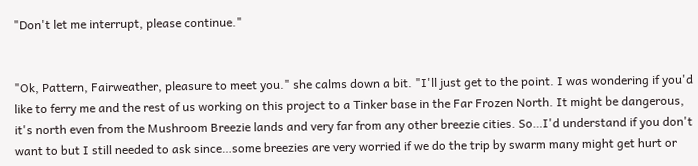"Don't let me interrupt, please continue."


"Ok, Pattern, Fairweather, pleasure to meet you." she calms down a bit. "I'll just get to the point. I was wondering if you'd like to ferry me and the rest of us working on this project to a Tinker base in the Far Frozen North. It might be dangerous, it's north even from the Mushroom Breezie lands and very far from any other breezie cities. So…I'd understand if you don't want to but I still needed to ask since…some breezies are very worried if we do the trip by swarm many might get hurt or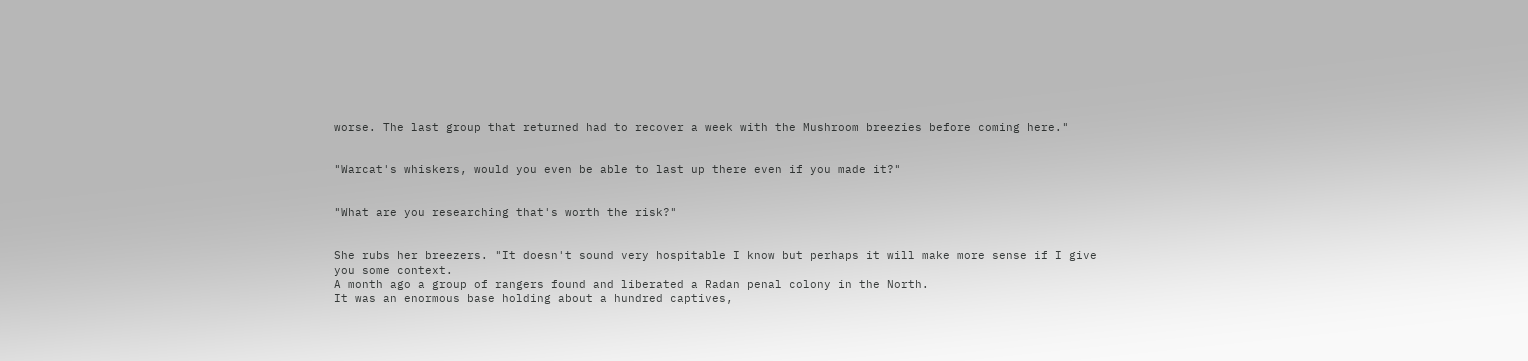worse. The last group that returned had to recover a week with the Mushroom breezies before coming here."


"Warcat's whiskers, would you even be able to last up there even if you made it?"


"What are you researching that's worth the risk?"


She rubs her breezers. "It doesn't sound very hospitable I know but perhaps it will make more sense if I give you some context.
A month ago a group of rangers found and liberated a Radan penal colony in the North.
It was an enormous base holding about a hundred captives,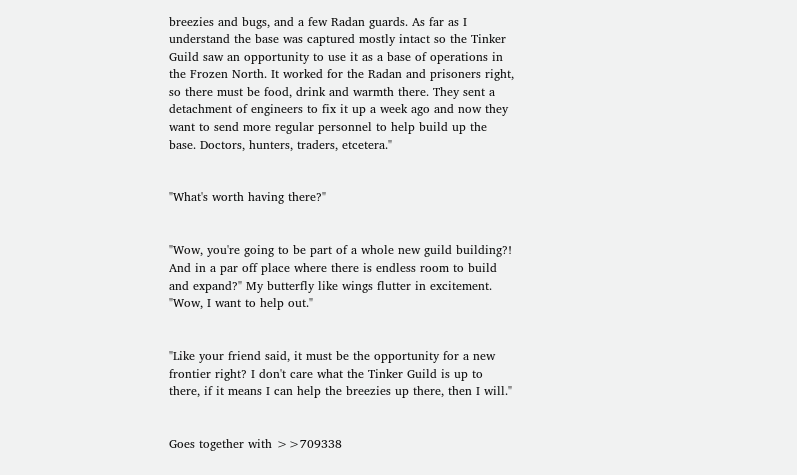breezies and bugs, and a few Radan guards. As far as I understand the base was captured mostly intact so the Tinker Guild saw an opportunity to use it as a base of operations in the Frozen North. It worked for the Radan and prisoners right, so there must be food, drink and warmth there. They sent a detachment of engineers to fix it up a week ago and now they want to send more regular personnel to help build up the base. Doctors, hunters, traders, etcetera."


"What's worth having there?"


"Wow, you're going to be part of a whole new guild building?! And in a par off place where there is endless room to build and expand?" My butterfly like wings flutter in excitement. "Wow, I want to help out."


"Like your friend said, it must be the opportunity for a new frontier right? I don't care what the Tinker Guild is up to there, if it means I can help the breezies up there, then I will."


Goes together with >>709338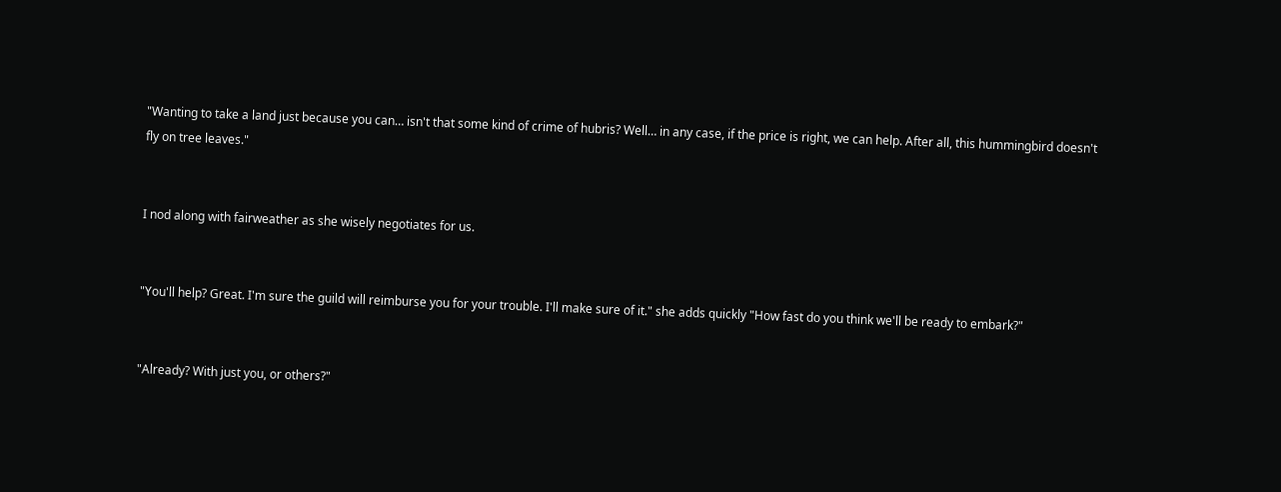"Wanting to take a land just because you can… isn't that some kind of crime of hubris? Well… in any case, if the price is right, we can help. After all, this hummingbird doesn't fly on tree leaves."


I nod along with fairweather as she wisely negotiates for us.


"You'll help? Great. I'm sure the guild will reimburse you for your trouble. I'll make sure of it." she adds quickly "How fast do you think we'll be ready to embark?"


"Already? With just you, or others?"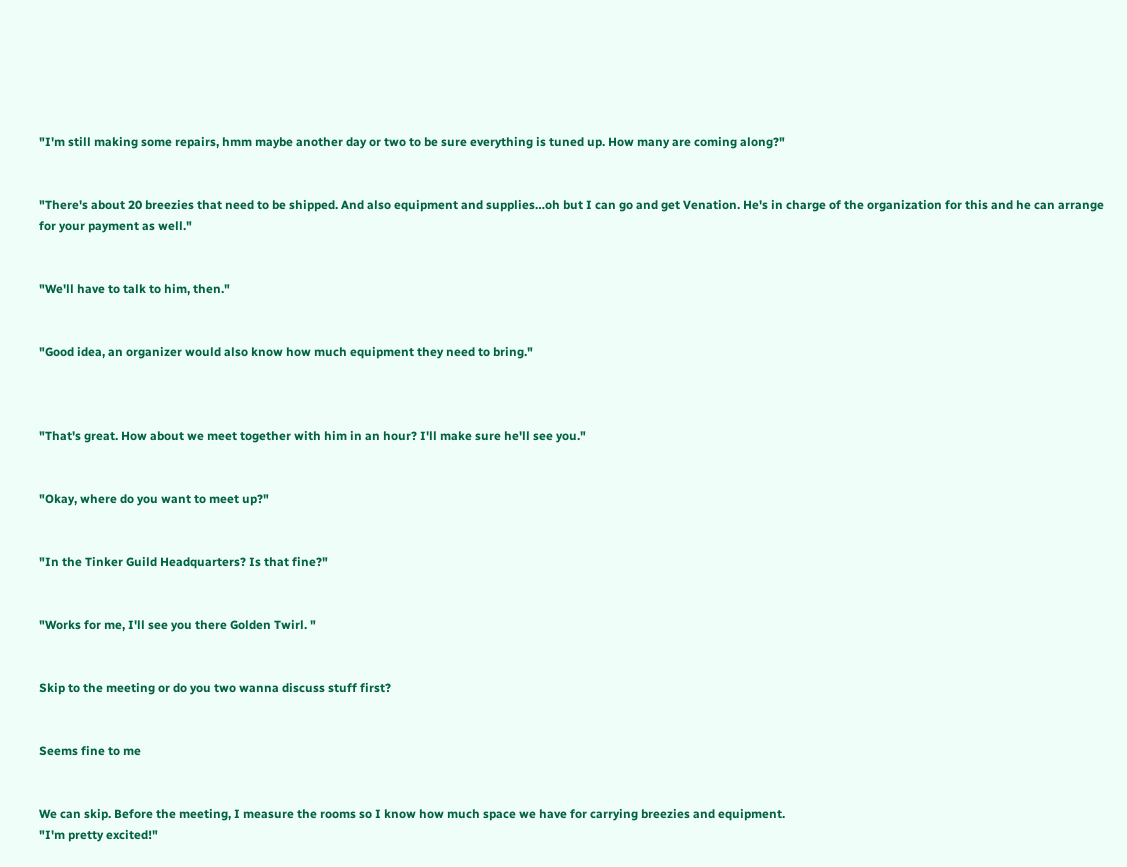"I'm still making some repairs, hmm maybe another day or two to be sure everything is tuned up. How many are coming along?"


"There's about 20 breezies that need to be shipped. And also equipment and supplies…oh but I can go and get Venation. He's in charge of the organization for this and he can arrange for your payment as well."


"We'll have to talk to him, then."


"Good idea, an organizer would also know how much equipment they need to bring."



"That's great. How about we meet together with him in an hour? I'll make sure he'll see you."


"Okay, where do you want to meet up?"


"In the Tinker Guild Headquarters? Is that fine?"


"Works for me, I'll see you there Golden Twirl. "


Skip to the meeting or do you two wanna discuss stuff first?


Seems fine to me


We can skip. Before the meeting, I measure the rooms so I know how much space we have for carrying breezies and equipment.
"I'm pretty excited!"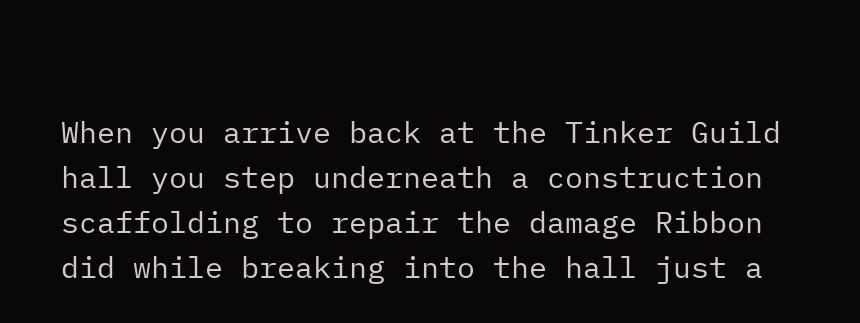When you arrive back at the Tinker Guild hall you step underneath a construction scaffolding to repair the damage Ribbon did while breaking into the hall just a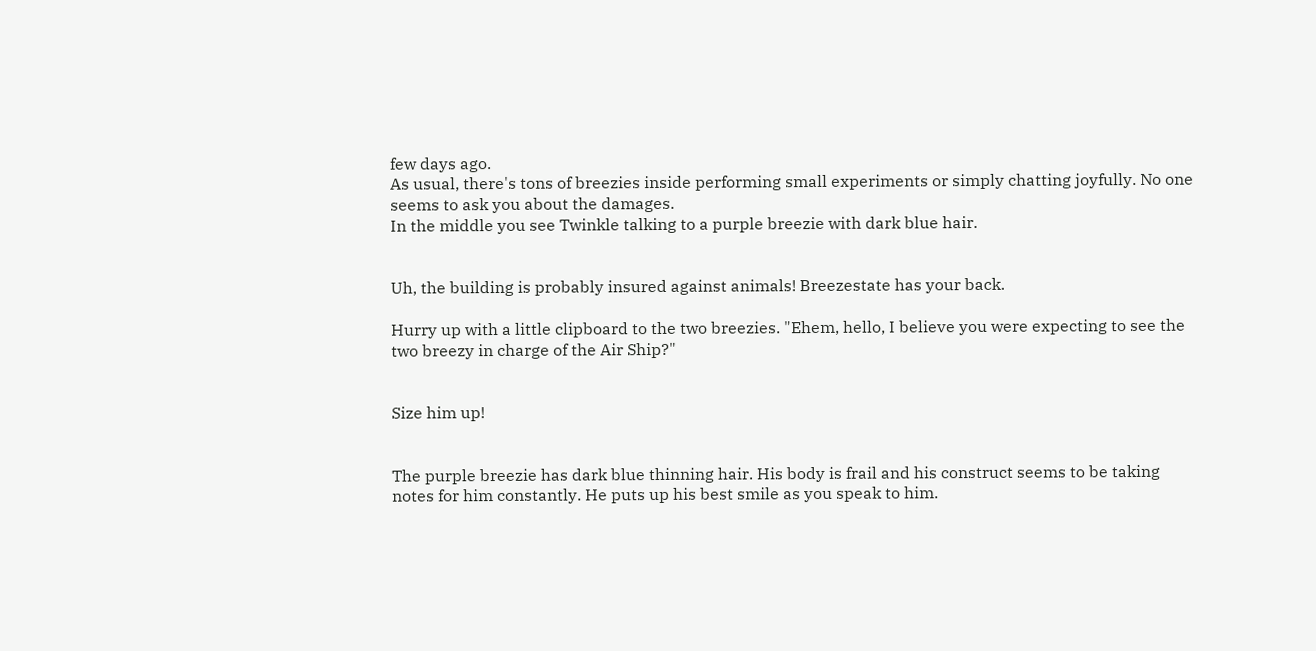few days ago.
As usual, there's tons of breezies inside performing small experiments or simply chatting joyfully. No one seems to ask you about the damages.
In the middle you see Twinkle talking to a purple breezie with dark blue hair.


Uh, the building is probably insured against animals! Breezestate has your back.

Hurry up with a little clipboard to the two breezies. "Ehem, hello, I believe you were expecting to see the two breezy in charge of the Air Ship?"


Size him up!


The purple breezie has dark blue thinning hair. His body is frail and his construct seems to be taking notes for him constantly. He puts up his best smile as you speak to him.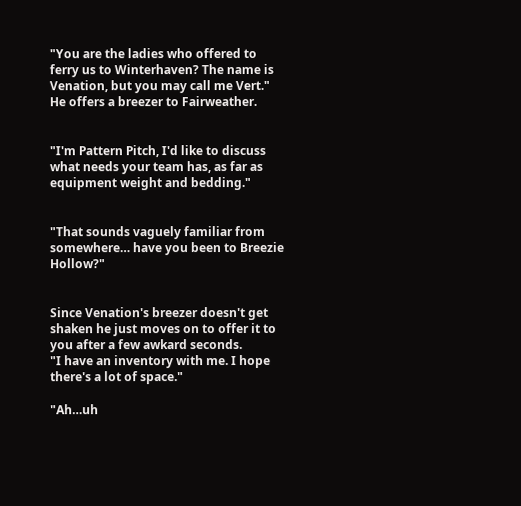"You are the ladies who offered to ferry us to Winterhaven? The name is Venation, but you may call me Vert." He offers a breezer to Fairweather.


"I'm Pattern Pitch, I'd like to discuss what needs your team has, as far as equipment weight and bedding."


"That sounds vaguely familiar from somewhere… have you been to Breezie Hollow?"


Since Venation's breezer doesn't get shaken he just moves on to offer it to you after a few awkard seconds.
"I have an inventory with me. I hope there's a lot of space."

"Ah…uh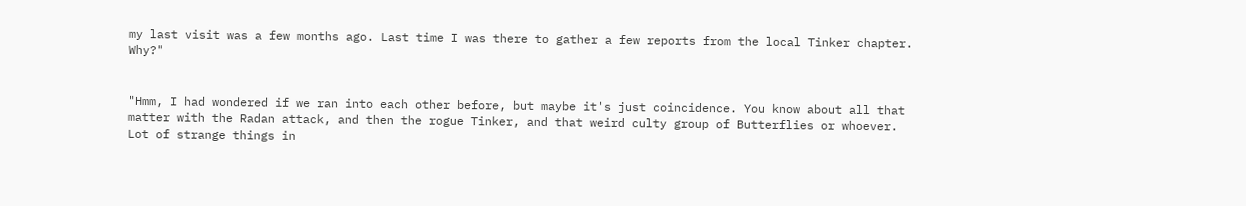my last visit was a few months ago. Last time I was there to gather a few reports from the local Tinker chapter. Why?"


"Hmm, I had wondered if we ran into each other before, but maybe it's just coincidence. You know about all that matter with the Radan attack, and then the rogue Tinker, and that weird culty group of Butterflies or whoever. Lot of strange things in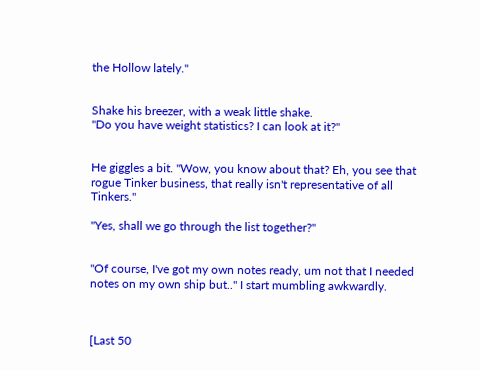the Hollow lately."


Shake his breezer, with a weak little shake.
"Do you have weight statistics? I can look at it?"


He giggles a bit. "Wow, you know about that? Eh, you see that rogue Tinker business, that really isn't representative of all Tinkers."

"Yes, shall we go through the list together?"


"Of course, I've got my own notes ready, um not that I needed notes on my own ship but.." I start mumbling awkwardly.



[Last 50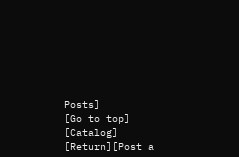Posts]
[Go to top] [Catalog] [Return][Post a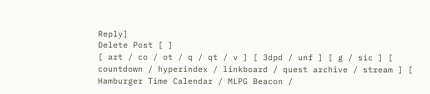Reply]
Delete Post [ ]
[ art / co / ot / q / qt / v ] [ 3dpd / unf ] [ g / sic ] [ countdown / hyperindex / linkboard / quest archive / stream ] [ Hamburger Time Calendar / MLPG Beacon /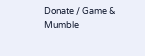Donate / Game & Mumble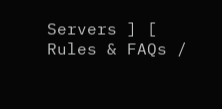Servers ] [ Rules & FAQs /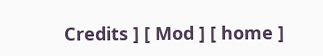Credits ] [ Mod ] [ home ]